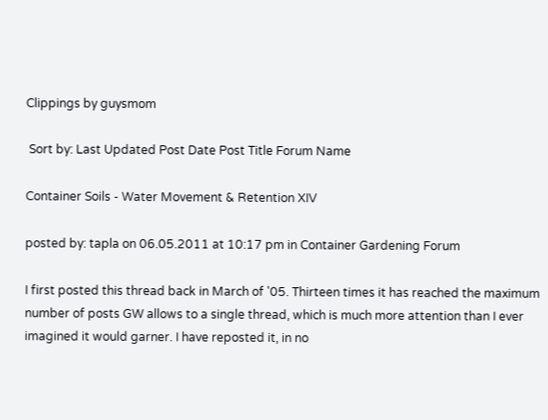Clippings by guysmom

 Sort by: Last Updated Post Date Post Title Forum Name

Container Soils - Water Movement & Retention XIV

posted by: tapla on 06.05.2011 at 10:17 pm in Container Gardening Forum

I first posted this thread back in March of '05. Thirteen times it has reached the maximum number of posts GW allows to a single thread, which is much more attention than I ever imagined it would garner. I have reposted it, in no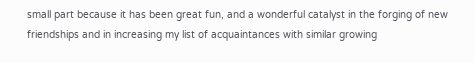small part because it has been great fun, and a wonderful catalyst in the forging of new friendships and in increasing my list of acquaintances with similar growing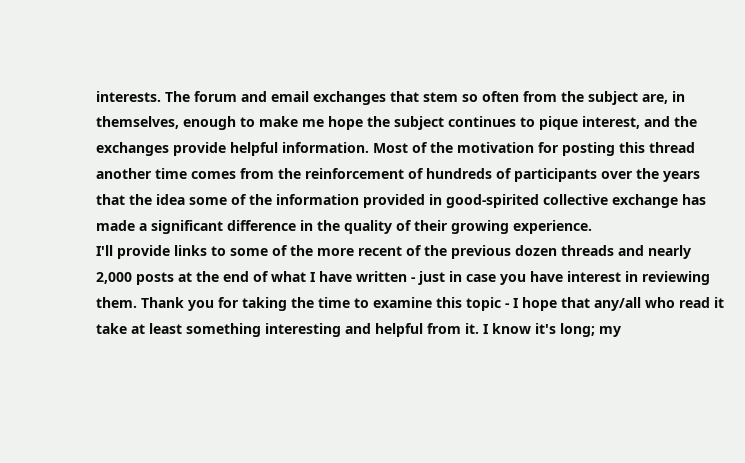interests. The forum and email exchanges that stem so often from the subject are, in themselves, enough to make me hope the subject continues to pique interest, and the exchanges provide helpful information. Most of the motivation for posting this thread another time comes from the reinforcement of hundreds of participants over the years that the idea some of the information provided in good-spirited collective exchange has made a significant difference in the quality of their growing experience.
I'll provide links to some of the more recent of the previous dozen threads and nearly 2,000 posts at the end of what I have written - just in case you have interest in reviewing them. Thank you for taking the time to examine this topic - I hope that any/all who read it take at least something interesting and helpful from it. I know it's long; my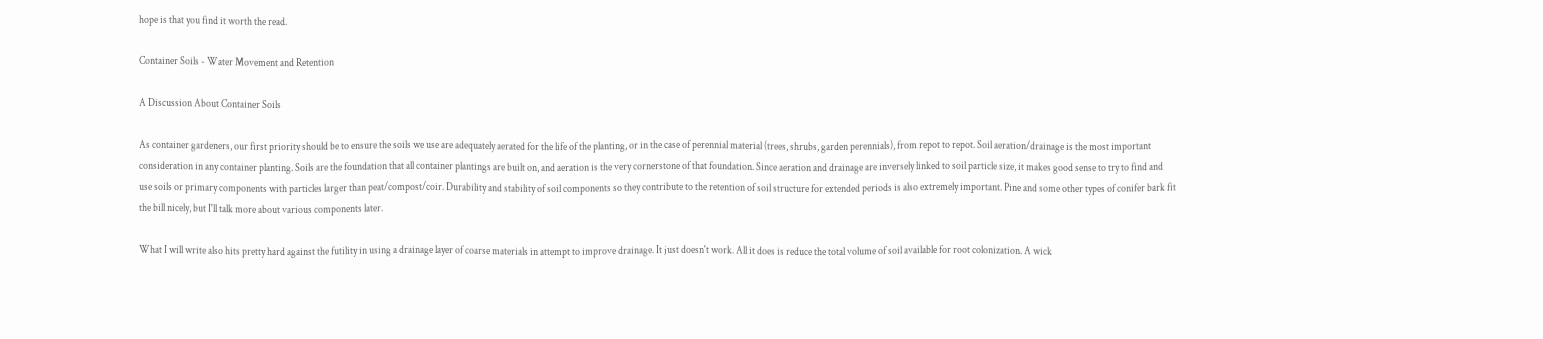hope is that you find it worth the read.

Container Soils - Water Movement and Retention

A Discussion About Container Soils

As container gardeners, our first priority should be to ensure the soils we use are adequately aerated for the life of the planting, or in the case of perennial material (trees, shrubs, garden perennials), from repot to repot. Soil aeration/drainage is the most important consideration in any container planting. Soils are the foundation that all container plantings are built on, and aeration is the very cornerstone of that foundation. Since aeration and drainage are inversely linked to soil particle size, it makes good sense to try to find and use soils or primary components with particles larger than peat/compost/coir. Durability and stability of soil components so they contribute to the retention of soil structure for extended periods is also extremely important. Pine and some other types of conifer bark fit the bill nicely, but I'll talk more about various components later.

What I will write also hits pretty hard against the futility in using a drainage layer of coarse materials in attempt to improve drainage. It just doesn't work. All it does is reduce the total volume of soil available for root colonization. A wick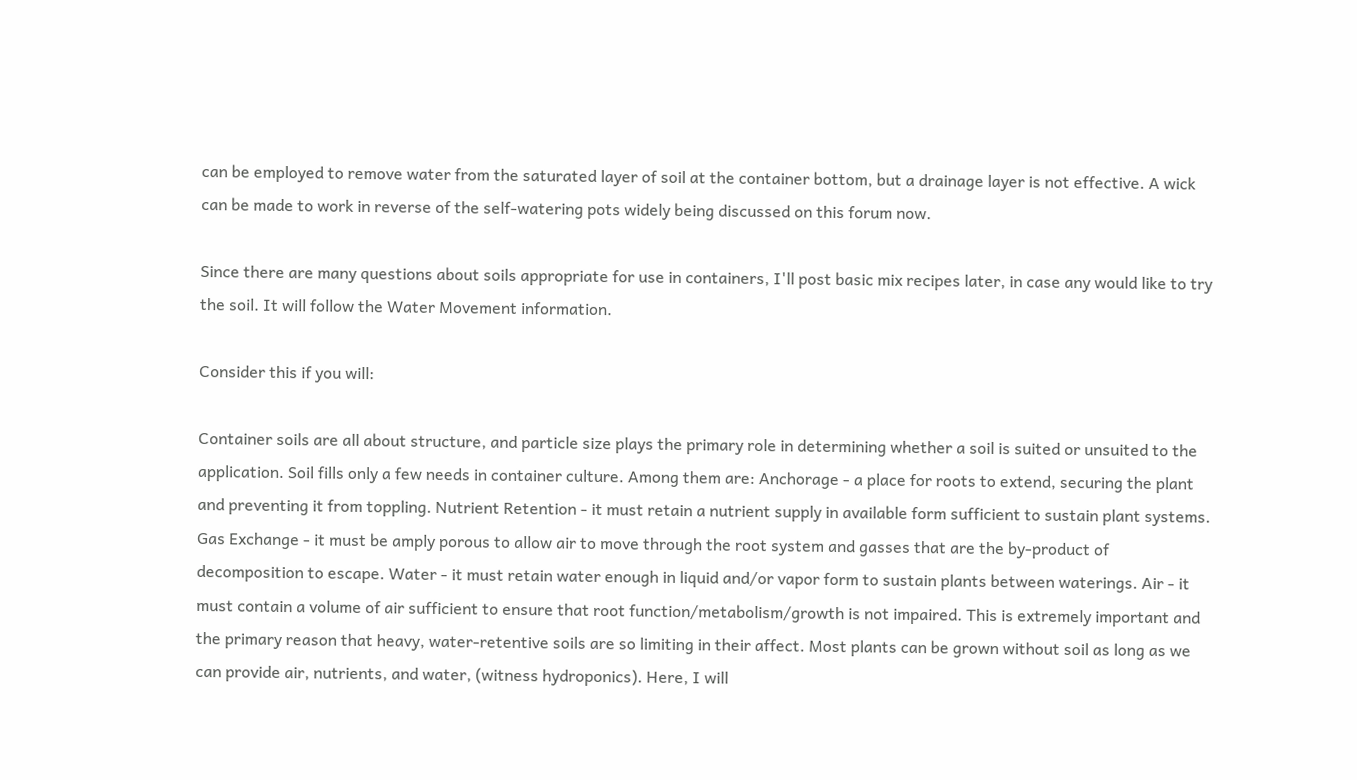can be employed to remove water from the saturated layer of soil at the container bottom, but a drainage layer is not effective. A wick can be made to work in reverse of the self-watering pots widely being discussed on this forum now.

Since there are many questions about soils appropriate for use in containers, I'll post basic mix recipes later, in case any would like to try the soil. It will follow the Water Movement information.

Consider this if you will:

Container soils are all about structure, and particle size plays the primary role in determining whether a soil is suited or unsuited to the application. Soil fills only a few needs in container culture. Among them are: Anchorage - a place for roots to extend, securing the plant and preventing it from toppling. Nutrient Retention - it must retain a nutrient supply in available form sufficient to sustain plant systems. Gas Exchange - it must be amply porous to allow air to move through the root system and gasses that are the by-product of decomposition to escape. Water - it must retain water enough in liquid and/or vapor form to sustain plants between waterings. Air - it must contain a volume of air sufficient to ensure that root function/metabolism/growth is not impaired. This is extremely important and the primary reason that heavy, water-retentive soils are so limiting in their affect. Most plants can be grown without soil as long as we can provide air, nutrients, and water, (witness hydroponics). Here, I will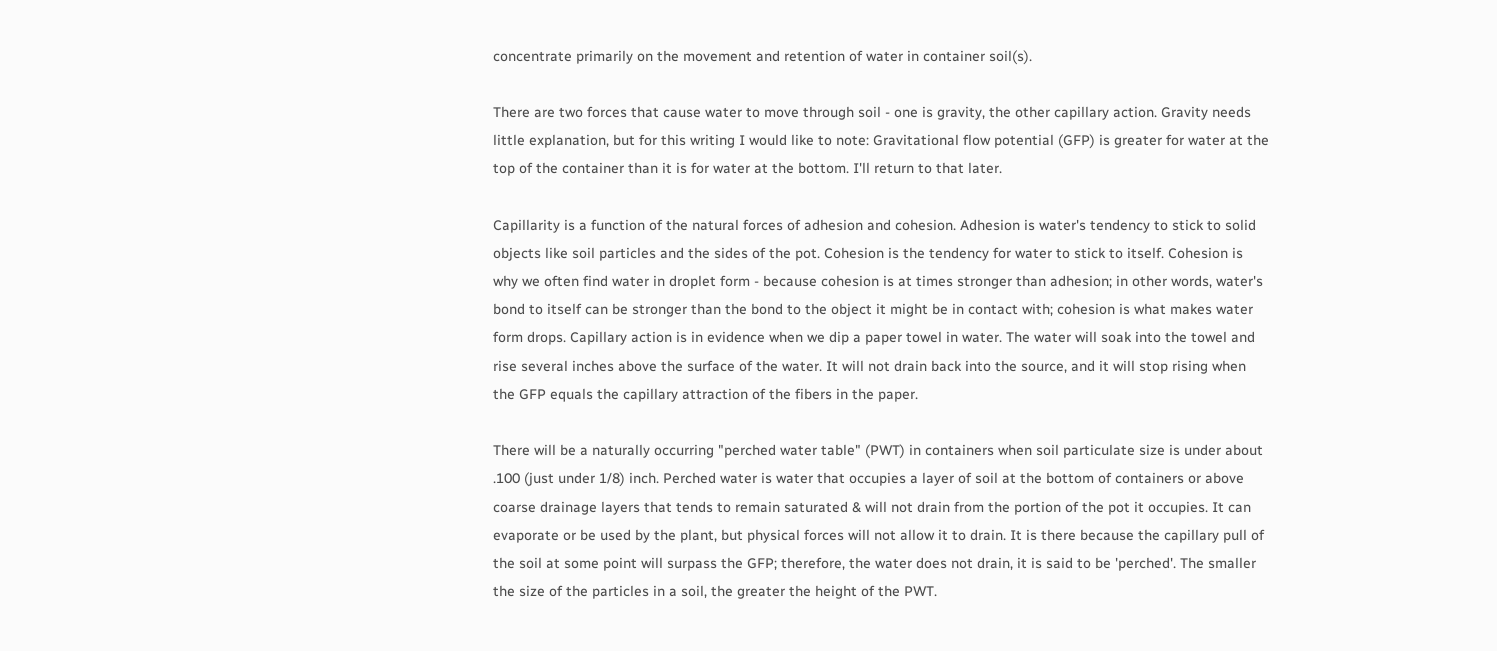concentrate primarily on the movement and retention of water in container soil(s).

There are two forces that cause water to move through soil - one is gravity, the other capillary action. Gravity needs little explanation, but for this writing I would like to note: Gravitational flow potential (GFP) is greater for water at the top of the container than it is for water at the bottom. I'll return to that later.

Capillarity is a function of the natural forces of adhesion and cohesion. Adhesion is water's tendency to stick to solid objects like soil particles and the sides of the pot. Cohesion is the tendency for water to stick to itself. Cohesion is why we often find water in droplet form - because cohesion is at times stronger than adhesion; in other words, water's bond to itself can be stronger than the bond to the object it might be in contact with; cohesion is what makes water form drops. Capillary action is in evidence when we dip a paper towel in water. The water will soak into the towel and rise several inches above the surface of the water. It will not drain back into the source, and it will stop rising when the GFP equals the capillary attraction of the fibers in the paper.

There will be a naturally occurring "perched water table" (PWT) in containers when soil particulate size is under about .100 (just under 1/8) inch. Perched water is water that occupies a layer of soil at the bottom of containers or above coarse drainage layers that tends to remain saturated & will not drain from the portion of the pot it occupies. It can evaporate or be used by the plant, but physical forces will not allow it to drain. It is there because the capillary pull of the soil at some point will surpass the GFP; therefore, the water does not drain, it is said to be 'perched'. The smaller the size of the particles in a soil, the greater the height of the PWT.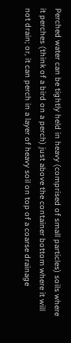Perched water can be tightly held in heavy (comprised of small particles) soils where it perches (think of a bird on a perch) just above the container bottom where it will not drain; or, it can perch in a layer of heavy soil on top of a coarse drainage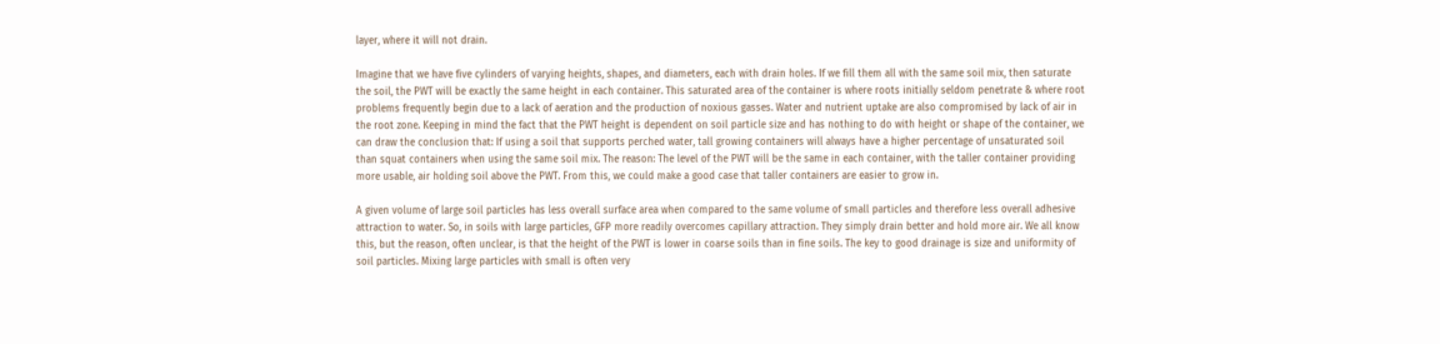layer, where it will not drain.

Imagine that we have five cylinders of varying heights, shapes, and diameters, each with drain holes. If we fill them all with the same soil mix, then saturate the soil, the PWT will be exactly the same height in each container. This saturated area of the container is where roots initially seldom penetrate & where root problems frequently begin due to a lack of aeration and the production of noxious gasses. Water and nutrient uptake are also compromised by lack of air in the root zone. Keeping in mind the fact that the PWT height is dependent on soil particle size and has nothing to do with height or shape of the container, we can draw the conclusion that: If using a soil that supports perched water, tall growing containers will always have a higher percentage of unsaturated soil than squat containers when using the same soil mix. The reason: The level of the PWT will be the same in each container, with the taller container providing more usable, air holding soil above the PWT. From this, we could make a good case that taller containers are easier to grow in.

A given volume of large soil particles has less overall surface area when compared to the same volume of small particles and therefore less overall adhesive attraction to water. So, in soils with large particles, GFP more readily overcomes capillary attraction. They simply drain better and hold more air. We all know this, but the reason, often unclear, is that the height of the PWT is lower in coarse soils than in fine soils. The key to good drainage is size and uniformity of soil particles. Mixing large particles with small is often very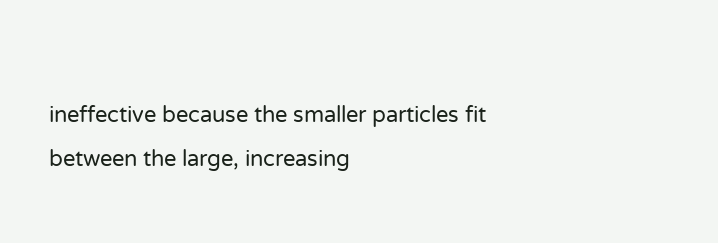ineffective because the smaller particles fit between the large, increasing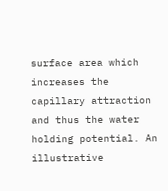surface area which increases the capillary attraction and thus the water holding potential. An illustrative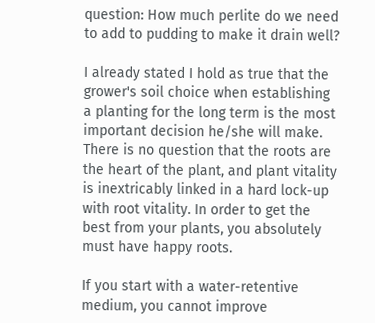question: How much perlite do we need to add to pudding to make it drain well?

I already stated I hold as true that the grower's soil choice when establishing a planting for the long term is the most important decision he/she will make. There is no question that the roots are the heart of the plant, and plant vitality is inextricably linked in a hard lock-up with root vitality. In order to get the best from your plants, you absolutely must have happy roots.

If you start with a water-retentive medium, you cannot improve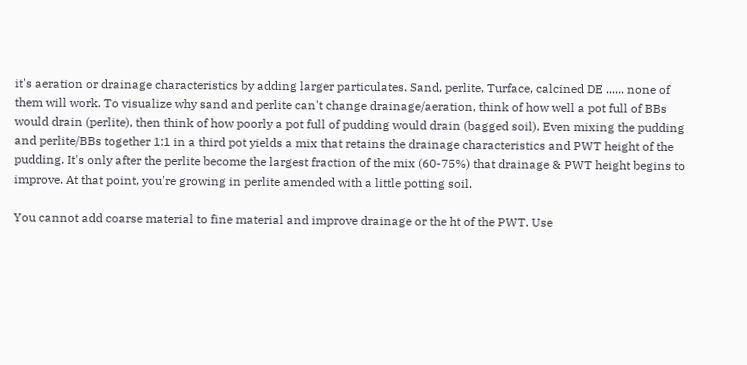it's aeration or drainage characteristics by adding larger particulates. Sand, perlite, Turface, calcined DE ...... none of them will work. To visualize why sand and perlite can't change drainage/aeration, think of how well a pot full of BBs would drain (perlite), then think of how poorly a pot full of pudding would drain (bagged soil). Even mixing the pudding and perlite/BBs together 1:1 in a third pot yields a mix that retains the drainage characteristics and PWT height of the pudding. It's only after the perlite become the largest fraction of the mix (60-75%) that drainage & PWT height begins to improve. At that point, you're growing in perlite amended with a little potting soil.

You cannot add coarse material to fine material and improve drainage or the ht of the PWT. Use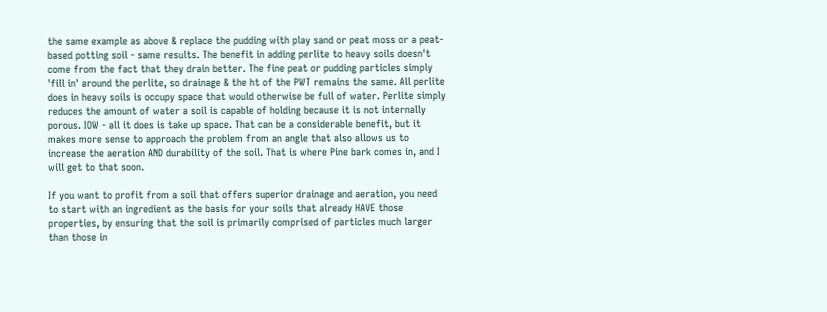the same example as above & replace the pudding with play sand or peat moss or a peat-based potting soil - same results. The benefit in adding perlite to heavy soils doesn't come from the fact that they drain better. The fine peat or pudding particles simply 'fill in' around the perlite, so drainage & the ht of the PWT remains the same. All perlite does in heavy soils is occupy space that would otherwise be full of water. Perlite simply reduces the amount of water a soil is capable of holding because it is not internally porous. IOW - all it does is take up space. That can be a considerable benefit, but it makes more sense to approach the problem from an angle that also allows us to increase the aeration AND durability of the soil. That is where Pine bark comes in, and I will get to that soon.

If you want to profit from a soil that offers superior drainage and aeration, you need to start with an ingredient as the basis for your soils that already HAVE those properties, by ensuring that the soil is primarily comprised of particles much larger than those in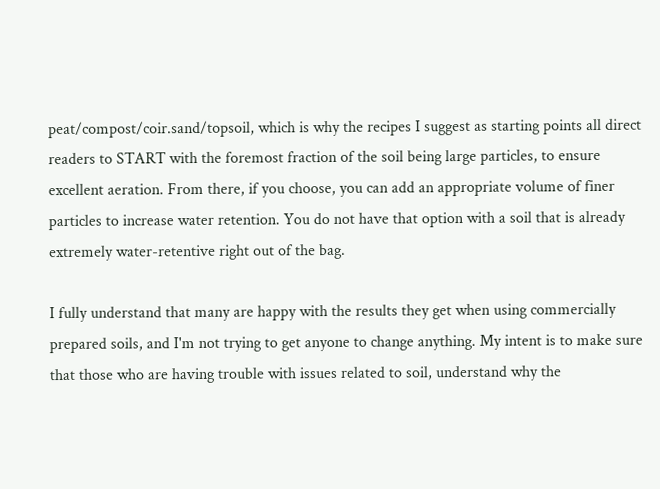peat/compost/coir.sand/topsoil, which is why the recipes I suggest as starting points all direct readers to START with the foremost fraction of the soil being large particles, to ensure excellent aeration. From there, if you choose, you can add an appropriate volume of finer particles to increase water retention. You do not have that option with a soil that is already extremely water-retentive right out of the bag.

I fully understand that many are happy with the results they get when using commercially prepared soils, and I'm not trying to get anyone to change anything. My intent is to make sure that those who are having trouble with issues related to soil, understand why the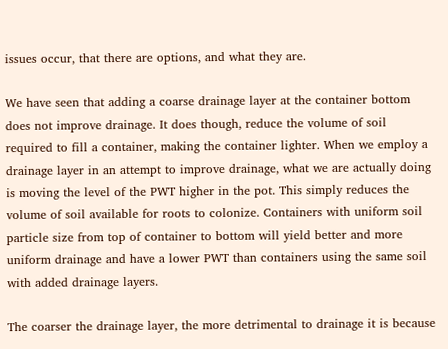issues occur, that there are options, and what they are.

We have seen that adding a coarse drainage layer at the container bottom does not improve drainage. It does though, reduce the volume of soil required to fill a container, making the container lighter. When we employ a drainage layer in an attempt to improve drainage, what we are actually doing is moving the level of the PWT higher in the pot. This simply reduces the volume of soil available for roots to colonize. Containers with uniform soil particle size from top of container to bottom will yield better and more uniform drainage and have a lower PWT than containers using the same soil with added drainage layers.

The coarser the drainage layer, the more detrimental to drainage it is because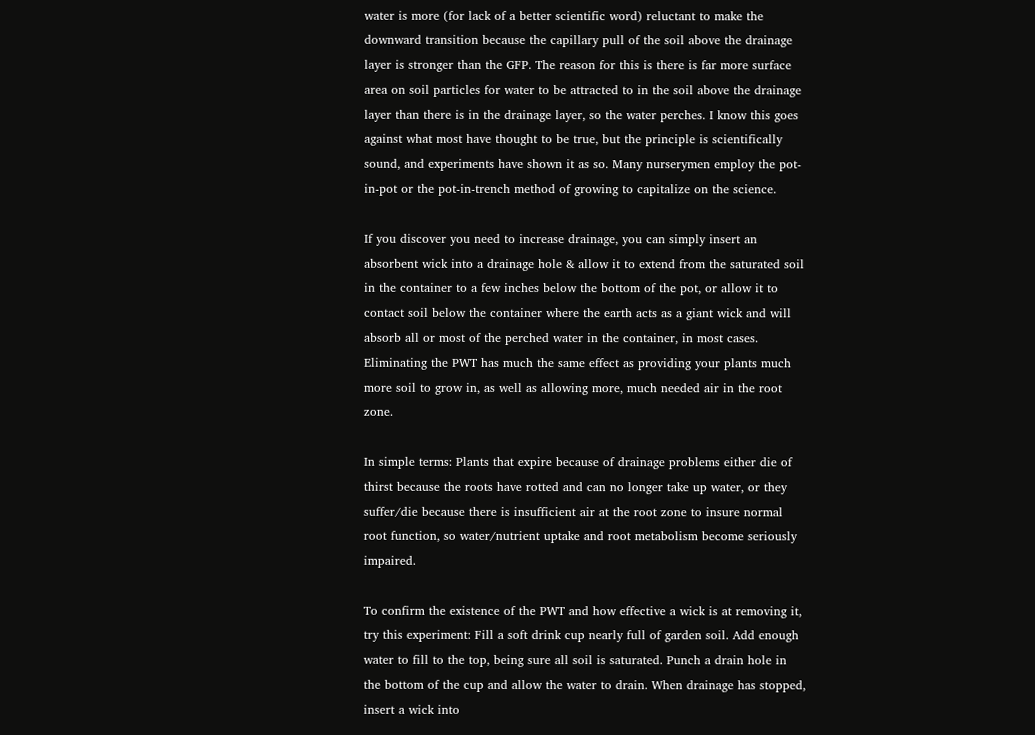water is more (for lack of a better scientific word) reluctant to make the downward transition because the capillary pull of the soil above the drainage layer is stronger than the GFP. The reason for this is there is far more surface area on soil particles for water to be attracted to in the soil above the drainage layer than there is in the drainage layer, so the water perches. I know this goes against what most have thought to be true, but the principle is scientifically sound, and experiments have shown it as so. Many nurserymen employ the pot-in-pot or the pot-in-trench method of growing to capitalize on the science.

If you discover you need to increase drainage, you can simply insert an absorbent wick into a drainage hole & allow it to extend from the saturated soil in the container to a few inches below the bottom of the pot, or allow it to contact soil below the container where the earth acts as a giant wick and will absorb all or most of the perched water in the container, in most cases. Eliminating the PWT has much the same effect as providing your plants much more soil to grow in, as well as allowing more, much needed air in the root zone.

In simple terms: Plants that expire because of drainage problems either die of thirst because the roots have rotted and can no longer take up water, or they suffer/die because there is insufficient air at the root zone to insure normal root function, so water/nutrient uptake and root metabolism become seriously impaired.

To confirm the existence of the PWT and how effective a wick is at removing it, try this experiment: Fill a soft drink cup nearly full of garden soil. Add enough water to fill to the top, being sure all soil is saturated. Punch a drain hole in the bottom of the cup and allow the water to drain. When drainage has stopped, insert a wick into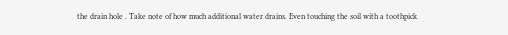the drain hole . Take note of how much additional water drains. Even touching the soil with a toothpick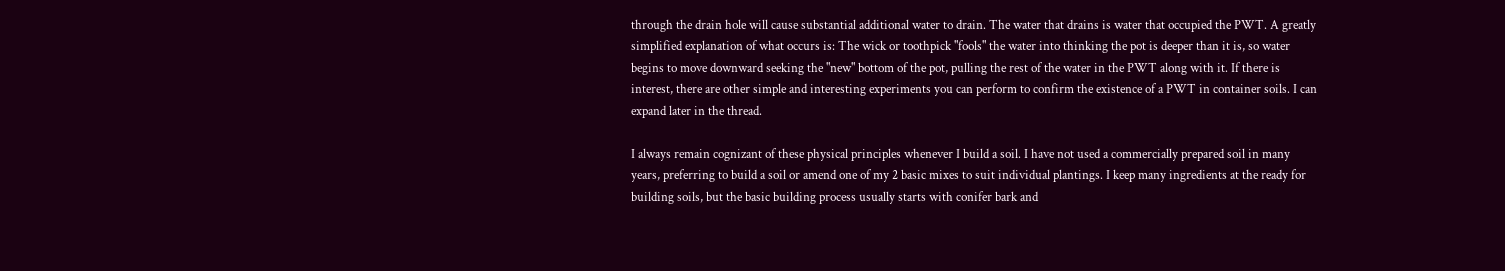through the drain hole will cause substantial additional water to drain. The water that drains is water that occupied the PWT. A greatly simplified explanation of what occurs is: The wick or toothpick "fools" the water into thinking the pot is deeper than it is, so water begins to move downward seeking the "new" bottom of the pot, pulling the rest of the water in the PWT along with it. If there is interest, there are other simple and interesting experiments you can perform to confirm the existence of a PWT in container soils. I can expand later in the thread.

I always remain cognizant of these physical principles whenever I build a soil. I have not used a commercially prepared soil in many years, preferring to build a soil or amend one of my 2 basic mixes to suit individual plantings. I keep many ingredients at the ready for building soils, but the basic building process usually starts with conifer bark and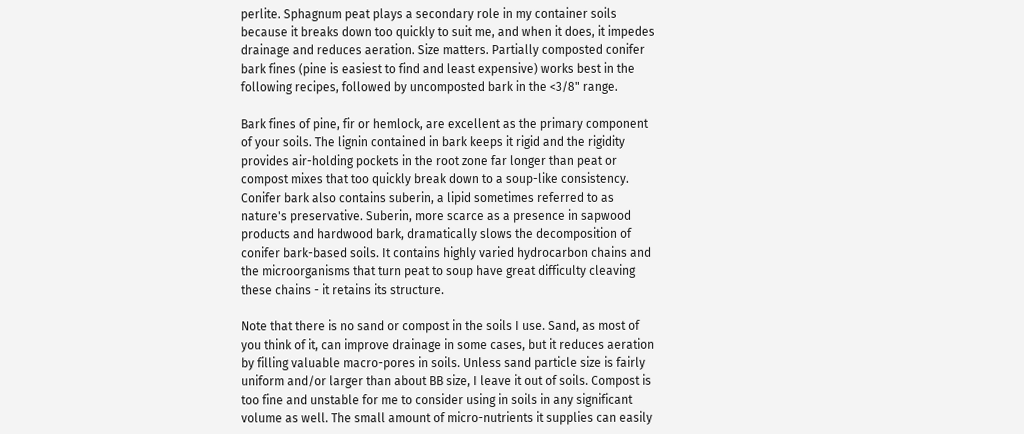perlite. Sphagnum peat plays a secondary role in my container soils because it breaks down too quickly to suit me, and when it does, it impedes drainage and reduces aeration. Size matters. Partially composted conifer bark fines (pine is easiest to find and least expensive) works best in the following recipes, followed by uncomposted bark in the <3/8" range.

Bark fines of pine, fir or hemlock, are excellent as the primary component of your soils. The lignin contained in bark keeps it rigid and the rigidity provides air-holding pockets in the root zone far longer than peat or compost mixes that too quickly break down to a soup-like consistency. Conifer bark also contains suberin, a lipid sometimes referred to as nature's preservative. Suberin, more scarce as a presence in sapwood products and hardwood bark, dramatically slows the decomposition of conifer bark-based soils. It contains highly varied hydrocarbon chains and the microorganisms that turn peat to soup have great difficulty cleaving these chains - it retains its structure.

Note that there is no sand or compost in the soils I use. Sand, as most of you think of it, can improve drainage in some cases, but it reduces aeration by filling valuable macro-pores in soils. Unless sand particle size is fairly uniform and/or larger than about BB size, I leave it out of soils. Compost is too fine and unstable for me to consider using in soils in any significant volume as well. The small amount of micro-nutrients it supplies can easily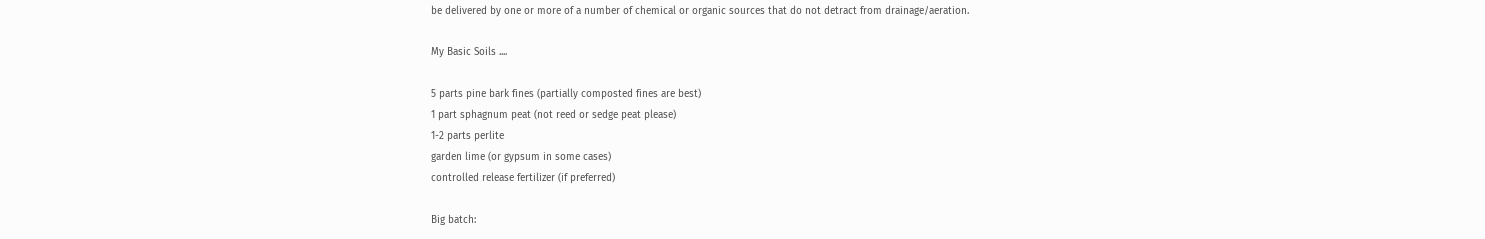be delivered by one or more of a number of chemical or organic sources that do not detract from drainage/aeration.

My Basic Soils ....

5 parts pine bark fines (partially composted fines are best)
1 part sphagnum peat (not reed or sedge peat please)
1-2 parts perlite
garden lime (or gypsum in some cases)
controlled release fertilizer (if preferred)

Big batch: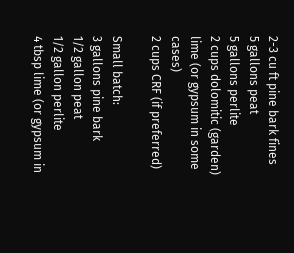2-3 cu ft pine bark fines
5 gallons peat
5 gallons perlite
2 cups dolomitic (garden) lime (or gypsum in some cases)
2 cups CRF (if preferred)

Small batch:
3 gallons pine bark
1/2 gallon peat
1/2 gallon perlite
4 tbsp lime (or gypsum in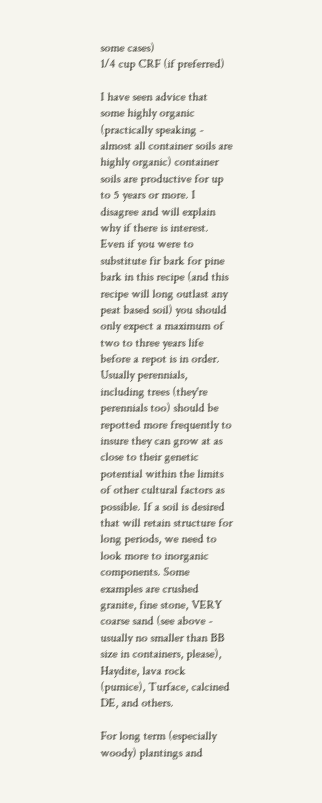some cases)
1/4 cup CRF (if preferred)

I have seen advice that some highly organic (practically speaking - almost all container soils are highly organic) container soils are productive for up to 5 years or more. I disagree and will explain why if there is interest. Even if you were to substitute fir bark for pine bark in this recipe (and this recipe will long outlast any peat based soil) you should only expect a maximum of two to three years life before a repot is in order. Usually perennials, including trees (they're perennials too) should be repotted more frequently to insure they can grow at as close to their genetic potential within the limits of other cultural factors as possible. If a soil is desired that will retain structure for long periods, we need to look more to inorganic components. Some examples are crushed granite, fine stone, VERY coarse sand (see above - usually no smaller than BB size in containers, please), Haydite, lava rock (pumice), Turface, calcined DE, and others.

For long term (especially woody) plantings and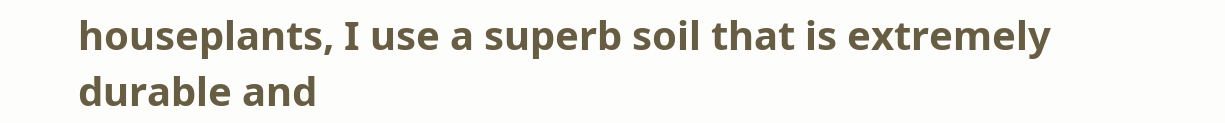houseplants, I use a superb soil that is extremely durable and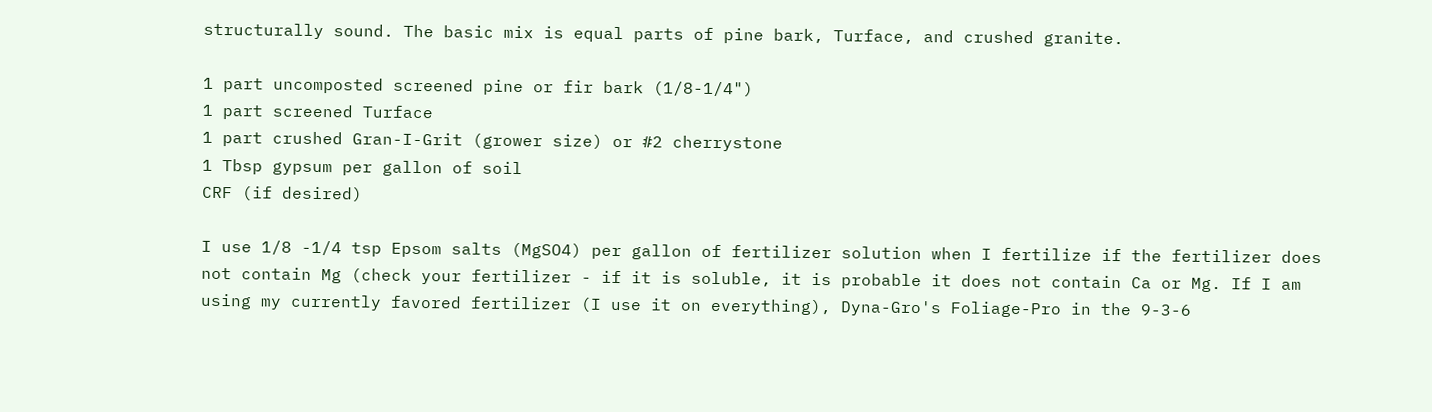structurally sound. The basic mix is equal parts of pine bark, Turface, and crushed granite.

1 part uncomposted screened pine or fir bark (1/8-1/4")
1 part screened Turface
1 part crushed Gran-I-Grit (grower size) or #2 cherrystone
1 Tbsp gypsum per gallon of soil
CRF (if desired)

I use 1/8 -1/4 tsp Epsom salts (MgSO4) per gallon of fertilizer solution when I fertilize if the fertilizer does not contain Mg (check your fertilizer - if it is soluble, it is probable it does not contain Ca or Mg. If I am using my currently favored fertilizer (I use it on everything), Dyna-Gro's Foliage-Pro in the 9-3-6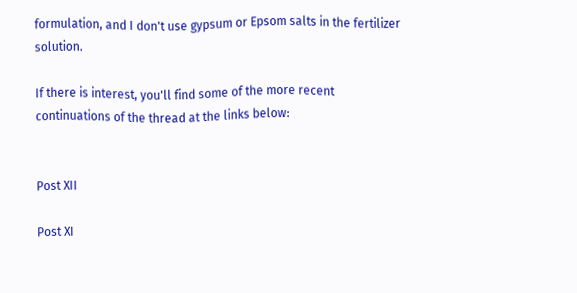formulation, and I don't use gypsum or Epsom salts in the fertilizer solution.

If there is interest, you'll find some of the more recent continuations of the thread at the links below:


Post XII

Post XI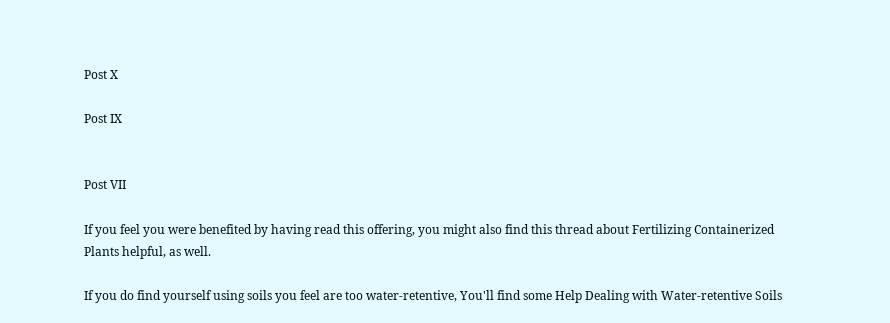Post X

Post IX


Post VII

If you feel you were benefited by having read this offering, you might also find this thread about Fertilizing Containerized Plants helpful, as well.

If you do find yourself using soils you feel are too water-retentive, You'll find some Help Dealing with Water-retentive Soils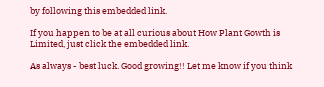by following this embedded link.

If you happen to be at all curious about How Plant Gowth is Limited, just click the embedded link.

As always - best luck. Good growing!! Let me know if you think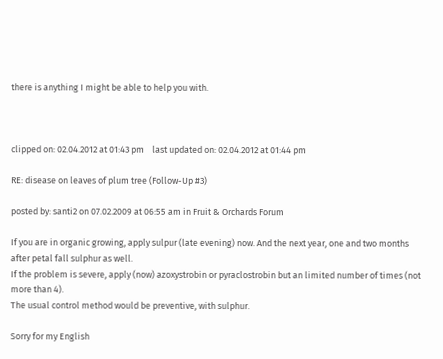there is anything I might be able to help you with.



clipped on: 02.04.2012 at 01:43 pm    last updated on: 02.04.2012 at 01:44 pm

RE: disease on leaves of plum tree (Follow-Up #3)

posted by: santi2 on 07.02.2009 at 06:55 am in Fruit & Orchards Forum

If you are in organic growing, apply sulpur (late evening) now. And the next year, one and two months after petal fall sulphur as well.
If the problem is severe, apply (now) azoxystrobin or pyraclostrobin but an limited number of times (not more than 4).
The usual control method would be preventive, with sulphur.

Sorry for my English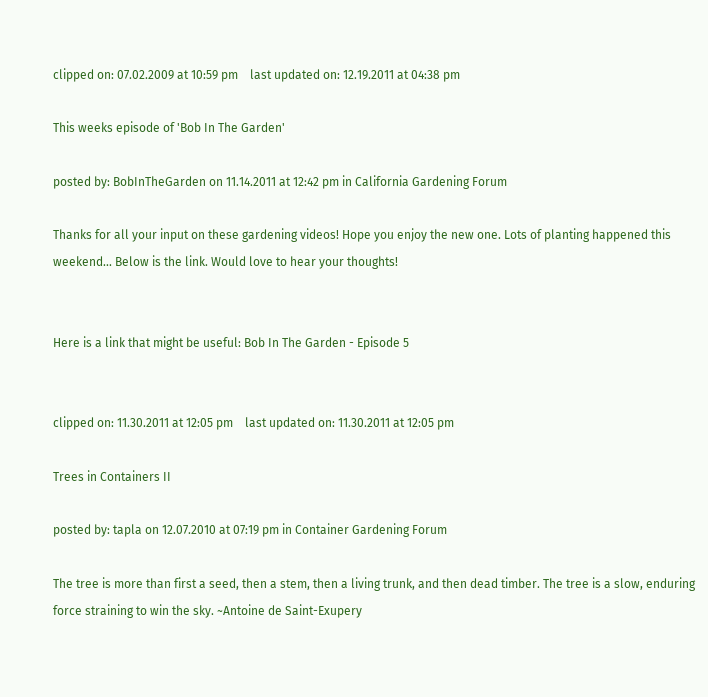clipped on: 07.02.2009 at 10:59 pm    last updated on: 12.19.2011 at 04:38 pm

This weeks episode of 'Bob In The Garden'

posted by: BobInTheGarden on 11.14.2011 at 12:42 pm in California Gardening Forum

Thanks for all your input on these gardening videos! Hope you enjoy the new one. Lots of planting happened this weekend... Below is the link. Would love to hear your thoughts!


Here is a link that might be useful: Bob In The Garden - Episode 5


clipped on: 11.30.2011 at 12:05 pm    last updated on: 11.30.2011 at 12:05 pm

Trees in Containers II

posted by: tapla on 12.07.2010 at 07:19 pm in Container Gardening Forum

The tree is more than first a seed, then a stem, then a living trunk, and then dead timber. The tree is a slow, enduring force straining to win the sky. ~Antoine de Saint-Exupery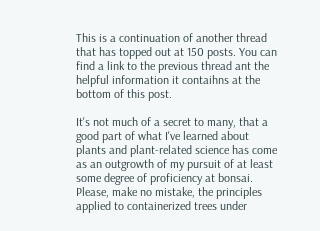This is a continuation of another thread that has topped out at 150 posts. You can find a link to the previous thread ant the helpful information it contaihns at the bottom of this post.

It's not much of a secret to many, that a good part of what I've learned about plants and plant-related science has come as an outgrowth of my pursuit of at least some degree of proficiency at bonsai. Please, make no mistake, the principles applied to containerized trees under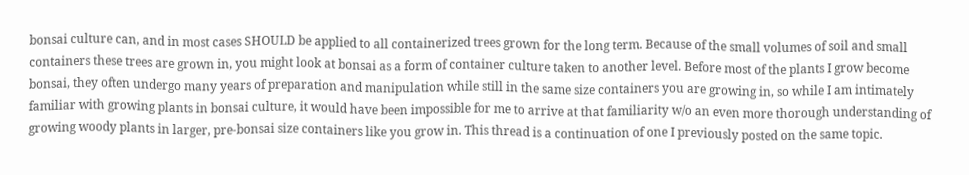bonsai culture can, and in most cases SHOULD be applied to all containerized trees grown for the long term. Because of the small volumes of soil and small containers these trees are grown in, you might look at bonsai as a form of container culture taken to another level. Before most of the plants I grow become bonsai, they often undergo many years of preparation and manipulation while still in the same size containers you are growing in, so while I am intimately familiar with growing plants in bonsai culture, it would have been impossible for me to arrive at that familiarity w/o an even more thorough understanding of growing woody plants in larger, pre-bonsai size containers like you grow in. This thread is a continuation of one I previously posted on the same topic.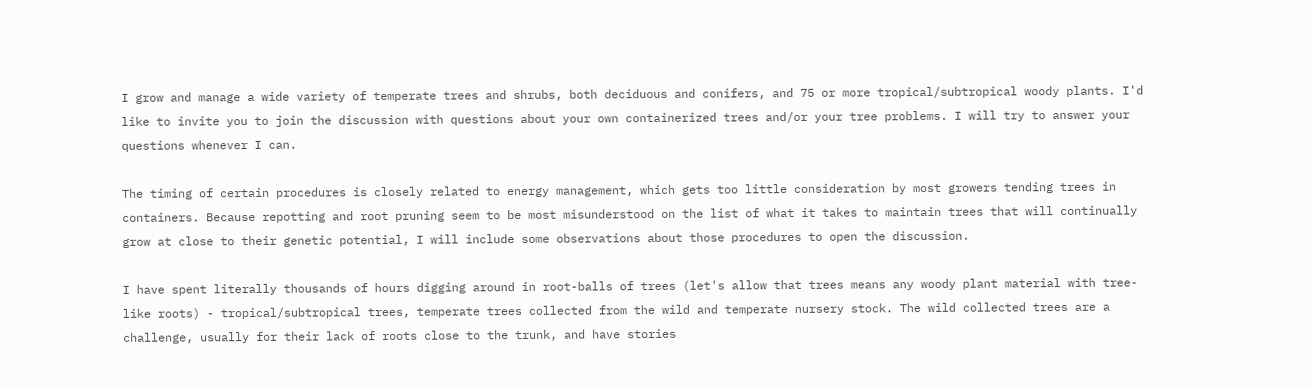I grow and manage a wide variety of temperate trees and shrubs, both deciduous and conifers, and 75 or more tropical/subtropical woody plants. I'd like to invite you to join the discussion with questions about your own containerized trees and/or your tree problems. I will try to answer your questions whenever I can.

The timing of certain procedures is closely related to energy management, which gets too little consideration by most growers tending trees in containers. Because repotting and root pruning seem to be most misunderstood on the list of what it takes to maintain trees that will continually grow at close to their genetic potential, I will include some observations about those procedures to open the discussion.

I have spent literally thousands of hours digging around in root-balls of trees (let's allow that trees means any woody plant material with tree-like roots) - tropical/subtropical trees, temperate trees collected from the wild and temperate nursery stock. The wild collected trees are a challenge, usually for their lack of roots close to the trunk, and have stories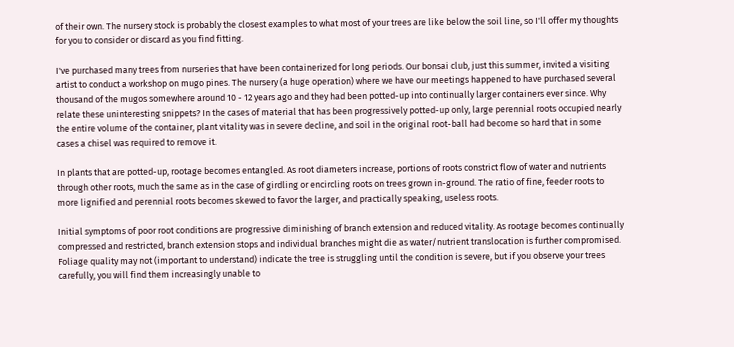of their own. The nursery stock is probably the closest examples to what most of your trees are like below the soil line, so I'll offer my thoughts for you to consider or discard as you find fitting.

I've purchased many trees from nurseries that have been containerized for long periods. Our bonsai club, just this summer, invited a visiting artist to conduct a workshop on mugo pines. The nursery (a huge operation) where we have our meetings happened to have purchased several thousand of the mugos somewhere around 10 - 12 years ago and they had been potted-up into continually larger containers ever since. Why relate these uninteresting snippets? In the cases of material that has been progressively potted-up only, large perennial roots occupied nearly the entire volume of the container, plant vitality was in severe decline, and soil in the original root-ball had become so hard that in some cases a chisel was required to remove it.

In plants that are potted-up, rootage becomes entangled. As root diameters increase, portions of roots constrict flow of water and nutrients through other roots, much the same as in the case of girdling or encircling roots on trees grown in-ground. The ratio of fine, feeder roots to more lignified and perennial roots becomes skewed to favor the larger, and practically speaking, useless roots.

Initial symptoms of poor root conditions are progressive diminishing of branch extension and reduced vitality. As rootage becomes continually compressed and restricted, branch extension stops and individual branches might die as water/nutrient translocation is further compromised. Foliage quality may not (important to understand) indicate the tree is struggling until the condition is severe, but if you observe your trees carefully, you will find them increasingly unable to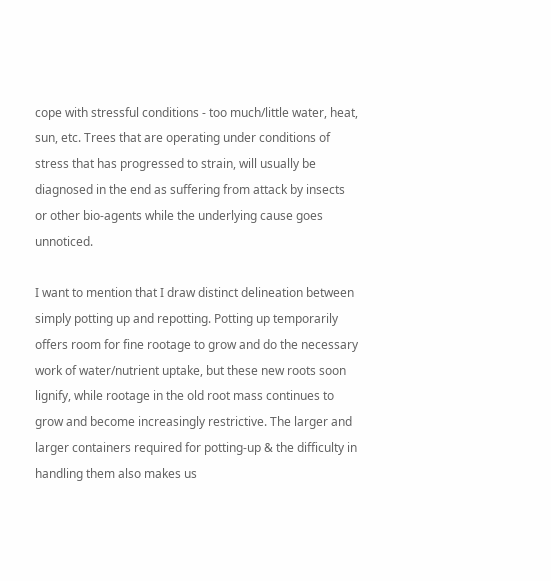cope with stressful conditions - too much/little water, heat, sun, etc. Trees that are operating under conditions of stress that has progressed to strain, will usually be diagnosed in the end as suffering from attack by insects or other bio-agents while the underlying cause goes unnoticed.

I want to mention that I draw distinct delineation between simply potting up and repotting. Potting up temporarily offers room for fine rootage to grow and do the necessary work of water/nutrient uptake, but these new roots soon lignify, while rootage in the old root mass continues to grow and become increasingly restrictive. The larger and larger containers required for potting-up & the difficulty in handling them also makes us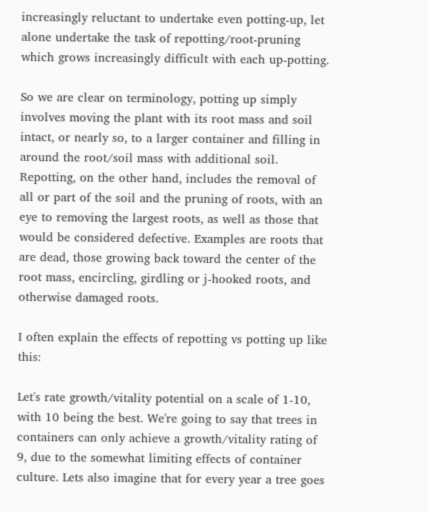increasingly reluctant to undertake even potting-up, let alone undertake the task of repotting/root-pruning which grows increasingly difficult with each up-potting.

So we are clear on terminology, potting up simply involves moving the plant with its root mass and soil intact, or nearly so, to a larger container and filling in around the root/soil mass with additional soil. Repotting, on the other hand, includes the removal of all or part of the soil and the pruning of roots, with an eye to removing the largest roots, as well as those that would be considered defective. Examples are roots that are dead, those growing back toward the center of the root mass, encircling, girdling or j-hooked roots, and otherwise damaged roots.

I often explain the effects of repotting vs potting up like this:

Let's rate growth/vitality potential on a scale of 1-10, with 10 being the best. We're going to say that trees in containers can only achieve a growth/vitality rating of 9, due to the somewhat limiting effects of container culture. Lets also imagine that for every year a tree goes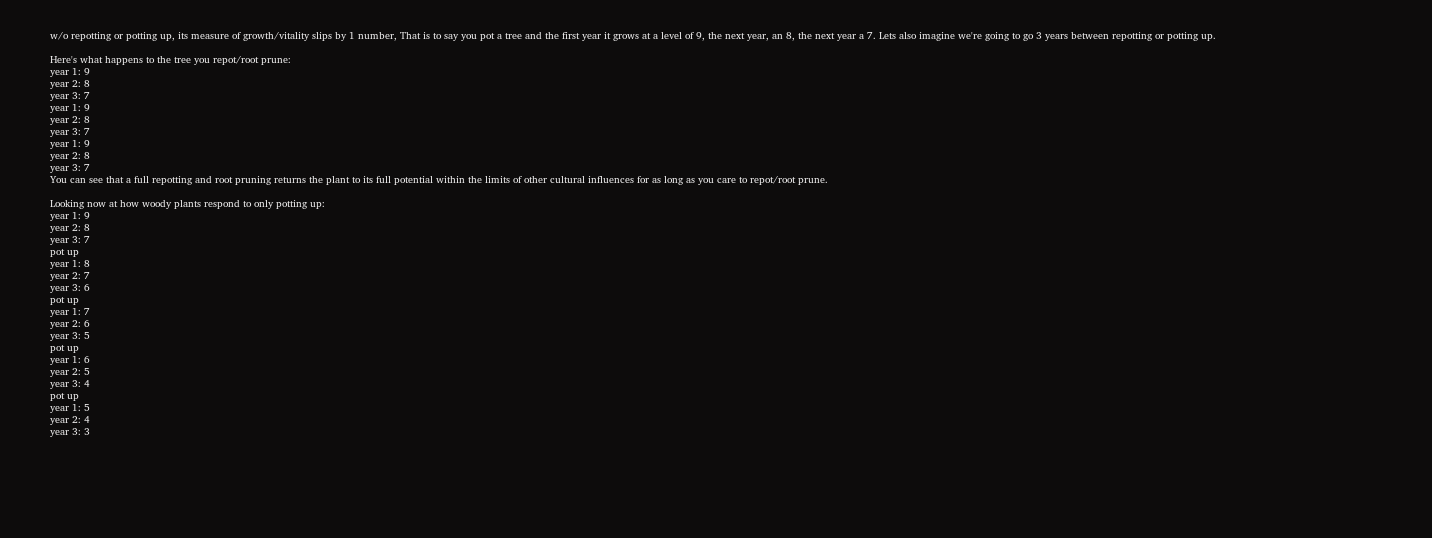w/o repotting or potting up, its measure of growth/vitality slips by 1 number, That is to say you pot a tree and the first year it grows at a level of 9, the next year, an 8, the next year a 7. Lets also imagine we're going to go 3 years between repotting or potting up.

Here's what happens to the tree you repot/root prune:
year 1: 9
year 2: 8
year 3: 7
year 1: 9
year 2: 8
year 3: 7
year 1: 9
year 2: 8
year 3: 7
You can see that a full repotting and root pruning returns the plant to its full potential within the limits of other cultural influences for as long as you care to repot/root prune.

Looking now at how woody plants respond to only potting up:
year 1: 9
year 2: 8
year 3: 7
pot up
year 1: 8
year 2: 7
year 3: 6
pot up
year 1: 7
year 2: 6
year 3: 5
pot up
year 1: 6
year 2: 5
year 3: 4
pot up
year 1: 5
year 2: 4
year 3: 3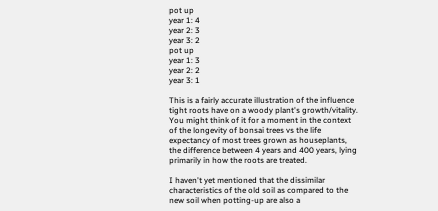pot up
year 1: 4
year 2: 3
year 3: 2
pot up
year 1: 3
year 2: 2
year 3: 1

This is a fairly accurate illustration of the influence tight roots have on a woody plant's growth/vitality. You might think of it for a moment in the context of the longevity of bonsai trees vs the life expectancy of most trees grown as houseplants, the difference between 4 years and 400 years, lying primarily in how the roots are treated.

I haven't yet mentioned that the dissimilar characteristics of the old soil as compared to the new soil when potting-up are also a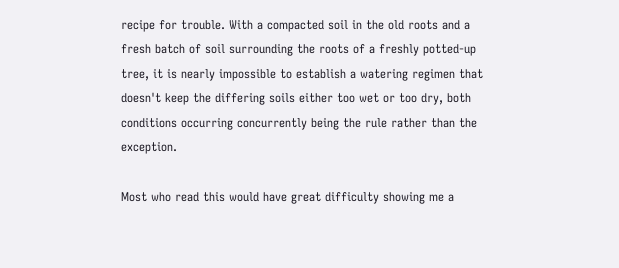recipe for trouble. With a compacted soil in the old roots and a fresh batch of soil surrounding the roots of a freshly potted-up tree, it is nearly impossible to establish a watering regimen that doesn't keep the differing soils either too wet or too dry, both conditions occurring concurrently being the rule rather than the exception.

Most who read this would have great difficulty showing me a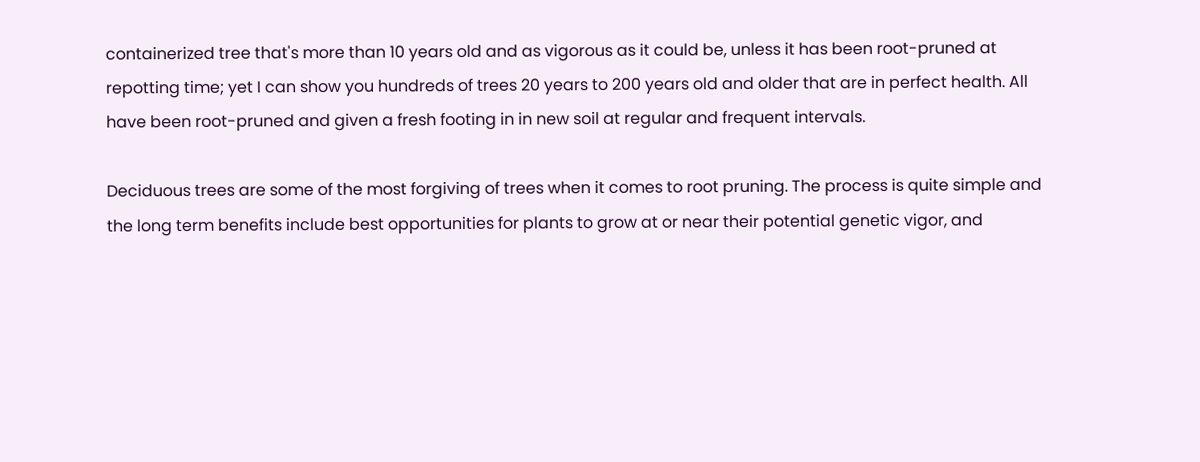containerized tree that's more than 10 years old and as vigorous as it could be, unless it has been root-pruned at repotting time; yet I can show you hundreds of trees 20 years to 200 years old and older that are in perfect health. All have been root-pruned and given a fresh footing in in new soil at regular and frequent intervals.

Deciduous trees are some of the most forgiving of trees when it comes to root pruning. The process is quite simple and the long term benefits include best opportunities for plants to grow at or near their potential genetic vigor, and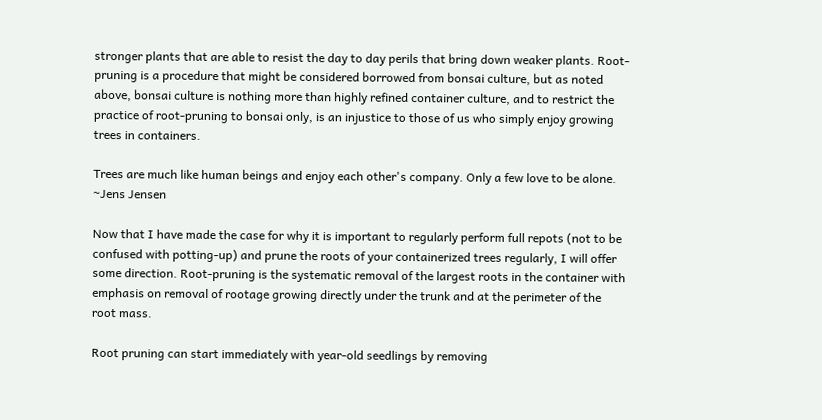stronger plants that are able to resist the day to day perils that bring down weaker plants. Root-pruning is a procedure that might be considered borrowed from bonsai culture, but as noted above, bonsai culture is nothing more than highly refined container culture, and to restrict the practice of root-pruning to bonsai only, is an injustice to those of us who simply enjoy growing trees in containers.

Trees are much like human beings and enjoy each other's company. Only a few love to be alone. ~Jens Jensen

Now that I have made the case for why it is important to regularly perform full repots (not to be confused with potting-up) and prune the roots of your containerized trees regularly, I will offer some direction. Root-pruning is the systematic removal of the largest roots in the container with emphasis on removal of rootage growing directly under the trunk and at the perimeter of the root mass.

Root pruning can start immediately with year-old seedlings by removing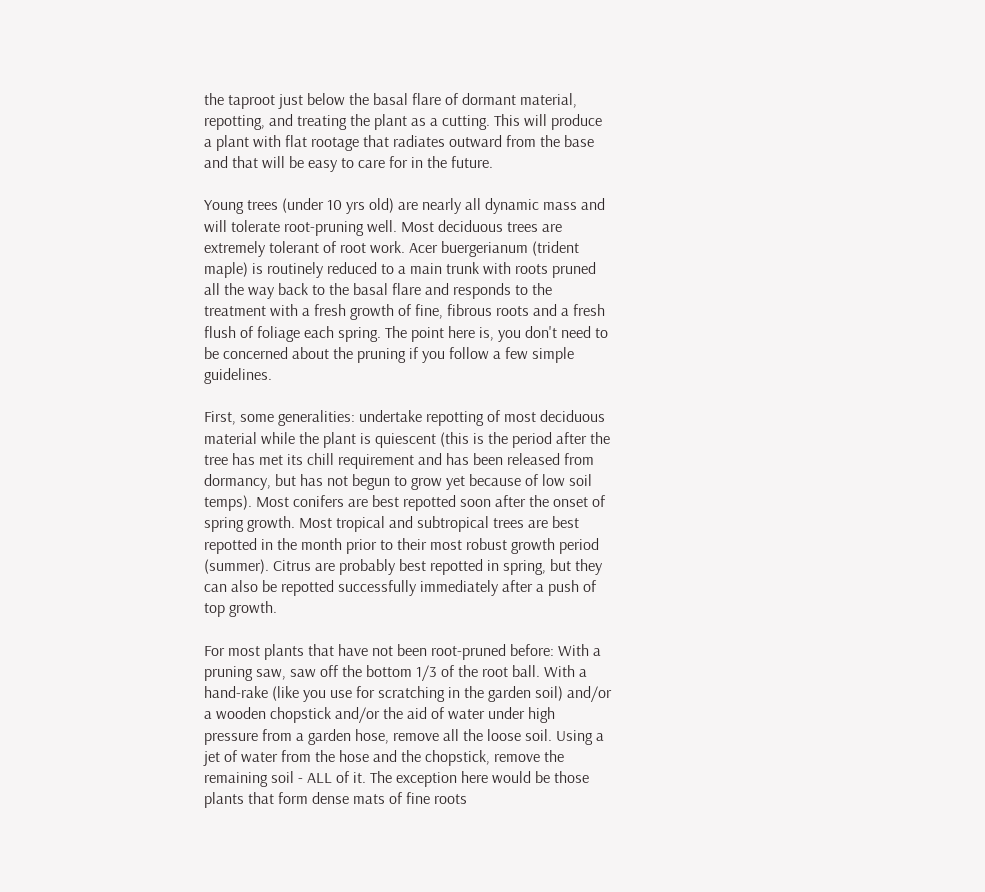the taproot just below the basal flare of dormant material, repotting, and treating the plant as a cutting. This will produce a plant with flat rootage that radiates outward from the base and that will be easy to care for in the future.

Young trees (under 10 yrs old) are nearly all dynamic mass and will tolerate root-pruning well. Most deciduous trees are extremely tolerant of root work. Acer buergerianum (trident maple) is routinely reduced to a main trunk with roots pruned all the way back to the basal flare and responds to the treatment with a fresh growth of fine, fibrous roots and a fresh flush of foliage each spring. The point here is, you don't need to be concerned about the pruning if you follow a few simple guidelines.

First, some generalities: undertake repotting of most deciduous material while the plant is quiescent (this is the period after the tree has met its chill requirement and has been released from dormancy, but has not begun to grow yet because of low soil temps). Most conifers are best repotted soon after the onset of spring growth. Most tropical and subtropical trees are best repotted in the month prior to their most robust growth period (summer). Citrus are probably best repotted in spring, but they can also be repotted successfully immediately after a push of top growth.

For most plants that have not been root-pruned before: With a pruning saw, saw off the bottom 1/3 of the root ball. With a hand-rake (like you use for scratching in the garden soil) and/or a wooden chopstick and/or the aid of water under high pressure from a garden hose, remove all the loose soil. Using a jet of water from the hose and the chopstick, remove the remaining soil - ALL of it. The exception here would be those plants that form dense mats of fine roots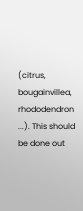(citrus, bougainvillea, rhododendron ...). This should be done out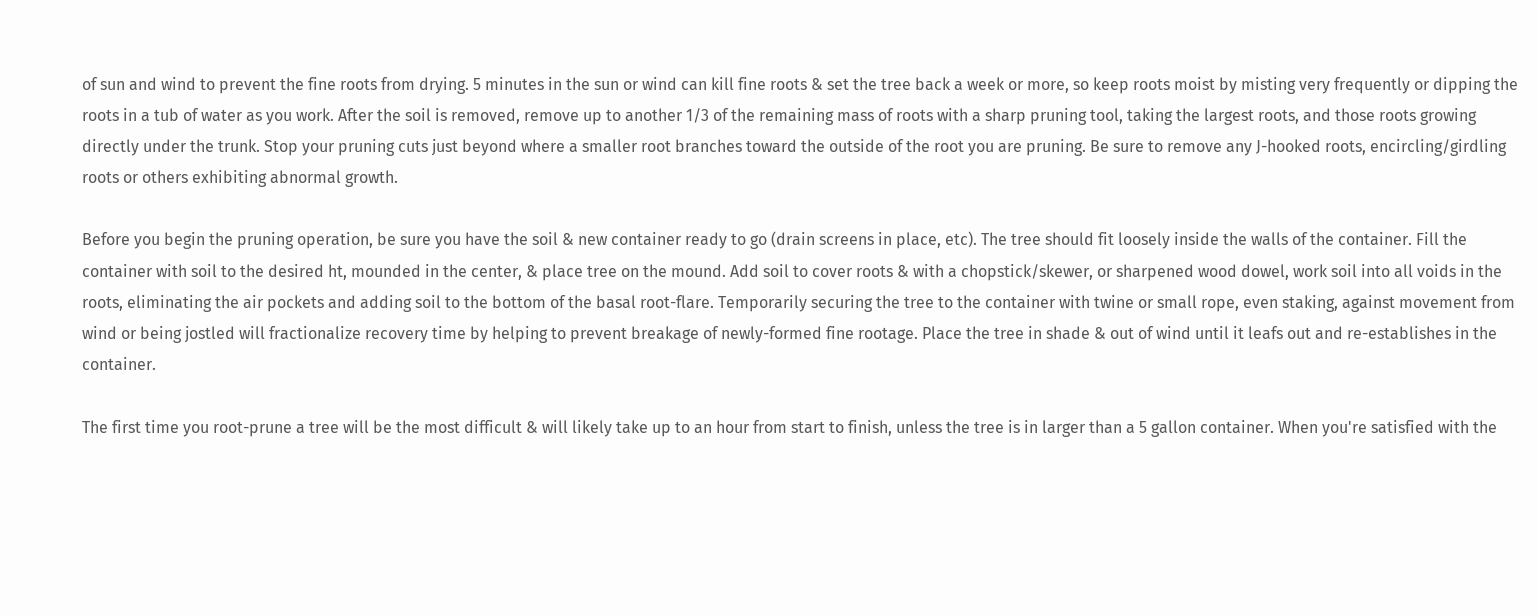of sun and wind to prevent the fine roots from drying. 5 minutes in the sun or wind can kill fine roots & set the tree back a week or more, so keep roots moist by misting very frequently or dipping the roots in a tub of water as you work. After the soil is removed, remove up to another 1/3 of the remaining mass of roots with a sharp pruning tool, taking the largest roots, and those roots growing directly under the trunk. Stop your pruning cuts just beyond where a smaller root branches toward the outside of the root you are pruning. Be sure to remove any J-hooked roots, encircling/girdling roots or others exhibiting abnormal growth.

Before you begin the pruning operation, be sure you have the soil & new container ready to go (drain screens in place, etc). The tree should fit loosely inside the walls of the container. Fill the container with soil to the desired ht, mounded in the center, & place tree on the mound. Add soil to cover roots & with a chopstick/skewer, or sharpened wood dowel, work soil into all voids in the roots, eliminating the air pockets and adding soil to the bottom of the basal root-flare. Temporarily securing the tree to the container with twine or small rope, even staking, against movement from wind or being jostled will fractionalize recovery time by helping to prevent breakage of newly-formed fine rootage. Place the tree in shade & out of wind until it leafs out and re-establishes in the container.

The first time you root-prune a tree will be the most difficult & will likely take up to an hour from start to finish, unless the tree is in larger than a 5 gallon container. When you're satisfied with the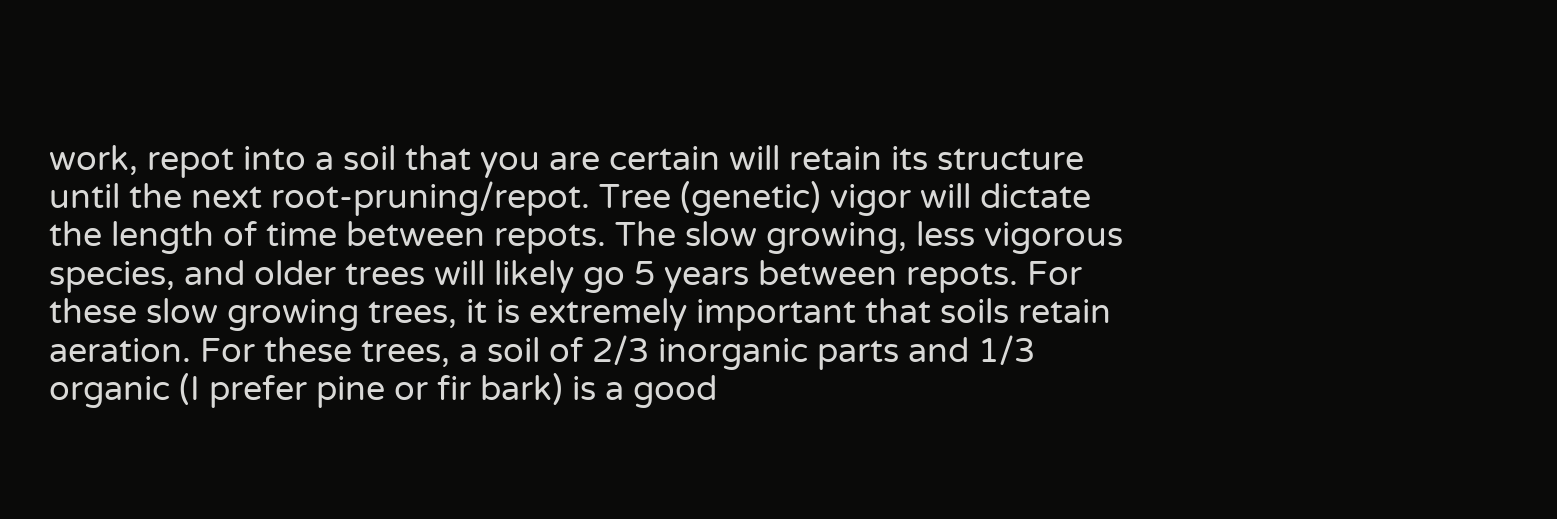work, repot into a soil that you are certain will retain its structure until the next root-pruning/repot. Tree (genetic) vigor will dictate the length of time between repots. The slow growing, less vigorous species, and older trees will likely go 5 years between repots. For these slow growing trees, it is extremely important that soils retain aeration. For these trees, a soil of 2/3 inorganic parts and 1/3 organic (I prefer pine or fir bark) is a good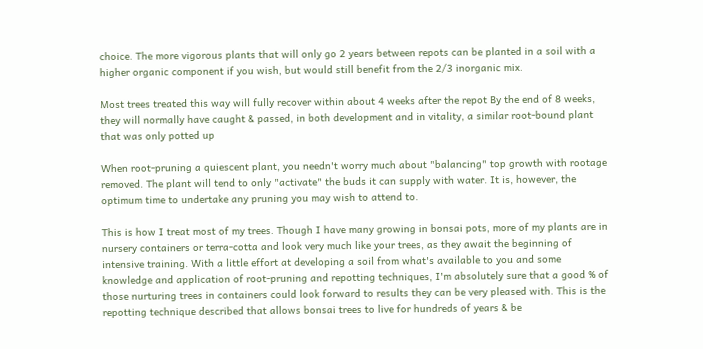choice. The more vigorous plants that will only go 2 years between repots can be planted in a soil with a higher organic component if you wish, but would still benefit from the 2/3 inorganic mix.

Most trees treated this way will fully recover within about 4 weeks after the repot By the end of 8 weeks, they will normally have caught & passed, in both development and in vitality, a similar root-bound plant that was only potted up

When root-pruning a quiescent plant, you needn't worry much about "balancing" top growth with rootage removed. The plant will tend to only "activate" the buds it can supply with water. It is, however, the optimum time to undertake any pruning you may wish to attend to.

This is how I treat most of my trees. Though I have many growing in bonsai pots, more of my plants are in nursery containers or terra-cotta and look very much like your trees, as they await the beginning of intensive training. With a little effort at developing a soil from what's available to you and some knowledge and application of root-pruning and repotting techniques, I'm absolutely sure that a good % of those nurturing trees in containers could look forward to results they can be very pleased with. This is the repotting technique described that allows bonsai trees to live for hundreds of years & be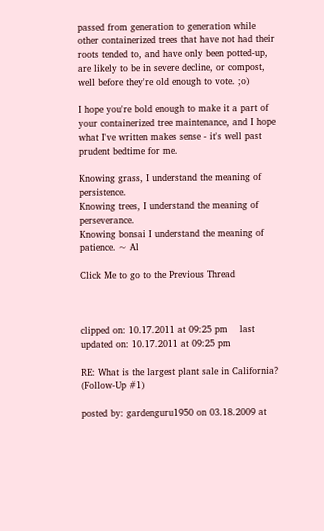passed from generation to generation while other containerized trees that have not had their roots tended to, and have only been potted-up, are likely to be in severe decline, or compost, well before they're old enough to vote. ;o)

I hope you're bold enough to make it a part of your containerized tree maintenance, and I hope what I've written makes sense - it's well past prudent bedtime for me.

Knowing grass, I understand the meaning of persistence.
Knowing trees, I understand the meaning of perseverance.
Knowing bonsai I understand the meaning of patience. ~ Al

Click Me to go to the Previous Thread



clipped on: 10.17.2011 at 09:25 pm    last updated on: 10.17.2011 at 09:25 pm

RE: What is the largest plant sale in California? (Follow-Up #1)

posted by: gardenguru1950 on 03.18.2009 at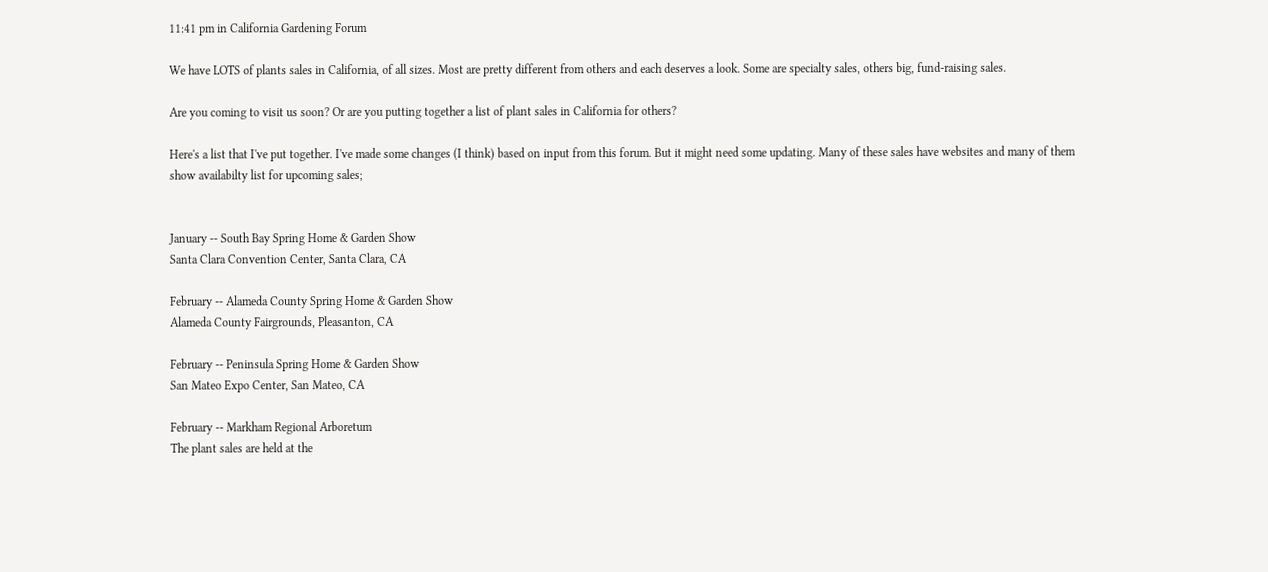11:41 pm in California Gardening Forum

We have LOTS of plants sales in California, of all sizes. Most are pretty different from others and each deserves a look. Some are specialty sales, others big, fund-raising sales.

Are you coming to visit us soon? Or are you putting together a list of plant sales in California for others?

Here's a list that I've put together. I've made some changes (I think) based on input from this forum. But it might need some updating. Many of these sales have websites and many of them show availabilty list for upcoming sales;


January -- South Bay Spring Home & Garden Show
Santa Clara Convention Center, Santa Clara, CA

February -- Alameda County Spring Home & Garden Show
Alameda County Fairgrounds, Pleasanton, CA

February -- Peninsula Spring Home & Garden Show
San Mateo Expo Center, San Mateo, CA

February -- Markham Regional Arboretum
The plant sales are held at the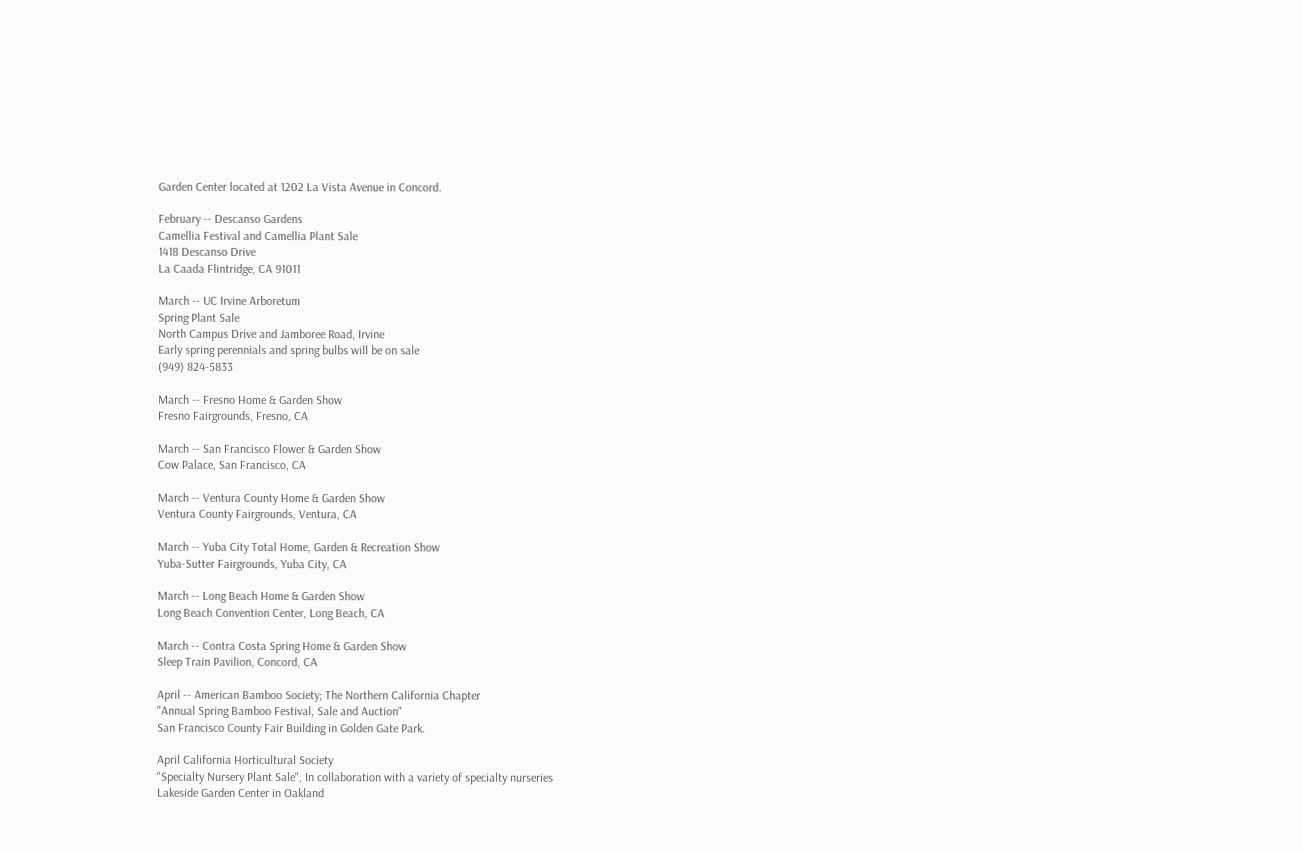Garden Center located at 1202 La Vista Avenue in Concord.

February -- Descanso Gardens
Camellia Festival and Camellia Plant Sale
1418 Descanso Drive
La Caada Flintridge, CA 91011

March -- UC Irvine Arboretum
Spring Plant Sale
North Campus Drive and Jamboree Road, Irvine
Early spring perennials and spring bulbs will be on sale
(949) 824-5833

March -- Fresno Home & Garden Show
Fresno Fairgrounds, Fresno, CA

March -- San Francisco Flower & Garden Show
Cow Palace, San Francisco, CA

March -- Ventura County Home & Garden Show
Ventura County Fairgrounds, Ventura, CA

March -- Yuba City Total Home, Garden & Recreation Show
Yuba-Sutter Fairgrounds, Yuba City, CA

March -- Long Beach Home & Garden Show
Long Beach Convention Center, Long Beach, CA

March -- Contra Costa Spring Home & Garden Show
Sleep Train Pavilion, Concord, CA

April -- American Bamboo Society; The Northern California Chapter
"Annual Spring Bamboo Festival, Sale and Auction"
San Francisco County Fair Building in Golden Gate Park.

April California Horticultural Society
"Specialty Nursery Plant Sale", In collaboration with a variety of specialty nurseries
Lakeside Garden Center in Oakland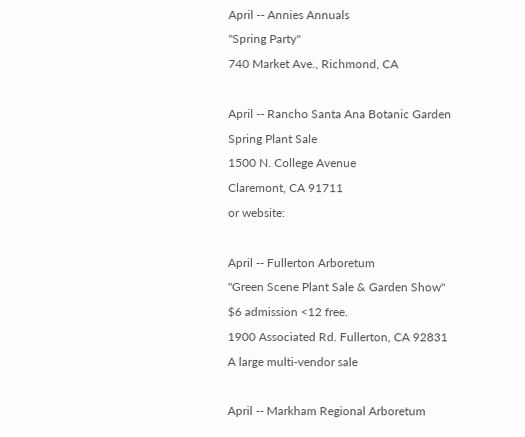April -- Annies Annuals
"Spring Party"
740 Market Ave., Richmond, CA

April -- Rancho Santa Ana Botanic Garden
Spring Plant Sale
1500 N. College Avenue
Claremont, CA 91711
or website:

April -- Fullerton Arboretum
"Green Scene Plant Sale & Garden Show"
$6 admission <12 free.
1900 Associated Rd. Fullerton, CA 92831
A large multi-vendor sale

April -- Markham Regional Arboretum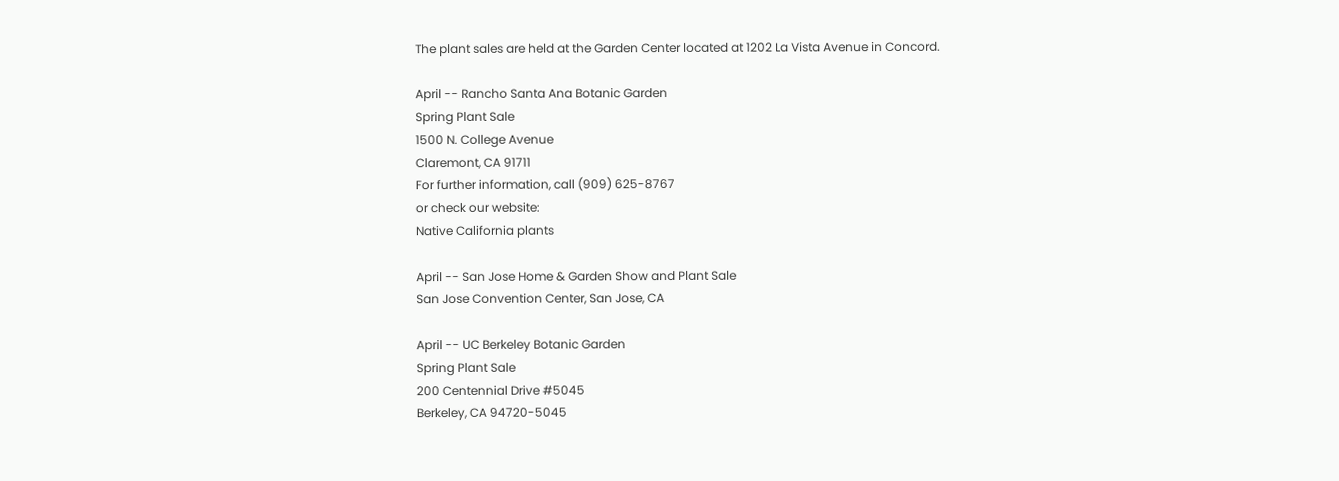The plant sales are held at the Garden Center located at 1202 La Vista Avenue in Concord.

April -- Rancho Santa Ana Botanic Garden
Spring Plant Sale
1500 N. College Avenue
Claremont, CA 91711
For further information, call (909) 625-8767
or check our website:
Native California plants

April -- San Jose Home & Garden Show and Plant Sale
San Jose Convention Center, San Jose, CA

April -- UC Berkeley Botanic Garden
Spring Plant Sale
200 Centennial Drive #5045
Berkeley, CA 94720-5045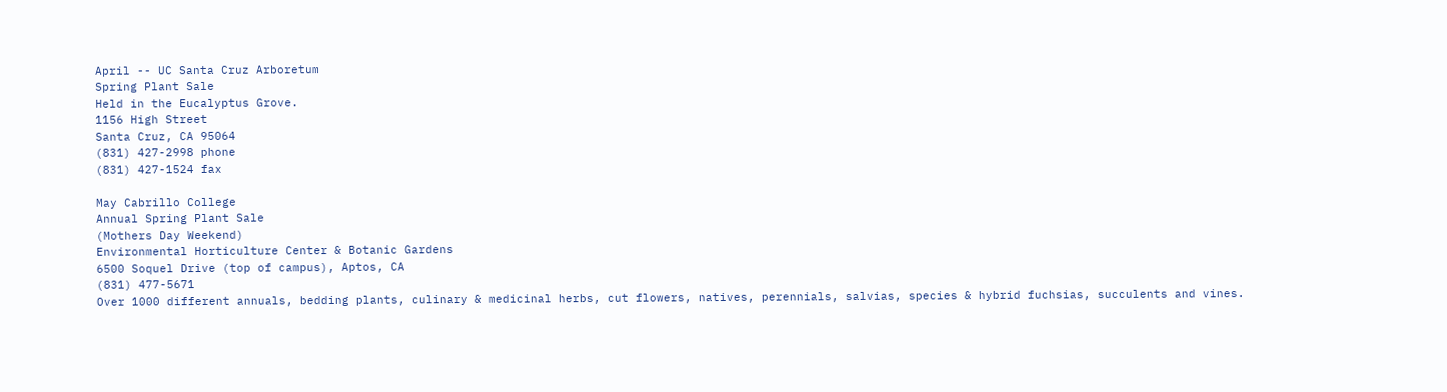April -- UC Santa Cruz Arboretum
Spring Plant Sale
Held in the Eucalyptus Grove.
1156 High Street
Santa Cruz, CA 95064
(831) 427-2998 phone
(831) 427-1524 fax

May Cabrillo College
Annual Spring Plant Sale
(Mothers Day Weekend)
Environmental Horticulture Center & Botanic Gardens
6500 Soquel Drive (top of campus), Aptos, CA
(831) 477-5671
Over 1000 different annuals, bedding plants, culinary & medicinal herbs, cut flowers, natives, perennials, salvias, species & hybrid fuchsias, succulents and vines.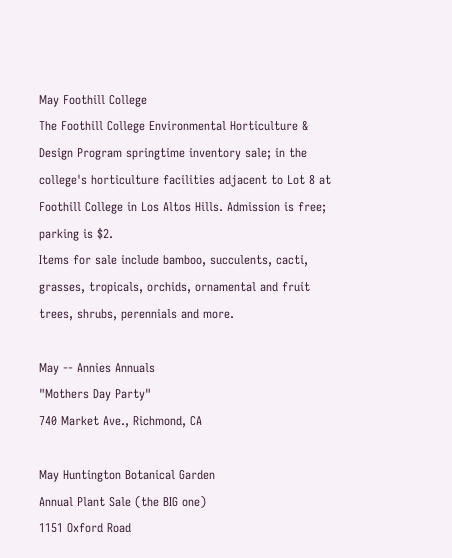May Foothill College
The Foothill College Environmental Horticulture & Design Program springtime inventory sale; in the college's horticulture facilities adjacent to Lot 8 at Foothill College in Los Altos Hills. Admission is free; parking is $2.
Items for sale include bamboo, succulents, cacti, grasses, tropicals, orchids, ornamental and fruit trees, shrubs, perennials and more.

May -- Annies Annuals
"Mothers Day Party"
740 Market Ave., Richmond, CA

May Huntington Botanical Garden
Annual Plant Sale (the BIG one)
1151 Oxford Road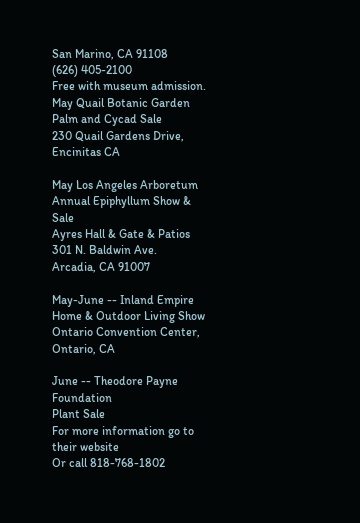San Marino, CA 91108
(626) 405-2100
Free with museum admission.
May Quail Botanic Garden
Palm and Cycad Sale
230 Quail Gardens Drive, Encinitas CA

May Los Angeles Arboretum
Annual Epiphyllum Show & Sale
Ayres Hall & Gate & Patios
301 N. Baldwin Ave.
Arcadia, CA 91007

May-June -- Inland Empire Home & Outdoor Living Show
Ontario Convention Center, Ontario, CA

June -- Theodore Payne Foundation
Plant Sale
For more information go to their website
Or call 818-768-1802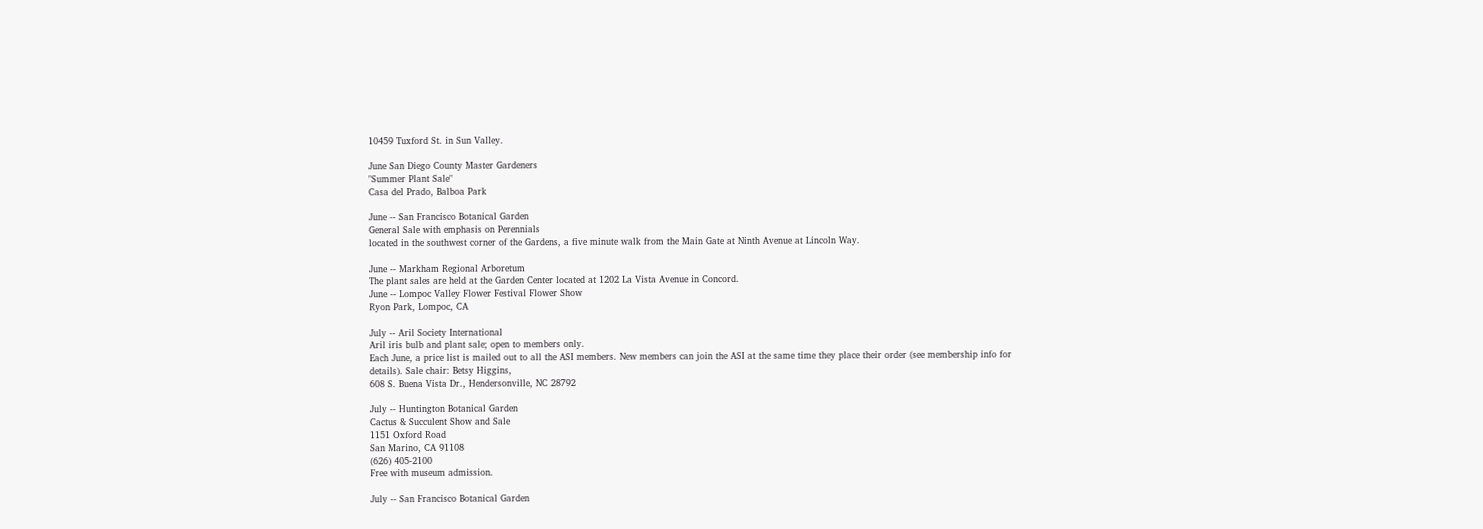10459 Tuxford St. in Sun Valley.

June San Diego County Master Gardeners
"Summer Plant Sale"
Casa del Prado, Balboa Park

June -- San Francisco Botanical Garden
General Sale with emphasis on Perennials
located in the southwest corner of the Gardens, a five minute walk from the Main Gate at Ninth Avenue at Lincoln Way.

June -- Markham Regional Arboretum
The plant sales are held at the Garden Center located at 1202 La Vista Avenue in Concord.
June -- Lompoc Valley Flower Festival Flower Show
Ryon Park, Lompoc, CA

July -- Aril Society International
Aril iris bulb and plant sale; open to members only.
Each June, a price list is mailed out to all the ASI members. New members can join the ASI at the same time they place their order (see membership info for details). Sale chair: Betsy Higgins,
608 S. Buena Vista Dr., Hendersonville, NC 28792

July -- Huntington Botanical Garden
Cactus & Succulent Show and Sale
1151 Oxford Road
San Marino, CA 91108
(626) 405-2100
Free with museum admission.

July -- San Francisco Botanical Garden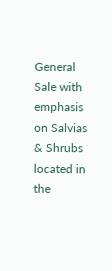General Sale with emphasis on Salvias & Shrubs
located in the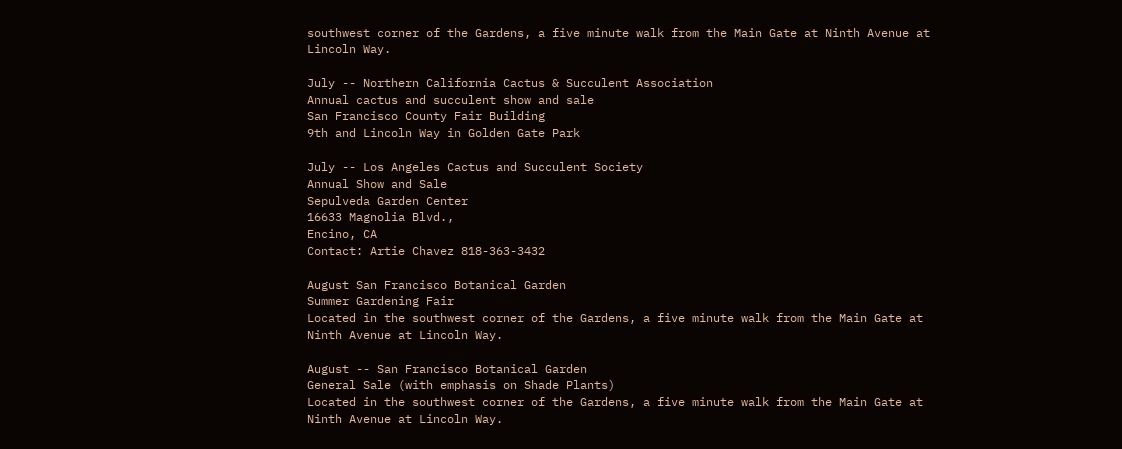southwest corner of the Gardens, a five minute walk from the Main Gate at Ninth Avenue at Lincoln Way.

July -- Northern California Cactus & Succulent Association
Annual cactus and succulent show and sale
San Francisco County Fair Building
9th and Lincoln Way in Golden Gate Park

July -- Los Angeles Cactus and Succulent Society
Annual Show and Sale
Sepulveda Garden Center
16633 Magnolia Blvd.,
Encino, CA
Contact: Artie Chavez 818-363-3432

August San Francisco Botanical Garden
Summer Gardening Fair
Located in the southwest corner of the Gardens, a five minute walk from the Main Gate at Ninth Avenue at Lincoln Way.

August -- San Francisco Botanical Garden
General Sale (with emphasis on Shade Plants)
Located in the southwest corner of the Gardens, a five minute walk from the Main Gate at Ninth Avenue at Lincoln Way.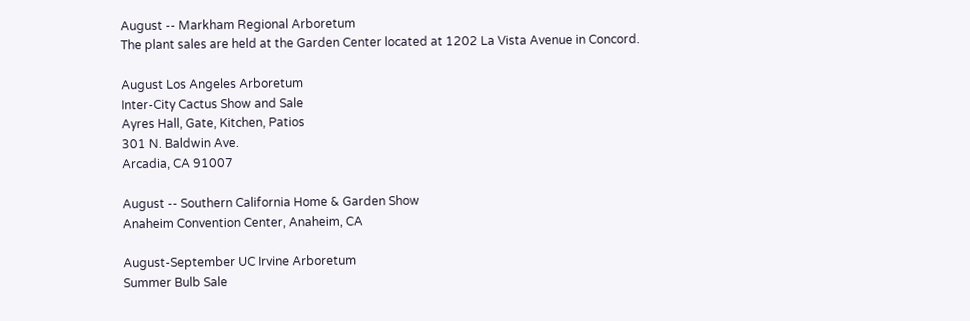August -- Markham Regional Arboretum
The plant sales are held at the Garden Center located at 1202 La Vista Avenue in Concord.

August Los Angeles Arboretum
Inter-City Cactus Show and Sale
Ayres Hall, Gate, Kitchen, Patios
301 N. Baldwin Ave.
Arcadia, CA 91007

August -- Southern California Home & Garden Show
Anaheim Convention Center, Anaheim, CA

August-September UC Irvine Arboretum
Summer Bulb Sale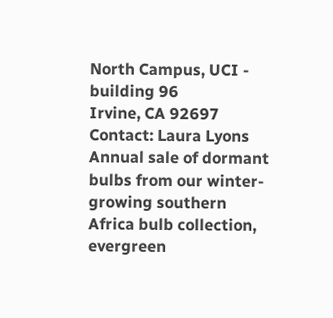North Campus, UCI - building 96
Irvine, CA 92697
Contact: Laura Lyons
Annual sale of dormant bulbs from our winter-growing southern Africa bulb collection, evergreen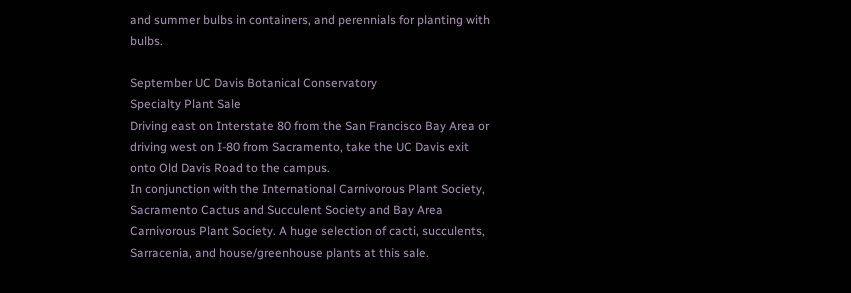and summer bulbs in containers, and perennials for planting with bulbs.

September UC Davis Botanical Conservatory
Specialty Plant Sale
Driving east on Interstate 80 from the San Francisco Bay Area or driving west on I-80 from Sacramento, take the UC Davis exit onto Old Davis Road to the campus.
In conjunction with the International Carnivorous Plant Society, Sacramento Cactus and Succulent Society and Bay Area Carnivorous Plant Society. A huge selection of cacti, succulents, Sarracenia, and house/greenhouse plants at this sale.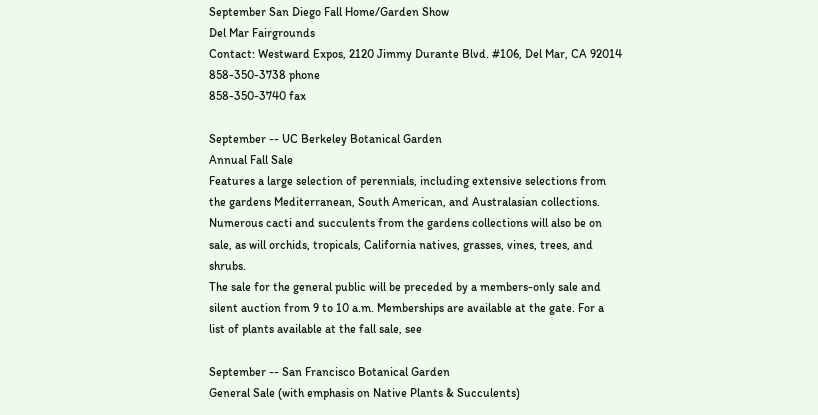September San Diego Fall Home/Garden Show
Del Mar Fairgrounds
Contact: Westward Expos, 2120 Jimmy Durante Blvd. #106, Del Mar, CA 92014
858-350-3738 phone
858-350-3740 fax

September -- UC Berkeley Botanical Garden
Annual Fall Sale
Features a large selection of perennials, including extensive selections from the gardens Mediterranean, South American, and Australasian collections. Numerous cacti and succulents from the gardens collections will also be on sale, as will orchids, tropicals, California natives, grasses, vines, trees, and shrubs.
The sale for the general public will be preceded by a members-only sale and silent auction from 9 to 10 a.m. Memberships are available at the gate. For a list of plants available at the fall sale, see

September -- San Francisco Botanical Garden
General Sale (with emphasis on Native Plants & Succulents)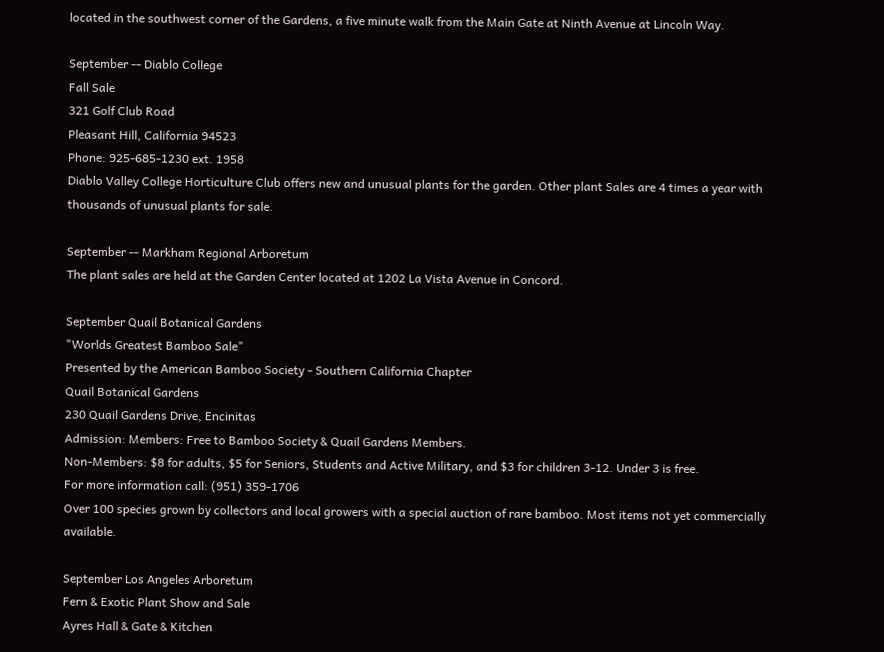located in the southwest corner of the Gardens, a five minute walk from the Main Gate at Ninth Avenue at Lincoln Way.

September -- Diablo College
Fall Sale
321 Golf Club Road
Pleasant Hill, California 94523
Phone: 925-685-1230 ext. 1958
Diablo Valley College Horticulture Club offers new and unusual plants for the garden. Other plant Sales are 4 times a year with thousands of unusual plants for sale.

September -- Markham Regional Arboretum
The plant sales are held at the Garden Center located at 1202 La Vista Avenue in Concord.

September Quail Botanical Gardens
"Worlds Greatest Bamboo Sale"
Presented by the American Bamboo Society - Southern California Chapter
Quail Botanical Gardens
230 Quail Gardens Drive, Encinitas
Admission: Members: Free to Bamboo Society & Quail Gardens Members.
Non-Members: $8 for adults, $5 for Seniors, Students and Active Military, and $3 for children 3-12. Under 3 is free.
For more information call: (951) 359-1706
Over 100 species grown by collectors and local growers with a special auction of rare bamboo. Most items not yet commercially available.

September Los Angeles Arboretum
Fern & Exotic Plant Show and Sale
Ayres Hall & Gate & Kitchen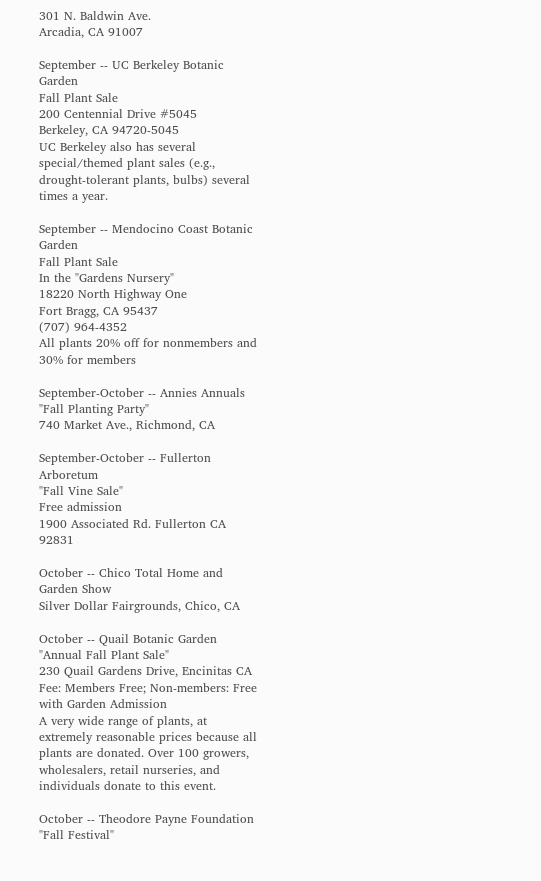301 N. Baldwin Ave.
Arcadia, CA 91007

September -- UC Berkeley Botanic Garden
Fall Plant Sale
200 Centennial Drive #5045
Berkeley, CA 94720-5045
UC Berkeley also has several special/themed plant sales (e.g., drought-tolerant plants, bulbs) several times a year.

September -- Mendocino Coast Botanic Garden
Fall Plant Sale
In the "Gardens Nursery"
18220 North Highway One
Fort Bragg, CA 95437
(707) 964-4352
All plants 20% off for nonmembers and 30% for members

September-October -- Annies Annuals
"Fall Planting Party"
740 Market Ave., Richmond, CA

September-October -- Fullerton Arboretum
"Fall Vine Sale"
Free admission
1900 Associated Rd. Fullerton CA 92831

October -- Chico Total Home and Garden Show
Silver Dollar Fairgrounds, Chico, CA

October -- Quail Botanic Garden
"Annual Fall Plant Sale"
230 Quail Gardens Drive, Encinitas CA
Fee: Members Free; Non-members: Free with Garden Admission
A very wide range of plants, at extremely reasonable prices because all plants are donated. Over 100 growers, wholesalers, retail nurseries, and individuals donate to this event.

October -- Theodore Payne Foundation
"Fall Festival"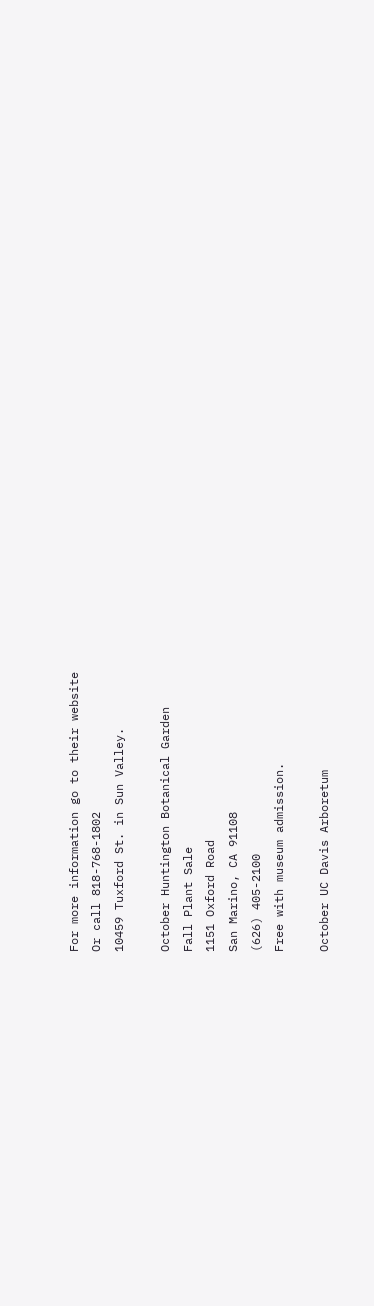For more information go to their website
Or call 818-768-1802
10459 Tuxford St. in Sun Valley.

October Huntington Botanical Garden
Fall Plant Sale
1151 Oxford Road
San Marino, CA 91108
(626) 405-2100
Free with museum admission.

October UC Davis Arboretum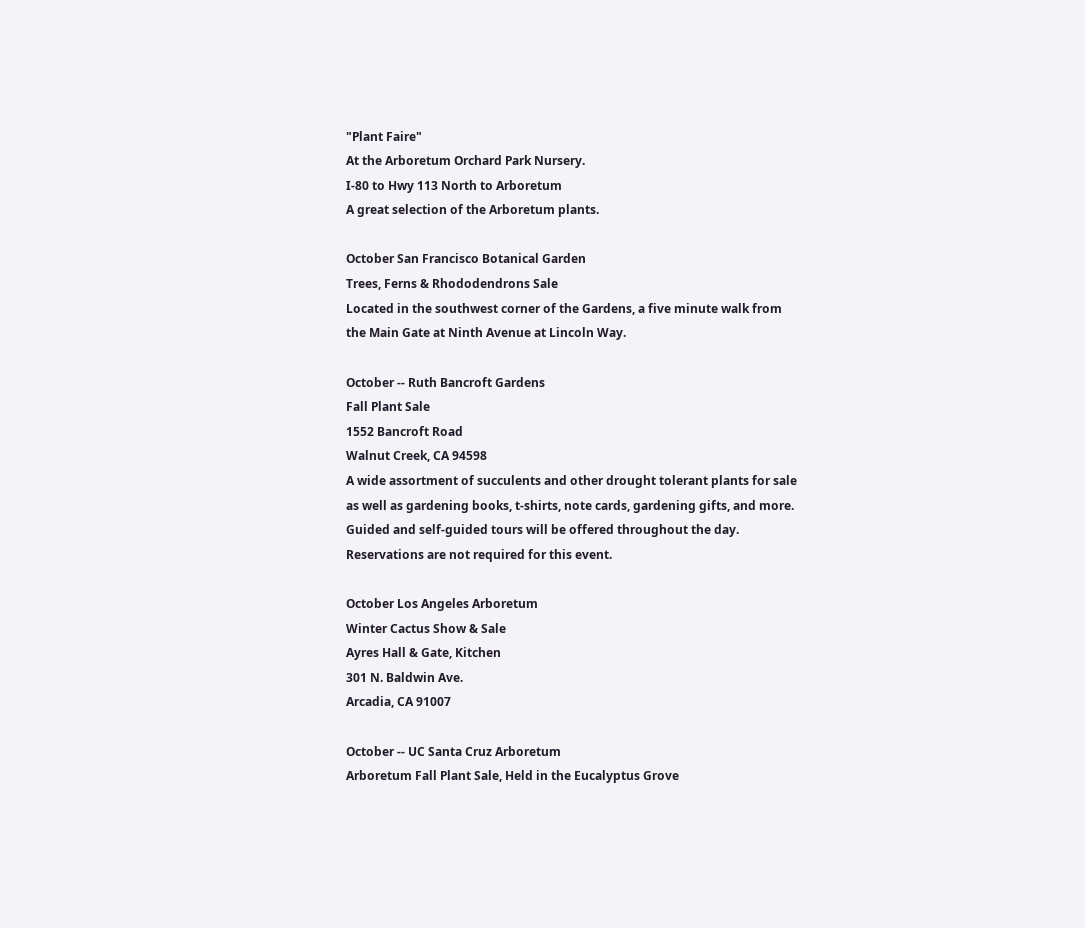"Plant Faire"
At the Arboretum Orchard Park Nursery.
I-80 to Hwy 113 North to Arboretum
A great selection of the Arboretum plants.

October San Francisco Botanical Garden
Trees, Ferns & Rhododendrons Sale
Located in the southwest corner of the Gardens, a five minute walk from the Main Gate at Ninth Avenue at Lincoln Way.

October -- Ruth Bancroft Gardens
Fall Plant Sale
1552 Bancroft Road
Walnut Creek, CA 94598
A wide assortment of succulents and other drought tolerant plants for sale as well as gardening books, t-shirts, note cards, gardening gifts, and more. Guided and self-guided tours will be offered throughout the day. Reservations are not required for this event.

October Los Angeles Arboretum
Winter Cactus Show & Sale
Ayres Hall & Gate, Kitchen
301 N. Baldwin Ave.
Arcadia, CA 91007

October -- UC Santa Cruz Arboretum
Arboretum Fall Plant Sale, Held in the Eucalyptus Grove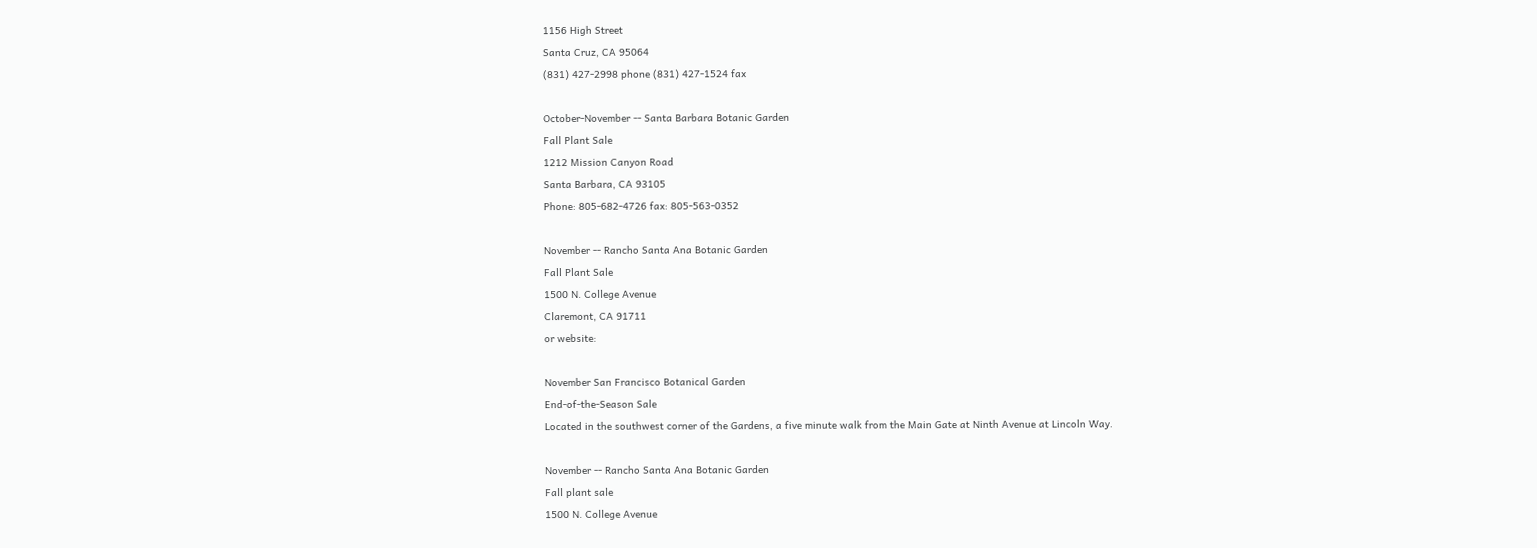1156 High Street
Santa Cruz, CA 95064
(831) 427-2998 phone (831) 427-1524 fax

October-November -- Santa Barbara Botanic Garden
Fall Plant Sale
1212 Mission Canyon Road
Santa Barbara, CA 93105
Phone: 805-682-4726 fax: 805-563-0352

November -- Rancho Santa Ana Botanic Garden
Fall Plant Sale
1500 N. College Avenue
Claremont, CA 91711
or website:

November San Francisco Botanical Garden
End-of-the-Season Sale
Located in the southwest corner of the Gardens, a five minute walk from the Main Gate at Ninth Avenue at Lincoln Way.

November -- Rancho Santa Ana Botanic Garden
Fall plant sale
1500 N. College Avenue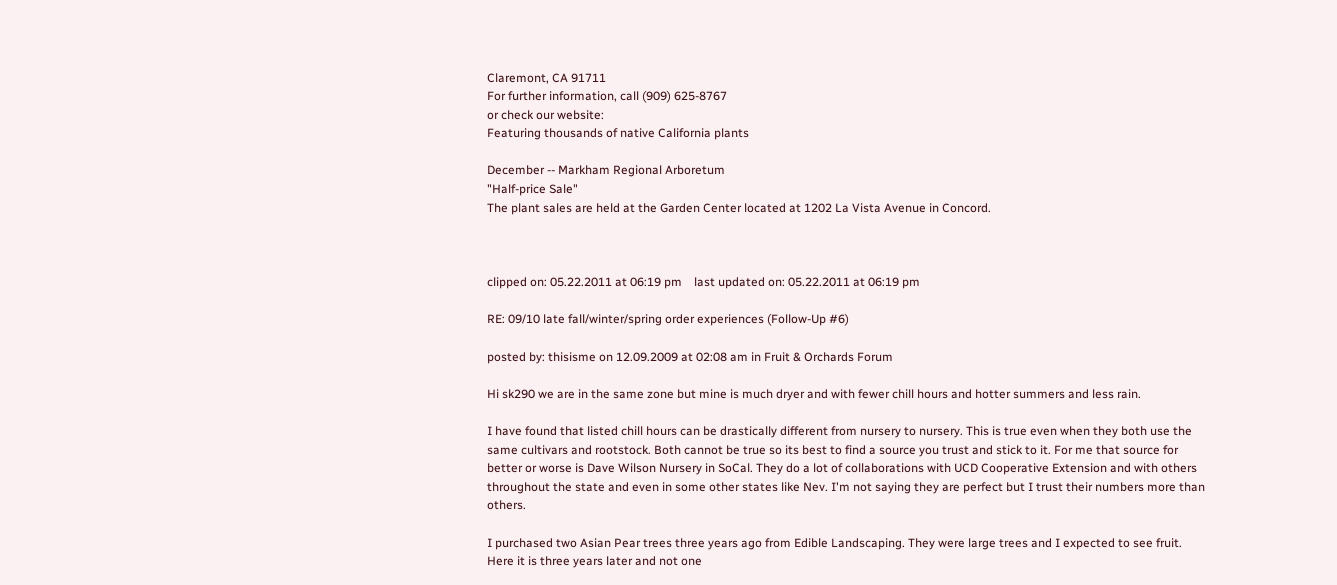Claremont, CA 91711
For further information, call (909) 625-8767
or check our website:
Featuring thousands of native California plants

December -- Markham Regional Arboretum
"Half-price Sale"
The plant sales are held at the Garden Center located at 1202 La Vista Avenue in Concord.



clipped on: 05.22.2011 at 06:19 pm    last updated on: 05.22.2011 at 06:19 pm

RE: 09/10 late fall/winter/spring order experiences (Follow-Up #6)

posted by: thisisme on 12.09.2009 at 02:08 am in Fruit & Orchards Forum

Hi sk290 we are in the same zone but mine is much dryer and with fewer chill hours and hotter summers and less rain.

I have found that listed chill hours can be drastically different from nursery to nursery. This is true even when they both use the same cultivars and rootstock. Both cannot be true so its best to find a source you trust and stick to it. For me that source for better or worse is Dave Wilson Nursery in SoCal. They do a lot of collaborations with UCD Cooperative Extension and with others throughout the state and even in some other states like Nev. I'm not saying they are perfect but I trust their numbers more than others.

I purchased two Asian Pear trees three years ago from Edible Landscaping. They were large trees and I expected to see fruit. Here it is three years later and not one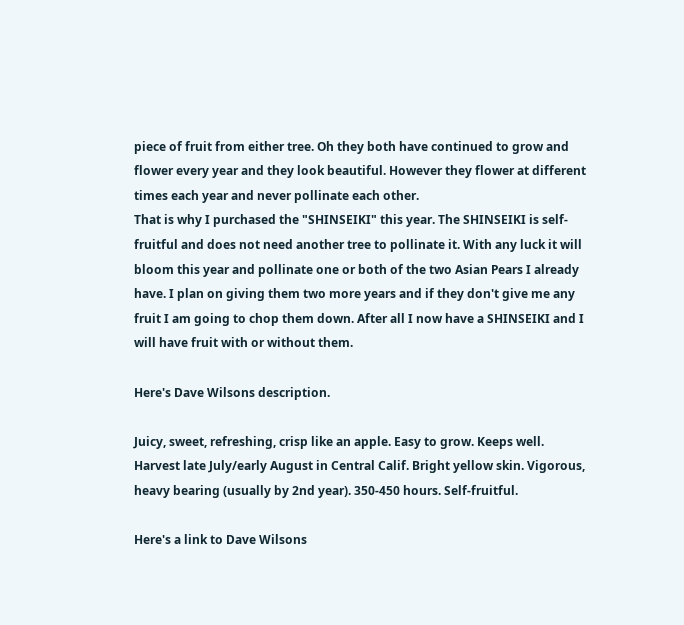piece of fruit from either tree. Oh they both have continued to grow and flower every year and they look beautiful. However they flower at different times each year and never pollinate each other.
That is why I purchased the "SHINSEIKI" this year. The SHINSEIKI is self-fruitful and does not need another tree to pollinate it. With any luck it will bloom this year and pollinate one or both of the two Asian Pears I already have. I plan on giving them two more years and if they don't give me any fruit I am going to chop them down. After all I now have a SHINSEIKI and I will have fruit with or without them.

Here's Dave Wilsons description.

Juicy, sweet, refreshing, crisp like an apple. Easy to grow. Keeps well. Harvest late July/early August in Central Calif. Bright yellow skin. Vigorous, heavy bearing (usually by 2nd year). 350-450 hours. Self-fruitful.

Here's a link to Dave Wilsons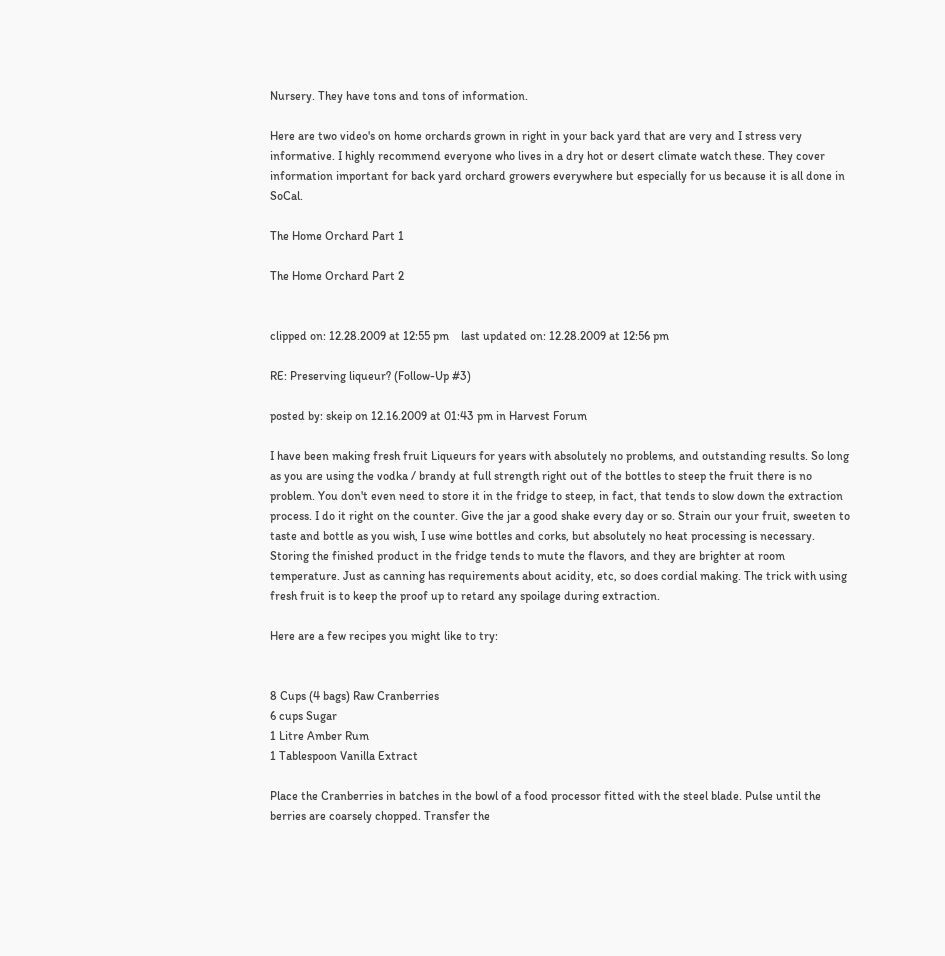Nursery. They have tons and tons of information.

Here are two video's on home orchards grown in right in your back yard that are very and I stress very informative. I highly recommend everyone who lives in a dry hot or desert climate watch these. They cover information important for back yard orchard growers everywhere but especially for us because it is all done in SoCal.

The Home Orchard Part 1

The Home Orchard Part 2


clipped on: 12.28.2009 at 12:55 pm    last updated on: 12.28.2009 at 12:56 pm

RE: Preserving liqueur? (Follow-Up #3)

posted by: skeip on 12.16.2009 at 01:43 pm in Harvest Forum

I have been making fresh fruit Liqueurs for years with absolutely no problems, and outstanding results. So long as you are using the vodka / brandy at full strength right out of the bottles to steep the fruit there is no problem. You don't even need to store it in the fridge to steep, in fact, that tends to slow down the extraction process. I do it right on the counter. Give the jar a good shake every day or so. Strain our your fruit, sweeten to taste and bottle as you wish, I use wine bottles and corks, but absolutely no heat processing is necessary. Storing the finished product in the fridge tends to mute the flavors, and they are brighter at room temperature. Just as canning has requirements about acidity, etc, so does cordial making. The trick with using fresh fruit is to keep the proof up to retard any spoilage during extraction.

Here are a few recipes you might like to try:


8 Cups (4 bags) Raw Cranberries
6 cups Sugar
1 Litre Amber Rum
1 Tablespoon Vanilla Extract

Place the Cranberries in batches in the bowl of a food processor fitted with the steel blade. Pulse until the berries are coarsely chopped. Transfer the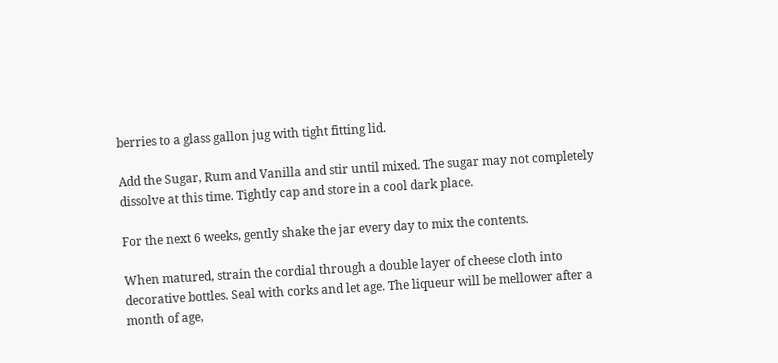berries to a glass gallon jug with tight fitting lid.

Add the Sugar, Rum and Vanilla and stir until mixed. The sugar may not completely dissolve at this time. Tightly cap and store in a cool dark place.

For the next 6 weeks, gently shake the jar every day to mix the contents.

When matured, strain the cordial through a double layer of cheese cloth into decorative bottles. Seal with corks and let age. The liqueur will be mellower after a month of age,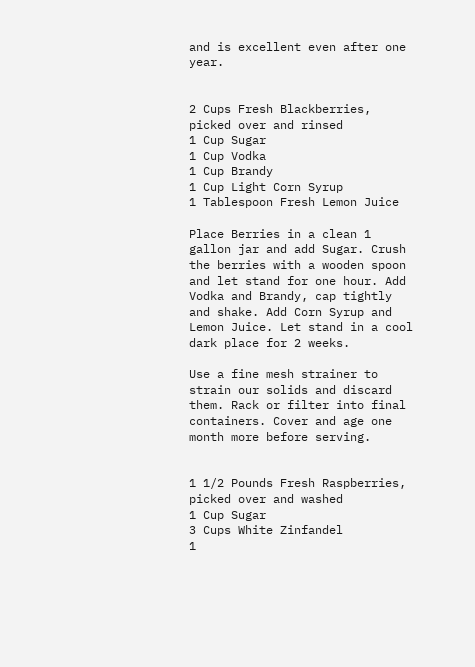and is excellent even after one year.


2 Cups Fresh Blackberries, picked over and rinsed
1 Cup Sugar
1 Cup Vodka
1 Cup Brandy
1 Cup Light Corn Syrup
1 Tablespoon Fresh Lemon Juice

Place Berries in a clean 1 gallon jar and add Sugar. Crush the berries with a wooden spoon and let stand for one hour. Add Vodka and Brandy, cap tightly and shake. Add Corn Syrup and Lemon Juice. Let stand in a cool dark place for 2 weeks.

Use a fine mesh strainer to strain our solids and discard them. Rack or filter into final containers. Cover and age one month more before serving.


1 1/2 Pounds Fresh Raspberries, picked over and washed
1 Cup Sugar
3 Cups White Zinfandel
1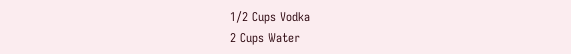1/2 Cups Vodka
2 Cups Water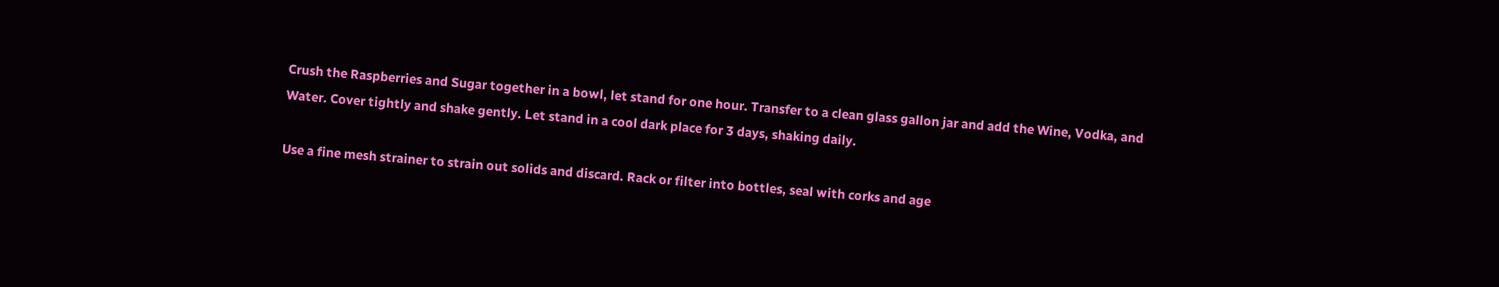Crush the Raspberries and Sugar together in a bowl, let stand for one hour. Transfer to a clean glass gallon jar and add the Wine, Vodka, and Water. Cover tightly and shake gently. Let stand in a cool dark place for 3 days, shaking daily.

Use a fine mesh strainer to strain out solids and discard. Rack or filter into bottles, seal with corks and age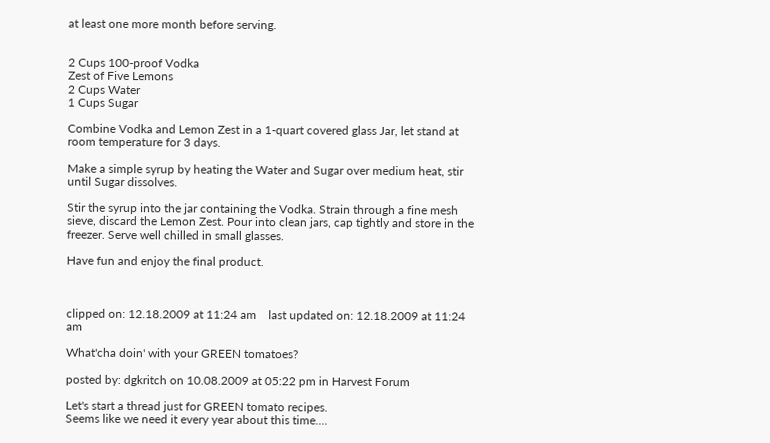at least one more month before serving.


2 Cups 100-proof Vodka
Zest of Five Lemons
2 Cups Water
1 Cups Sugar

Combine Vodka and Lemon Zest in a 1-quart covered glass Jar, let stand at room temperature for 3 days.

Make a simple syrup by heating the Water and Sugar over medium heat, stir until Sugar dissolves.

Stir the syrup into the jar containing the Vodka. Strain through a fine mesh sieve, discard the Lemon Zest. Pour into clean jars, cap tightly and store in the freezer. Serve well chilled in small glasses.

Have fun and enjoy the final product.



clipped on: 12.18.2009 at 11:24 am    last updated on: 12.18.2009 at 11:24 am

What'cha doin' with your GREEN tomatoes?

posted by: dgkritch on 10.08.2009 at 05:22 pm in Harvest Forum

Let's start a thread just for GREEN tomato recipes.
Seems like we need it every year about this time....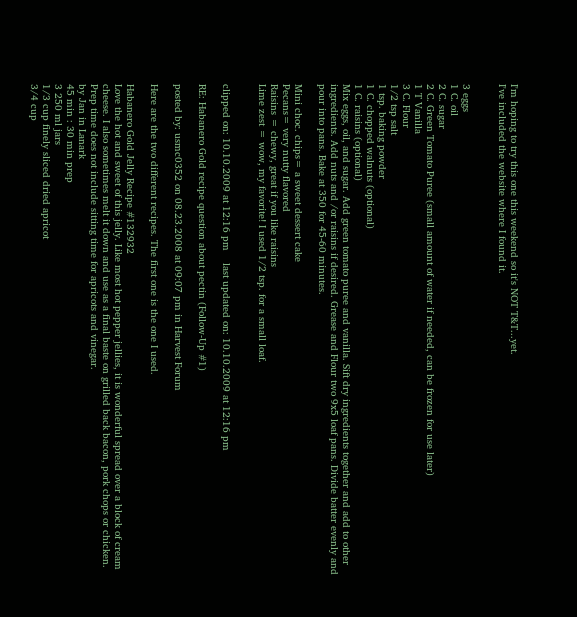I'm hoping to try this one this weekend so it's NOT T&T...yet.
I've included the website where I found it.


3 eggs
1 C. oil
2 C. sugar
2 C. Green Tomato Puree (small amount of water if needed, can be frozen for use later)
1 T Vanilla
3 C. Flour
1/2 tsp salt
1 tsp. baking powder
1 C. chopped walnuts (optional)
1 C. raisins (optional)
Mix eggs, oil, and sugar. Add green tomato puree and vanilla. Sift dry ingredients together and add to other ingredients. Add nuts and /or raisins if desired. Grease and Flour two 9x5 loaf pans. Divide batter evenly and pour into pans. Bake at 350 for 45-60 minutes.

Mini choc. chips= a sweet dessert cake
Pecans= very nutty flavored
Raisins = chewy, great if you like raisins
Lime zest = wow, my favorite! I used 1/2 tsp. for a small loaf.


clipped on: 10.10.2009 at 12:16 pm    last updated on: 10.10.2009 at 12:16 pm

RE: Habanero Gold recipe question about pectin (Follow-Up #1)

posted by: usmc0352 on 08.23.2008 at 09:07 pm in Harvest Forum

Here are the two different recipes. The first one is the one I used.

Habanero Gold Jelly Recipe #132932
Love the hot and sweet of this jelly. Like most hot pepper jellies, it is wonderful spread over a block of cream cheese. I also sometimes melt it down and use as a final baste on grilled back bacon, pork chops or chicken. Prep time does not include sitting time for apricots and vinegar.
by Jan in Lanark
45 min : 30 min prep
3 250 ml jars
1/3 cup finely sliced dried apricot
3/4 cup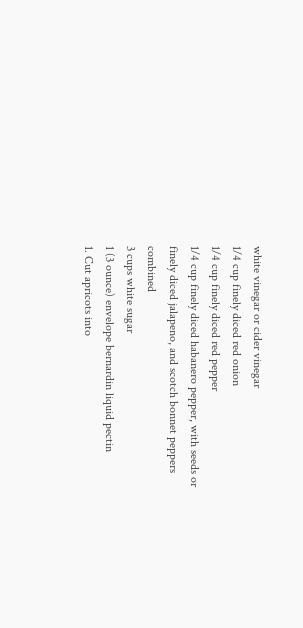white vinegar or cider vinegar
1/4 cup finely diced red onion
1/4 cup finely diced red pepper
1/4 cup finely diced habanero pepper, with seeds or finely diced jalapeno, and scotch bonnet peppers combined
3 cups white sugar
1 (3 ounce) envelope bernardin liquid pectin
1. Cut apricots into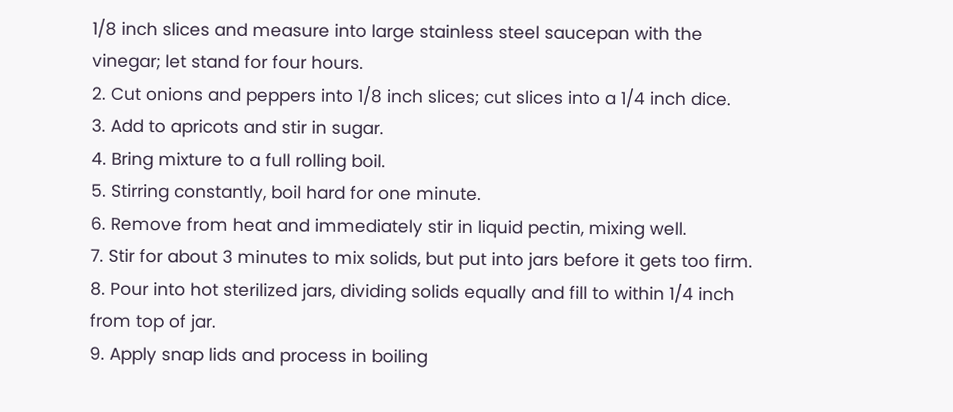1/8 inch slices and measure into large stainless steel saucepan with the vinegar; let stand for four hours.
2. Cut onions and peppers into 1/8 inch slices; cut slices into a 1/4 inch dice.
3. Add to apricots and stir in sugar.
4. Bring mixture to a full rolling boil.
5. Stirring constantly, boil hard for one minute.
6. Remove from heat and immediately stir in liquid pectin, mixing well.
7. Stir for about 3 minutes to mix solids, but put into jars before it gets too firm.
8. Pour into hot sterilized jars, dividing solids equally and fill to within 1/4 inch from top of jar.
9. Apply snap lids and process in boiling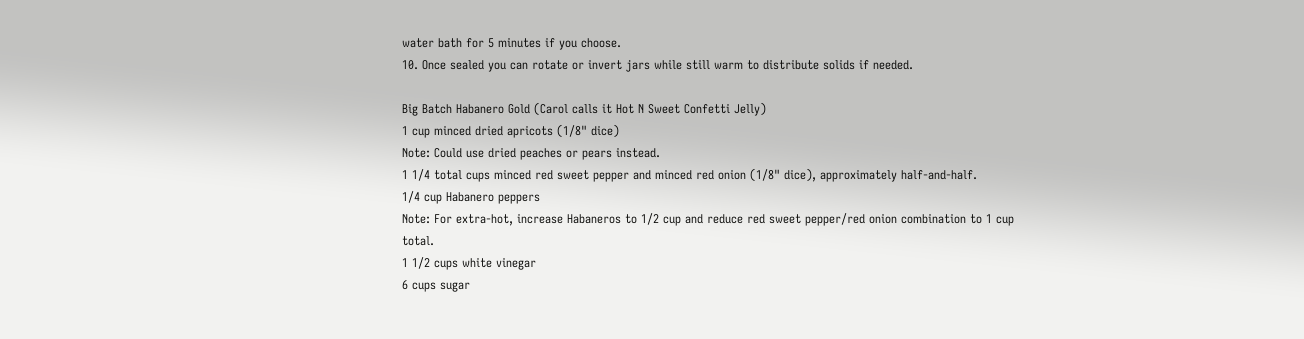water bath for 5 minutes if you choose.
10. Once sealed you can rotate or invert jars while still warm to distribute solids if needed.

Big Batch Habanero Gold (Carol calls it Hot N Sweet Confetti Jelly)
1 cup minced dried apricots (1/8" dice)
Note: Could use dried peaches or pears instead.
1 1/4 total cups minced red sweet pepper and minced red onion (1/8" dice), approximately half-and-half.
1/4 cup Habanero peppers
Note: For extra-hot, increase Habaneros to 1/2 cup and reduce red sweet pepper/red onion combination to 1 cup total.
1 1/2 cups white vinegar
6 cups sugar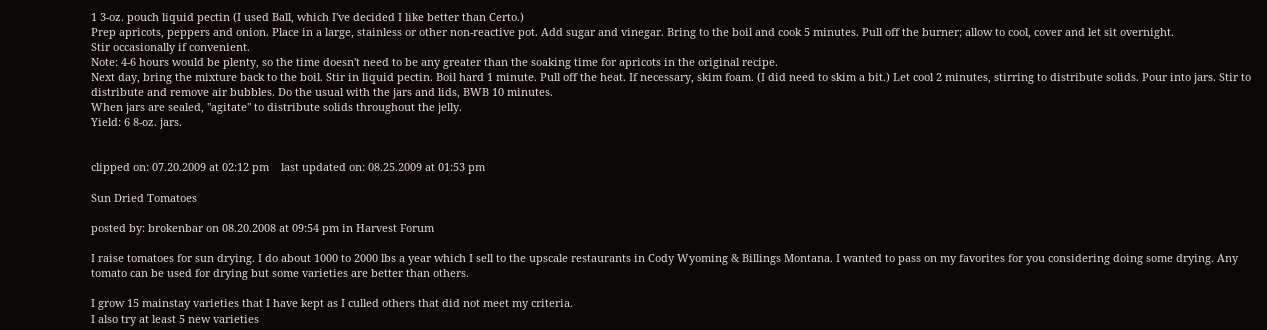1 3-oz. pouch liquid pectin (I used Ball, which I've decided I like better than Certo.)
Prep apricots, peppers and onion. Place in a large, stainless or other non-reactive pot. Add sugar and vinegar. Bring to the boil and cook 5 minutes. Pull off the burner; allow to cool, cover and let sit overnight.
Stir occasionally if convenient.
Note: 4-6 hours would be plenty, so the time doesn't need to be any greater than the soaking time for apricots in the original recipe.
Next day, bring the mixture back to the boil. Stir in liquid pectin. Boil hard 1 minute. Pull off the heat. If necessary, skim foam. (I did need to skim a bit.) Let cool 2 minutes, stirring to distribute solids. Pour into jars. Stir to distribute and remove air bubbles. Do the usual with the jars and lids, BWB 10 minutes.
When jars are sealed, "agitate" to distribute solids throughout the jelly.
Yield: 6 8-oz. jars.


clipped on: 07.20.2009 at 02:12 pm    last updated on: 08.25.2009 at 01:53 pm

Sun Dried Tomatoes

posted by: brokenbar on 08.20.2008 at 09:54 pm in Harvest Forum

I raise tomatoes for sun drying. I do about 1000 to 2000 lbs a year which I sell to the upscale restaurants in Cody Wyoming & Billings Montana. I wanted to pass on my favorites for you considering doing some drying. Any tomato can be used for drying but some varieties are better than others.

I grow 15 mainstay varieties that I have kept as I culled others that did not meet my criteria.
I also try at least 5 new varieties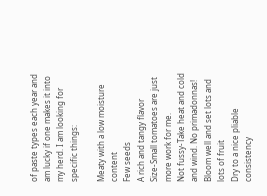of paste types each year and am lucky if one makes it into my herd. I am looking for specific things:

Meaty with a low moisture content
Few seeds
A rich and tangy flavor
Size-Small tomatoes are just more work for me.
Not fussy-Take heat and cold and wind. No primadonnas!
Bloom well and set lots and lots of fruit
Dry to a nice pliable consistency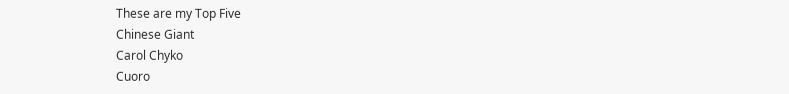These are my Top Five
Chinese Giant
Carol Chyko
Cuoro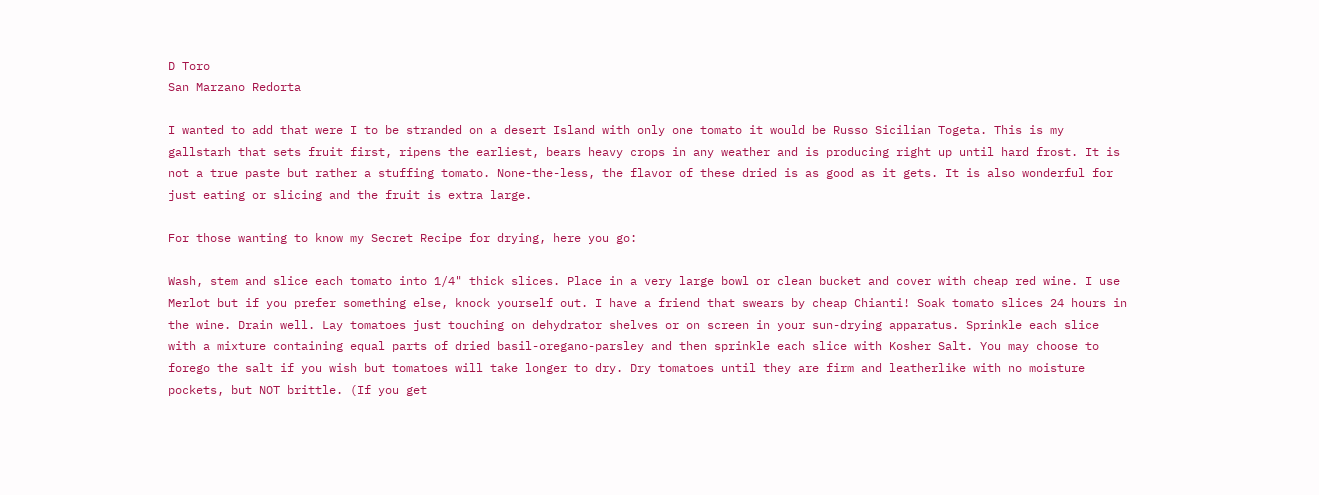D Toro
San Marzano Redorta

I wanted to add that were I to be stranded on a desert Island with only one tomato it would be Russo Sicilian Togeta. This is my gallstarh that sets fruit first, ripens the earliest, bears heavy crops in any weather and is producing right up until hard frost. It is not a true paste but rather a stuffing tomato. None-the-less, the flavor of these dried is as good as it gets. It is also wonderful for just eating or slicing and the fruit is extra large.

For those wanting to know my Secret Recipe for drying, here you go:

Wash, stem and slice each tomato into 1/4" thick slices. Place in a very large bowl or clean bucket and cover with cheap red wine. I use Merlot but if you prefer something else, knock yourself out. I have a friend that swears by cheap Chianti! Soak tomato slices 24 hours in the wine. Drain well. Lay tomatoes just touching on dehydrator shelves or on screen in your sun-drying apparatus. Sprinkle each slice with a mixture containing equal parts of dried basil-oregano-parsley and then sprinkle each slice with Kosher Salt. You may choose to forego the salt if you wish but tomatoes will take longer to dry. Dry tomatoes until they are firm and leatherlike with no moisture pockets, but NOT brittle. (If you get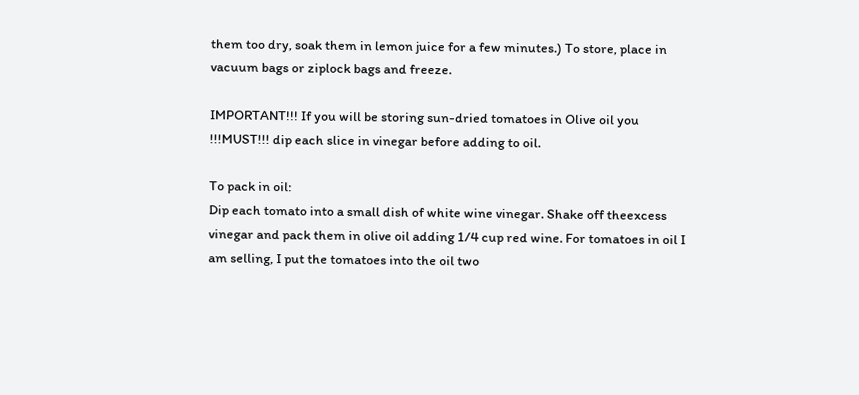them too dry, soak them in lemon juice for a few minutes.) To store, place in vacuum bags or ziplock bags and freeze.

IMPORTANT!!! If you will be storing sun-dried tomatoes in Olive oil you !!!MUST!!! dip each slice in vinegar before adding to oil.

To pack in oil:
Dip each tomato into a small dish of white wine vinegar. Shake off theexcess vinegar and pack them in olive oil adding 1/4 cup red wine. For tomatoes in oil I am selling, I put the tomatoes into the oil two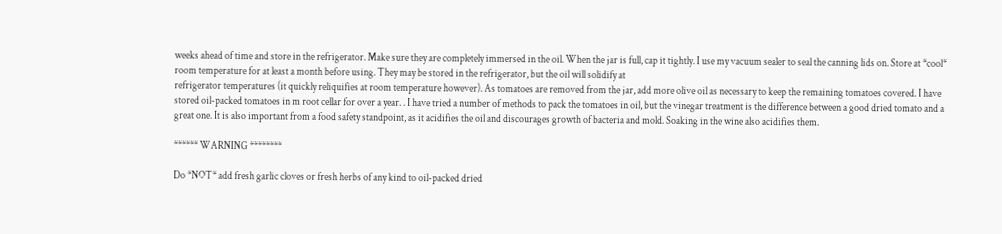weeks ahead of time and store in the refrigerator. Make sure they are completely immersed in the oil. When the jar is full, cap it tightly. I use my vacuum sealer to seal the canning lids on. Store at *cool* room temperature for at least a month before using. They may be stored in the refrigerator, but the oil will solidify at
refrigerator temperatures (it quickly reliquifies at room temperature however). As tomatoes are removed from the jar, add more olive oil as necessary to keep the remaining tomatoes covered. I have stored oil-packed tomatoes in m root cellar for over a year. . I have tried a number of methods to pack the tomatoes in oil, but the vinegar treatment is the difference between a good dried tomato and a great one. It is also important from a food safety standpoint, as it acidifies the oil and discourages growth of bacteria and mold. Soaking in the wine also acidifies them.

****** WARNING ********

Do *NOT* add fresh garlic cloves or fresh herbs of any kind to oil-packed dried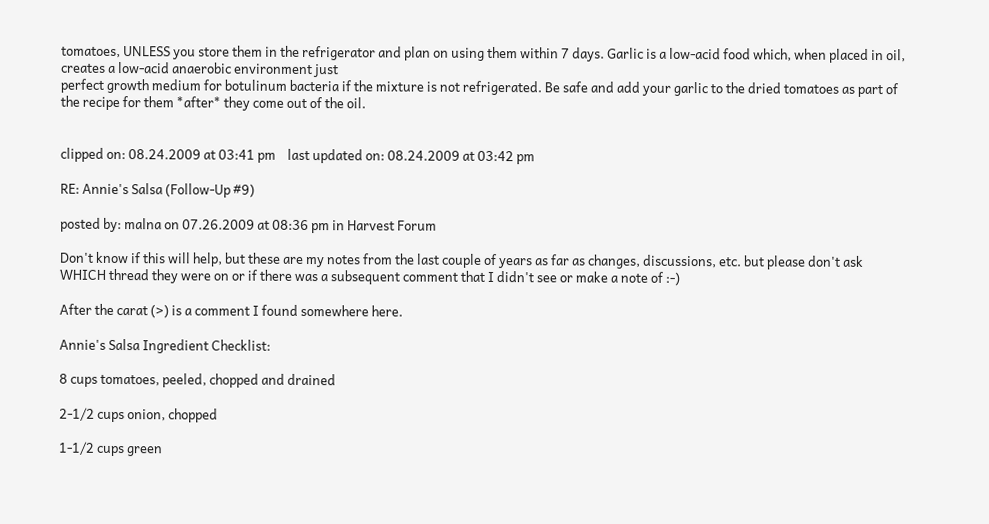tomatoes, UNLESS you store them in the refrigerator and plan on using them within 7 days. Garlic is a low-acid food which, when placed in oil, creates a low-acid anaerobic environment just
perfect growth medium for botulinum bacteria if the mixture is not refrigerated. Be safe and add your garlic to the dried tomatoes as part of the recipe for them *after* they come out of the oil.


clipped on: 08.24.2009 at 03:41 pm    last updated on: 08.24.2009 at 03:42 pm

RE: Annie's Salsa (Follow-Up #9)

posted by: malna on 07.26.2009 at 08:36 pm in Harvest Forum

Don't know if this will help, but these are my notes from the last couple of years as far as changes, discussions, etc. but please don't ask WHICH thread they were on or if there was a subsequent comment that I didn't see or make a note of :-)

After the carat (>) is a comment I found somewhere here.

Annie's Salsa Ingredient Checklist:

8 cups tomatoes, peeled, chopped and drained

2-1/2 cups onion, chopped

1-1/2 cups green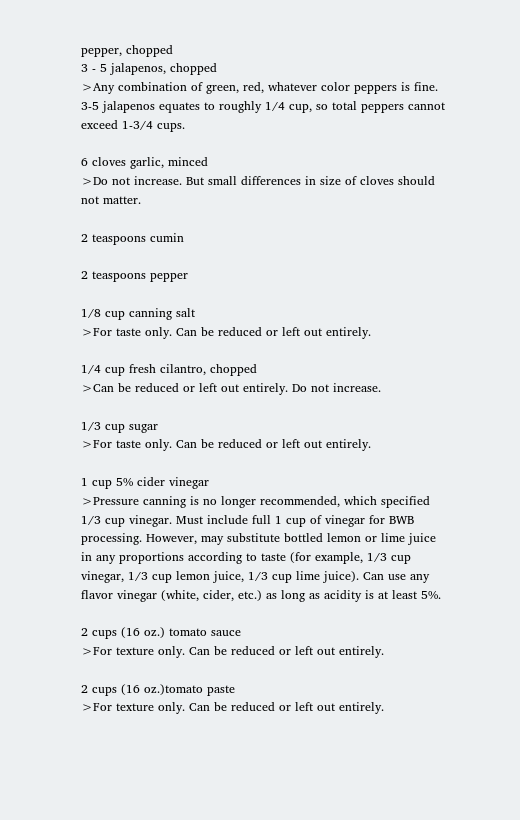pepper, chopped
3 - 5 jalapenos, chopped
>Any combination of green, red, whatever color peppers is fine. 3-5 jalapenos equates to roughly 1/4 cup, so total peppers cannot exceed 1-3/4 cups.

6 cloves garlic, minced
>Do not increase. But small differences in size of cloves should not matter.

2 teaspoons cumin

2 teaspoons pepper

1/8 cup canning salt
>For taste only. Can be reduced or left out entirely.

1/4 cup fresh cilantro, chopped
>Can be reduced or left out entirely. Do not increase.

1/3 cup sugar
>For taste only. Can be reduced or left out entirely.

1 cup 5% cider vinegar
>Pressure canning is no longer recommended, which specified 1/3 cup vinegar. Must include full 1 cup of vinegar for BWB processing. However, may substitute bottled lemon or lime juice in any proportions according to taste (for example, 1/3 cup vinegar, 1/3 cup lemon juice, 1/3 cup lime juice). Can use any flavor vinegar (white, cider, etc.) as long as acidity is at least 5%.

2 cups (16 oz.) tomato sauce
>For texture only. Can be reduced or left out entirely.

2 cups (16 oz.)tomato paste
>For texture only. Can be reduced or left out entirely.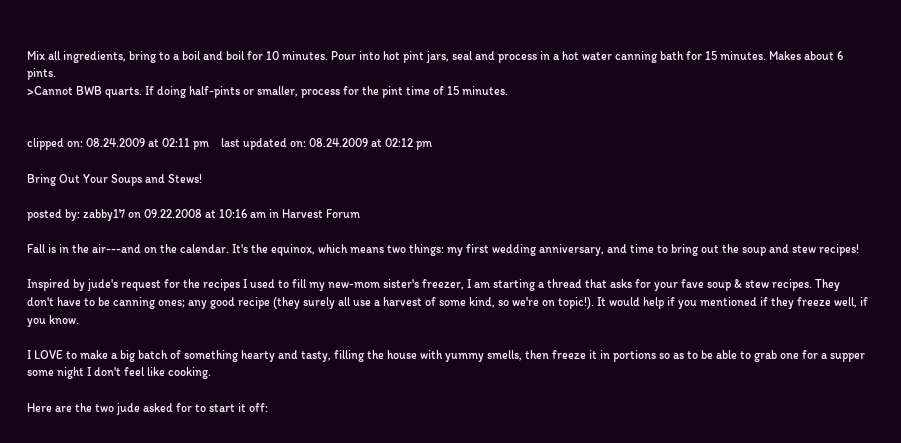Mix all ingredients, bring to a boil and boil for 10 minutes. Pour into hot pint jars, seal and process in a hot water canning bath for 15 minutes. Makes about 6 pints.
>Cannot BWB quarts. If doing half-pints or smaller, process for the pint time of 15 minutes.


clipped on: 08.24.2009 at 02:11 pm    last updated on: 08.24.2009 at 02:12 pm

Bring Out Your Soups and Stews!

posted by: zabby17 on 09.22.2008 at 10:16 am in Harvest Forum

Fall is in the air---and on the calendar. It's the equinox, which means two things: my first wedding anniversary, and time to bring out the soup and stew recipes!

Inspired by jude's request for the recipes I used to fill my new-mom sister's freezer, I am starting a thread that asks for your fave soup & stew recipes. They don't have to be canning ones; any good recipe (they surely all use a harvest of some kind, so we're on topic!). It would help if you mentioned if they freeze well, if you know.

I LOVE to make a big batch of something hearty and tasty, filling the house with yummy smells, then freeze it in portions so as to be able to grab one for a supper some night I don't feel like cooking.

Here are the two jude asked for to start it off: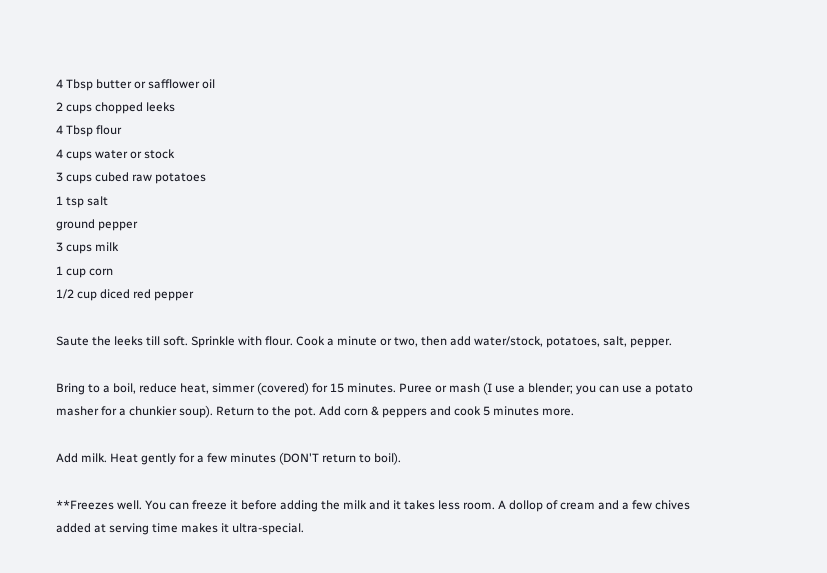4 Tbsp butter or safflower oil
2 cups chopped leeks
4 Tbsp flour
4 cups water or stock
3 cups cubed raw potatoes
1 tsp salt
ground pepper
3 cups milk
1 cup corn
1/2 cup diced red pepper

Saute the leeks till soft. Sprinkle with flour. Cook a minute or two, then add water/stock, potatoes, salt, pepper.

Bring to a boil, reduce heat, simmer (covered) for 15 minutes. Puree or mash (I use a blender; you can use a potato masher for a chunkier soup). Return to the pot. Add corn & peppers and cook 5 minutes more.

Add milk. Heat gently for a few minutes (DON'T return to boil).

**Freezes well. You can freeze it before adding the milk and it takes less room. A dollop of cream and a few chives added at serving time makes it ultra-special.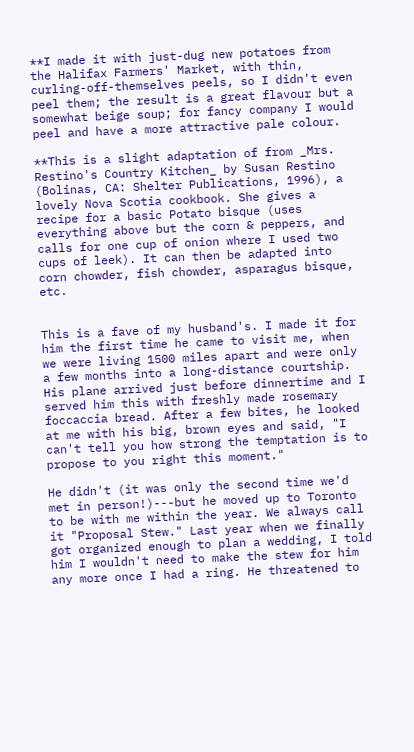**I made it with just-dug new potatoes from the Halifax Farmers' Market, with thin, curling-off-themselves peels, so I didn't even peel them; the result is a great flavour but a somewhat beige soup; for fancy company I would peel and have a more attractive pale colour.

**This is a slight adaptation of from _Mrs. Restino's Country Kitchen_ by Susan Restino (Bolinas, CA: Shelter Publications, 1996), a lovely Nova Scotia cookbook. She gives a recipe for a basic Potato bisque (uses everything above but the corn & peppers, and calls for one cup of onion where I used two cups of leek). It can then be adapted into corn chowder, fish chowder, asparagus bisque, etc.


This is a fave of my husband's. I made it for him the first time he came to visit me, when we were living 1500 miles apart and were only a few months into a long-distance courtship. His plane arrived just before dinnertime and I served him this with freshly made rosemary foccaccia bread. After a few bites, he looked at me with his big, brown eyes and said, "I can't tell you how strong the temptation is to propose to you right this moment."

He didn't (it was only the second time we'd met in person!)---but he moved up to Toronto to be with me within the year. We always call it "Proposal Stew." Last year when we finally got organized enough to plan a wedding, I told him I wouldn't need to make the stew for him any more once I had a ring. He threatened to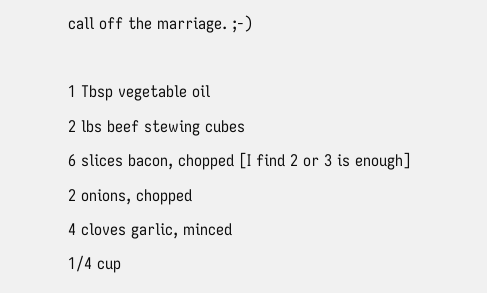call off the marriage. ;-)

1 Tbsp vegetable oil
2 lbs beef stewing cubes
6 slices bacon, chopped [I find 2 or 3 is enough]
2 onions, chopped
4 cloves garlic, minced
1/4 cup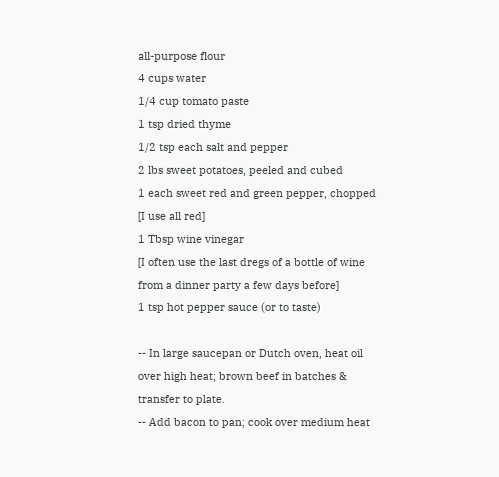all-purpose flour
4 cups water
1/4 cup tomato paste
1 tsp dried thyme
1/2 tsp each salt and pepper
2 lbs sweet potatoes, peeled and cubed
1 each sweet red and green pepper, chopped [I use all red]
1 Tbsp wine vinegar
[I often use the last dregs of a bottle of wine from a dinner party a few days before]
1 tsp hot pepper sauce (or to taste)

-- In large saucepan or Dutch oven, heat oil over high heat; brown beef in batches & transfer to plate.
-- Add bacon to pan; cook over medium heat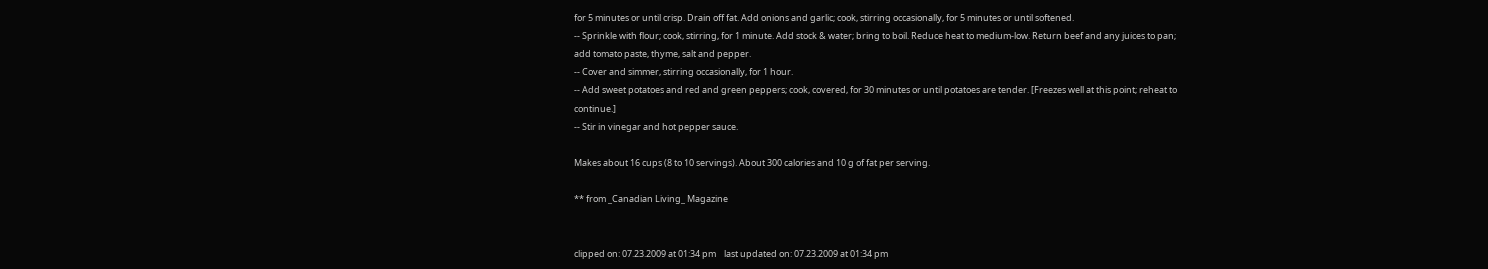for 5 minutes or until crisp. Drain off fat. Add onions and garlic; cook, stirring occasionally, for 5 minutes or until softened.
-- Sprinkle with flour; cook, stirring, for 1 minute. Add stock & water; bring to boil. Reduce heat to medium-low. Return beef and any juices to pan; add tomato paste, thyme, salt and pepper.
-- Cover and simmer, stirring occasionally, for 1 hour.
-- Add sweet potatoes and red and green peppers; cook, covered, for 30 minutes or until potatoes are tender. [Freezes well at this point; reheat to continue.]
-- Stir in vinegar and hot pepper sauce.

Makes about 16 cups (8 to 10 servings). About 300 calories and 10 g of fat per serving.

** from _Canadian Living_ Magazine


clipped on: 07.23.2009 at 01:34 pm    last updated on: 07.23.2009 at 01:34 pm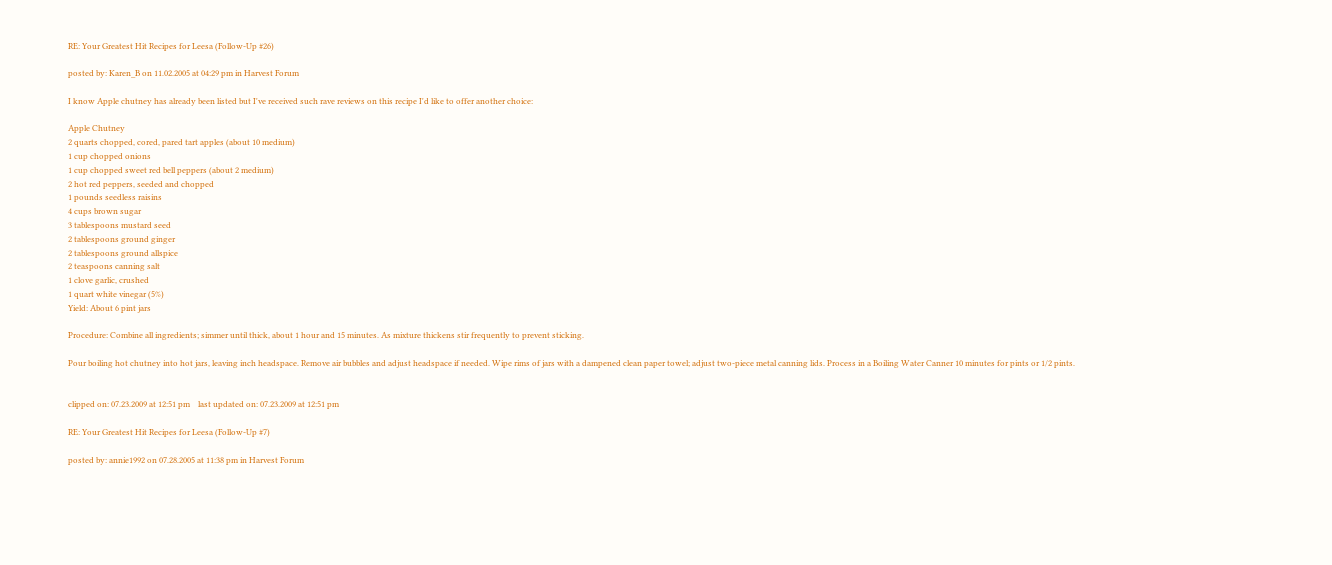RE: Your Greatest Hit Recipes for Leesa (Follow-Up #26)

posted by: Karen_B on 11.02.2005 at 04:29 pm in Harvest Forum

I know Apple chutney has already been listed but I've received such rave reviews on this recipe I'd like to offer another choice:

Apple Chutney
2 quarts chopped, cored, pared tart apples (about 10 medium)
1 cup chopped onions
1 cup chopped sweet red bell peppers (about 2 medium)
2 hot red peppers, seeded and chopped
1 pounds seedless raisins
4 cups brown sugar
3 tablespoons mustard seed
2 tablespoons ground ginger
2 tablespoons ground allspice
2 teaspoons canning salt
1 clove garlic, crushed
1 quart white vinegar (5%)
Yield: About 6 pint jars

Procedure: Combine all ingredients; simmer until thick, about 1 hour and 15 minutes. As mixture thickens stir frequently to prevent sticking.

Pour boiling hot chutney into hot jars, leaving inch headspace. Remove air bubbles and adjust headspace if needed. Wipe rims of jars with a dampened clean paper towel; adjust two-piece metal canning lids. Process in a Boiling Water Canner 10 minutes for pints or 1/2 pints.


clipped on: 07.23.2009 at 12:51 pm    last updated on: 07.23.2009 at 12:51 pm

RE: Your Greatest Hit Recipes for Leesa (Follow-Up #7)

posted by: annie1992 on 07.28.2005 at 11:38 pm in Harvest Forum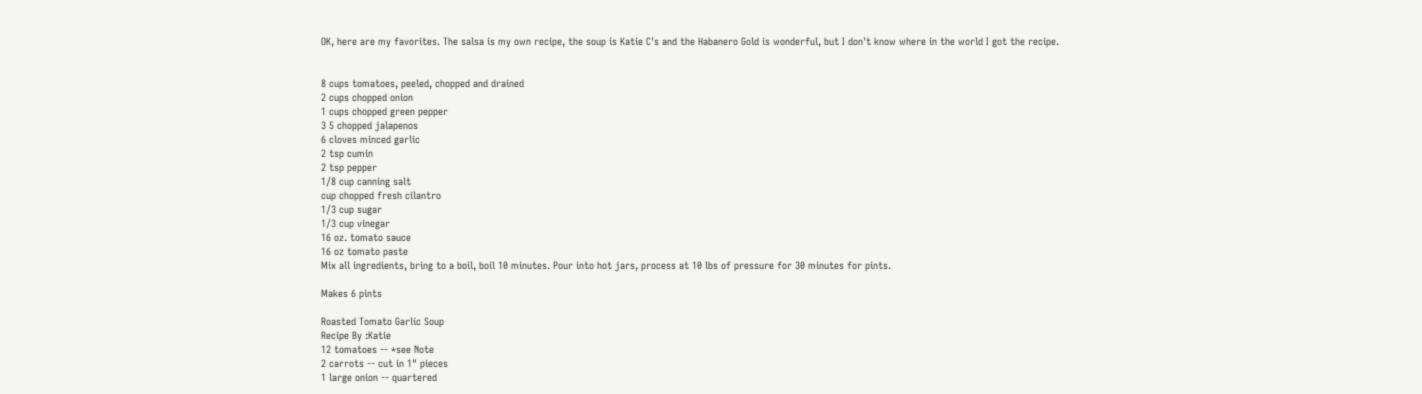OK, here are my favorites. The salsa is my own recipe, the soup is Katie C's and the Habanero Gold is wonderful, but I don't know where in the world I got the recipe.


8 cups tomatoes, peeled, chopped and drained
2 cups chopped onion
1 cups chopped green pepper
3 5 chopped jalapenos
6 cloves minced garlic
2 tsp cumin
2 tsp pepper
1/8 cup canning salt
cup chopped fresh cilantro
1/3 cup sugar
1/3 cup vinegar
16 oz. tomato sauce
16 oz tomato paste
Mix all ingredients, bring to a boil, boil 10 minutes. Pour into hot jars, process at 10 lbs of pressure for 30 minutes for pints.

Makes 6 pints

Roasted Tomato Garlic Soup
Recipe By :Katie
12 tomatoes -- *see Note
2 carrots -- cut in 1" pieces
1 large onion -- quartered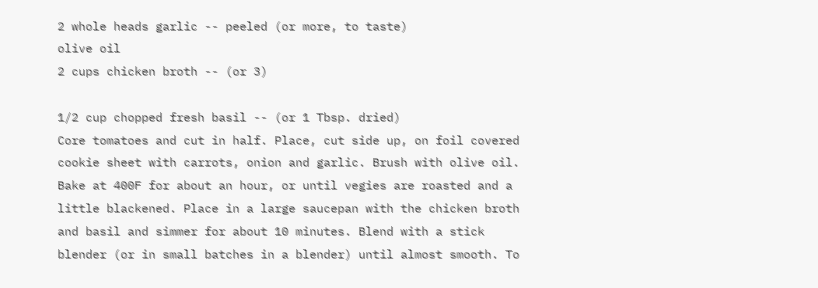2 whole heads garlic -- peeled (or more, to taste)
olive oil
2 cups chicken broth -- (or 3)

1/2 cup chopped fresh basil -- (or 1 Tbsp. dried)
Core tomatoes and cut in half. Place, cut side up, on foil covered cookie sheet with carrots, onion and garlic. Brush with olive oil. Bake at 400F for about an hour, or until vegies are roasted and a little blackened. Place in a large saucepan with the chicken broth and basil and simmer for about 10 minutes. Blend with a stick blender (or in small batches in a blender) until almost smooth. To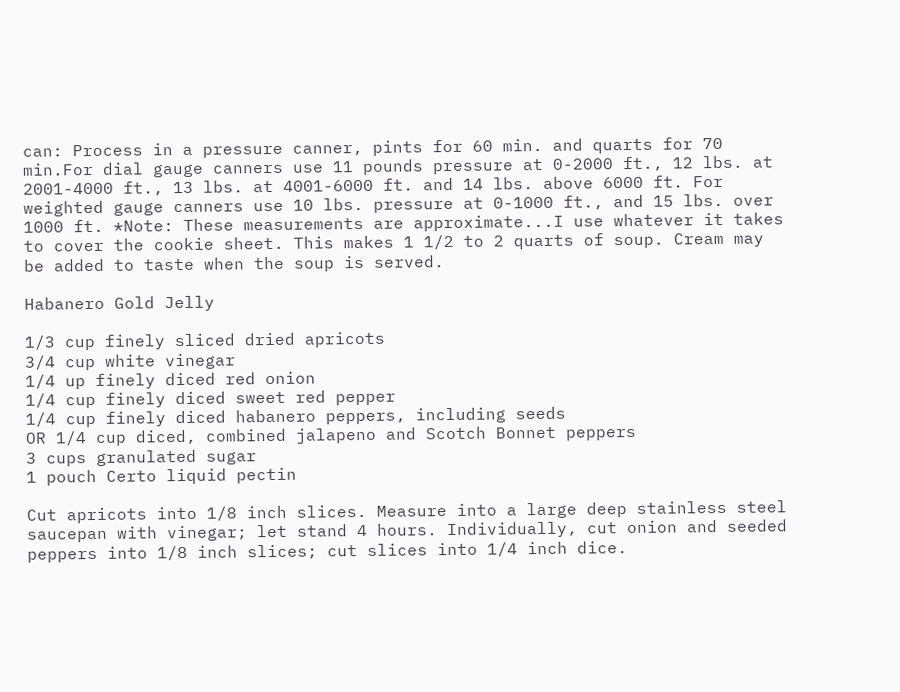can: Process in a pressure canner, pints for 60 min. and quarts for 70 min.For dial gauge canners use 11 pounds pressure at 0-2000 ft., 12 lbs. at 2001-4000 ft., 13 lbs. at 4001-6000 ft. and 14 lbs. above 6000 ft. For weighted gauge canners use 10 lbs. pressure at 0-1000 ft., and 15 lbs. over 1000 ft. *Note: These measurements are approximate...I use whatever it takes to cover the cookie sheet. This makes 1 1/2 to 2 quarts of soup. Cream may be added to taste when the soup is served.

Habanero Gold Jelly

1/3 cup finely sliced dried apricots
3/4 cup white vinegar
1/4 up finely diced red onion
1/4 cup finely diced sweet red pepper
1/4 cup finely diced habanero peppers, including seeds
OR 1/4 cup diced, combined jalapeno and Scotch Bonnet peppers
3 cups granulated sugar
1 pouch Certo liquid pectin

Cut apricots into 1/8 inch slices. Measure into a large deep stainless steel saucepan with vinegar; let stand 4 hours. Individually, cut onion and seeded peppers into 1/8 inch slices; cut slices into 1/4 inch dice.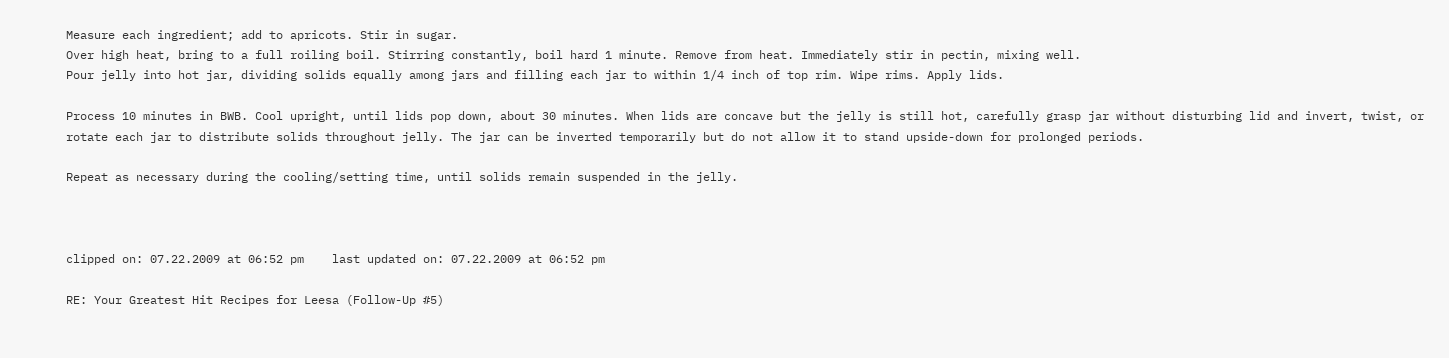Measure each ingredient; add to apricots. Stir in sugar.
Over high heat, bring to a full roiling boil. Stirring constantly, boil hard 1 minute. Remove from heat. Immediately stir in pectin, mixing well.
Pour jelly into hot jar, dividing solids equally among jars and filling each jar to within 1/4 inch of top rim. Wipe rims. Apply lids.

Process 10 minutes in BWB. Cool upright, until lids pop down, about 30 minutes. When lids are concave but the jelly is still hot, carefully grasp jar without disturbing lid and invert, twist, or rotate each jar to distribute solids throughout jelly. The jar can be inverted temporarily but do not allow it to stand upside-down for prolonged periods.

Repeat as necessary during the cooling/setting time, until solids remain suspended in the jelly.



clipped on: 07.22.2009 at 06:52 pm    last updated on: 07.22.2009 at 06:52 pm

RE: Your Greatest Hit Recipes for Leesa (Follow-Up #5)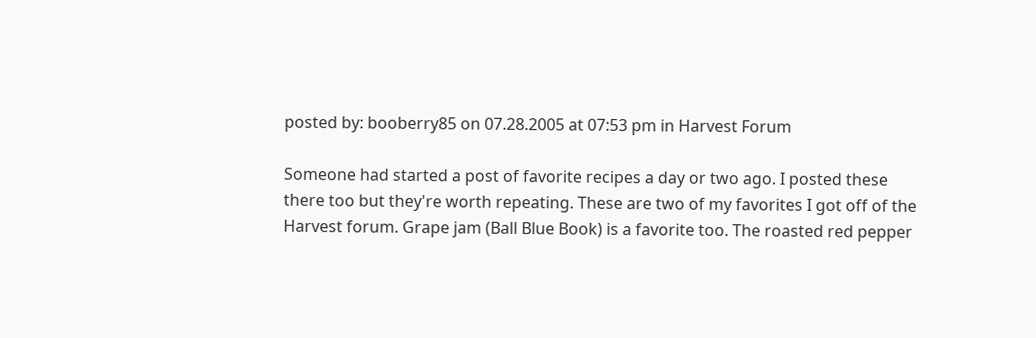posted by: booberry85 on 07.28.2005 at 07:53 pm in Harvest Forum

Someone had started a post of favorite recipes a day or two ago. I posted these there too but they're worth repeating. These are two of my favorites I got off of the Harvest forum. Grape jam (Ball Blue Book) is a favorite too. The roasted red pepper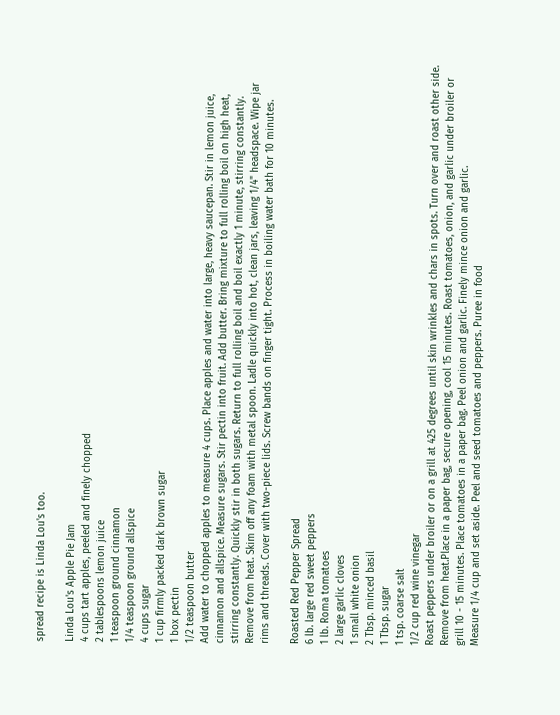spread recipe is Linda Lou's too.

Linda Lou's Apple Pie Jam
4 cups tart apples, peeled and finely chopped
2 tablespoons lemon juice
1 teaspoon ground cinnamon
1/4 teaspoon ground allspice
4 cups sugar
1 cup firmly packed dark brown sugar
1 box pectin
1/2 teaspoon butter
Add water to chopped apples to measure 4 cups. Place apples and water into large, heavy saucepan. Stir in lemon juice, cinnamon and allspice. Measure sugars. Stir pectin into fruit. Add butter. Bring mixture to full rolling boil on high heat, stirring constantly. Quickly stir in both sugars. Return to full rolling boil and boil exactly 1 minute, stirring constantly. Remove from heat. Skim off any foam with metal spoon. Ladle quickly into hot, clean jars, leaving 1/4" headspace. Wipe jar rims and threads. Cover with two-piece lids. Screw bands on finger tight. Process in boiling water bath for 10 minutes.

Roasted Red Pepper Spread
6 lb. large red sweet peppers
1 lb. Roma tomatoes
2 large garlic cloves
1 small white onion
2 Tbsp. minced basil
1 Tbsp. sugar
1 tsp. coarse salt
1/2 cup red wine vinegar
Roast peppers under broiler or on a grill at 425 degrees until skin wrinkles and chars in spots. Turn over and roast other side. Remove from heat.Place in a paper bag, secure opening, cool 15 minutes. Roast tomatoes, onion, and garlic under broiler or grill 10 - 15 minutes. Place tomatoes in a paper bag. Peel onion and garlic. Finely mince onion and garlic.
Measure 1/4 cup and set aside. Peel and seed tomatoes and peppers. Puree in food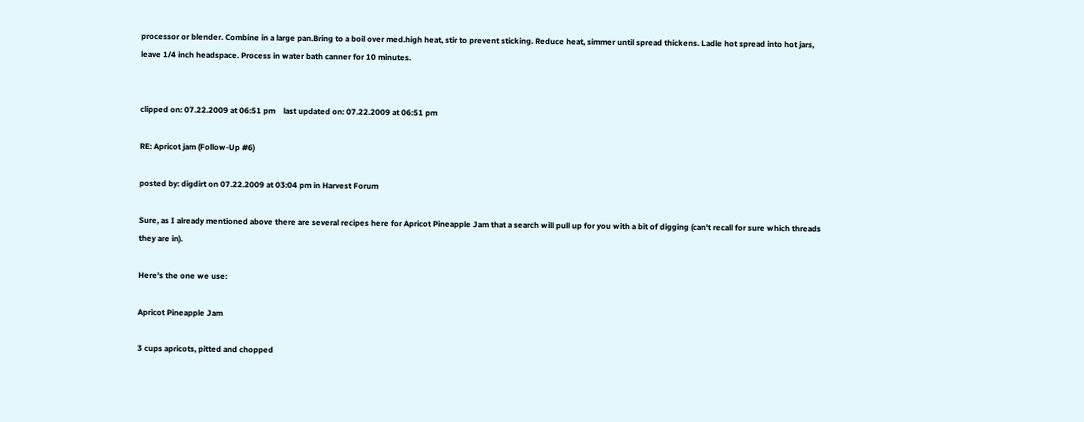processor or blender. Combine in a large pan.Bring to a boil over med.high heat, stir to prevent sticking. Reduce heat, simmer until spread thickens. Ladle hot spread into hot jars, leave 1/4 inch headspace. Process in water bath canner for 10 minutes.


clipped on: 07.22.2009 at 06:51 pm    last updated on: 07.22.2009 at 06:51 pm

RE: Apricot jam (Follow-Up #6)

posted by: digdirt on 07.22.2009 at 03:04 pm in Harvest Forum

Sure, as I already mentioned above there are several recipes here for Apricot Pineapple Jam that a search will pull up for you with a bit of digging (can't recall for sure which threads they are in).

Here's the one we use:

Apricot Pineapple Jam

3 cups apricots, pitted and chopped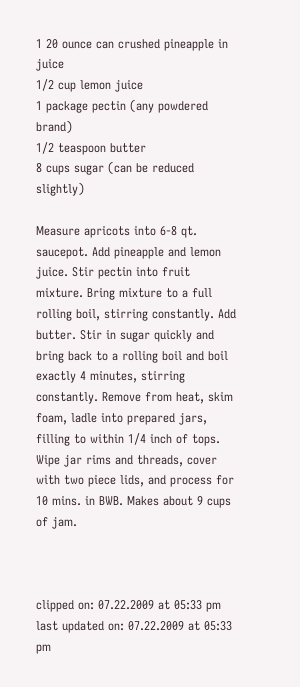1 20 ounce can crushed pineapple in juice
1/2 cup lemon juice
1 package pectin (any powdered brand)
1/2 teaspoon butter
8 cups sugar (can be reduced slightly)

Measure apricots into 6-8 qt. saucepot. Add pineapple and lemon juice. Stir pectin into fruit mixture. Bring mixture to a full rolling boil, stirring constantly. Add butter. Stir in sugar quickly and bring back to a rolling boil and boil exactly 4 minutes, stirring constantly. Remove from heat, skim foam, ladle into prepared jars, filling to within 1/4 inch of tops. Wipe jar rims and threads, cover with two piece lids, and process for 10 mins. in BWB. Makes about 9 cups of jam.



clipped on: 07.22.2009 at 05:33 pm    last updated on: 07.22.2009 at 05:33 pm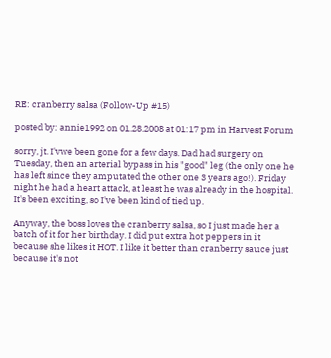RE: cranberry salsa (Follow-Up #15)

posted by: annie1992 on 01.28.2008 at 01:17 pm in Harvest Forum

sorry, jt. I'vwe been gone for a few days. Dad had surgery on Tuesday, then an arterial bypass in his "good" leg (the only one he has left since they amputated the other one 3 years ago!). Friday night he had a heart attack, at least he was already in the hospital. It's been exciting, so I've been kind of tied up.

Anyway, the boss loves the cranberry salsa, so I just made her a batch of it for her birthday. I did put extra hot peppers in it because she likes it HOT. I like it better than cranberry sauce just because it's not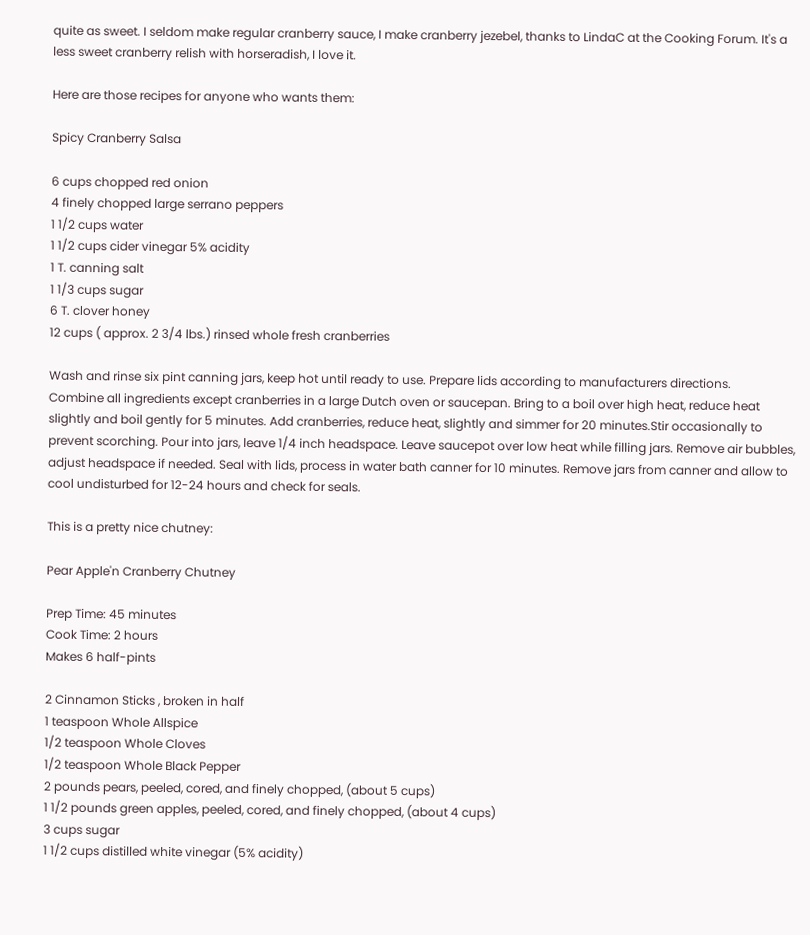quite as sweet. I seldom make regular cranberry sauce, I make cranberry jezebel, thanks to LindaC at the Cooking Forum. It's a less sweet cranberry relish with horseradish, I love it.

Here are those recipes for anyone who wants them:

Spicy Cranberry Salsa

6 cups chopped red onion
4 finely chopped large serrano peppers
1 1/2 cups water
1 1/2 cups cider vinegar 5% acidity
1 T. canning salt
1 1/3 cups sugar
6 T. clover honey
12 cups ( approx. 2 3/4 lbs.) rinsed whole fresh cranberries

Wash and rinse six pint canning jars, keep hot until ready to use. Prepare lids according to manufacturers directions.
Combine all ingredients except cranberries in a large Dutch oven or saucepan. Bring to a boil over high heat, reduce heat slightly and boil gently for 5 minutes. Add cranberries, reduce heat, slightly and simmer for 20 minutes.Stir occasionally to prevent scorching. Pour into jars, leave 1/4 inch headspace. Leave saucepot over low heat while filling jars. Remove air bubbles, adjust headspace if needed. Seal with lids, process in water bath canner for 10 minutes. Remove jars from canner and allow to cool undisturbed for 12-24 hours and check for seals.

This is a pretty nice chutney:

Pear Apple'n Cranberry Chutney

Prep Time: 45 minutes
Cook Time: 2 hours
Makes 6 half-pints

2 Cinnamon Sticks , broken in half
1 teaspoon Whole Allspice
1/2 teaspoon Whole Cloves
1/2 teaspoon Whole Black Pepper
2 pounds pears, peeled, cored, and finely chopped, (about 5 cups)
1 1/2 pounds green apples, peeled, cored, and finely chopped, (about 4 cups)
3 cups sugar
1 1/2 cups distilled white vinegar (5% acidity)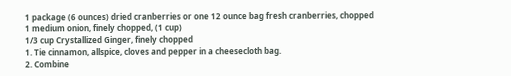1 package (6 ounces) dried cranberries or one 12 ounce bag fresh cranberries, chopped
1 medium onion, finely chopped, (1 cup)
1/3 cup Crystallized Ginger, finely chopped
1. Tie cinnamon, allspice, cloves and pepper in a cheesecloth bag.
2. Combine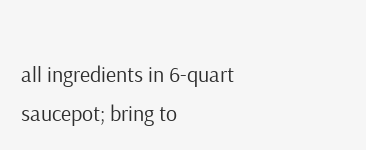all ingredients in 6-quart saucepot; bring to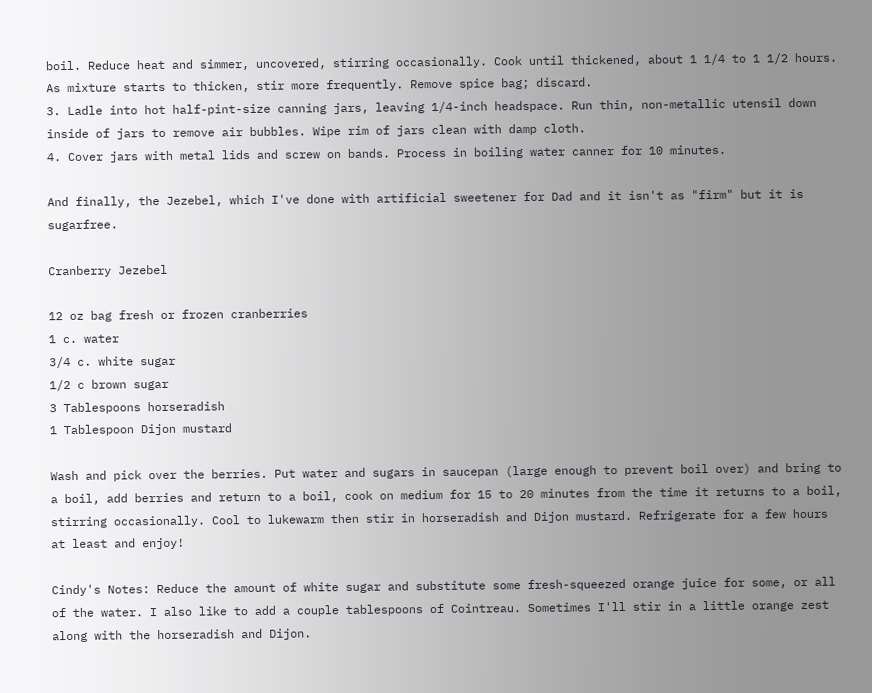boil. Reduce heat and simmer, uncovered, stirring occasionally. Cook until thickened, about 1 1/4 to 1 1/2 hours. As mixture starts to thicken, stir more frequently. Remove spice bag; discard.
3. Ladle into hot half-pint-size canning jars, leaving 1/4-inch headspace. Run thin, non-metallic utensil down inside of jars to remove air bubbles. Wipe rim of jars clean with damp cloth.
4. Cover jars with metal lids and screw on bands. Process in boiling water canner for 10 minutes.

And finally, the Jezebel, which I've done with artificial sweetener for Dad and it isn't as "firm" but it is sugarfree.

Cranberry Jezebel

12 oz bag fresh or frozen cranberries
1 c. water
3/4 c. white sugar
1/2 c brown sugar
3 Tablespoons horseradish
1 Tablespoon Dijon mustard

Wash and pick over the berries. Put water and sugars in saucepan (large enough to prevent boil over) and bring to a boil, add berries and return to a boil, cook on medium for 15 to 20 minutes from the time it returns to a boil, stirring occasionally. Cool to lukewarm then stir in horseradish and Dijon mustard. Refrigerate for a few hours at least and enjoy!

Cindy's Notes: Reduce the amount of white sugar and substitute some fresh-squeezed orange juice for some, or all of the water. I also like to add a couple tablespoons of Cointreau. Sometimes I'll stir in a little orange zest along with the horseradish and Dijon.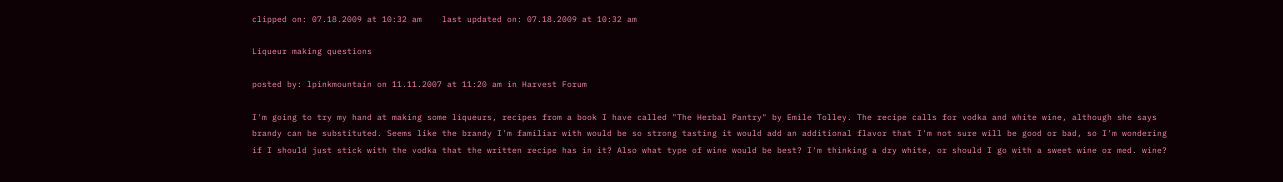clipped on: 07.18.2009 at 10:32 am    last updated on: 07.18.2009 at 10:32 am

Liqueur making questions

posted by: lpinkmountain on 11.11.2007 at 11:20 am in Harvest Forum

I'm going to try my hand at making some liqueurs, recipes from a book I have called "The Herbal Pantry" by Emile Tolley. The recipe calls for vodka and white wine, although she says brandy can be substituted. Seems like the brandy I'm familiar with would be so strong tasting it would add an additional flavor that I'm not sure will be good or bad, so I'm wondering if I should just stick with the vodka that the written recipe has in it? Also what type of wine would be best? I'm thinking a dry white, or should I go with a sweet wine or med. wine?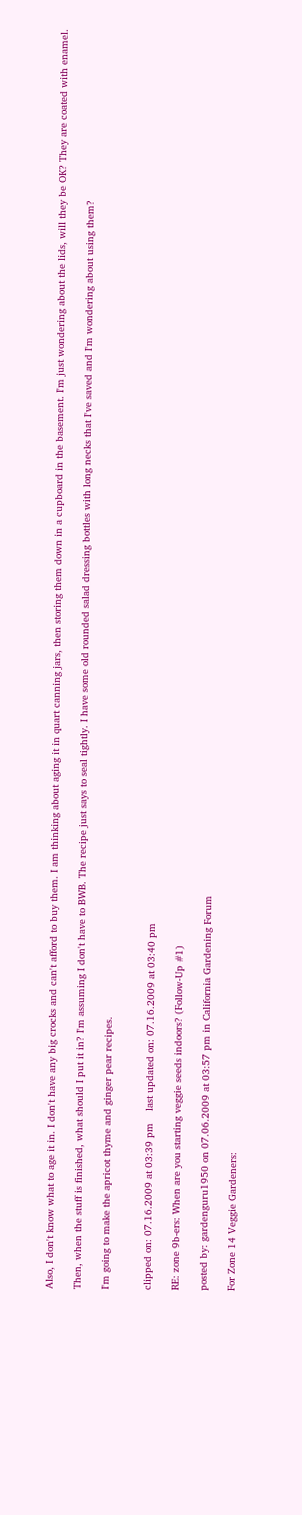Also, I don't know what to age it in. I don't have any big crocks and can't afford to buy them. I am thinking about aging it in quart canning jars, then storing them down in a cupboard in the basement. I'm just wondering about the lids, will they be OK? They are coated with enamel.

Then, when the stuff is finished, what should I put it in? I'm assuming I don't have to BWB. The recipe just says to seal tightly. I have some old rounded salad dressing bottles with long necks that I've saved and I'm wondering about using them?

I'm going to make the apricot thyme and ginger pear recipes.


clipped on: 07.16.2009 at 03:39 pm    last updated on: 07.16.2009 at 03:40 pm

RE: zone 9b-ers: When are you starting veggie seeds indoors? (Follow-Up #1)

posted by: gardenguru1950 on 07.06.2009 at 03:57 pm in California Gardening Forum

For Zone 14 Veggie Gardeners: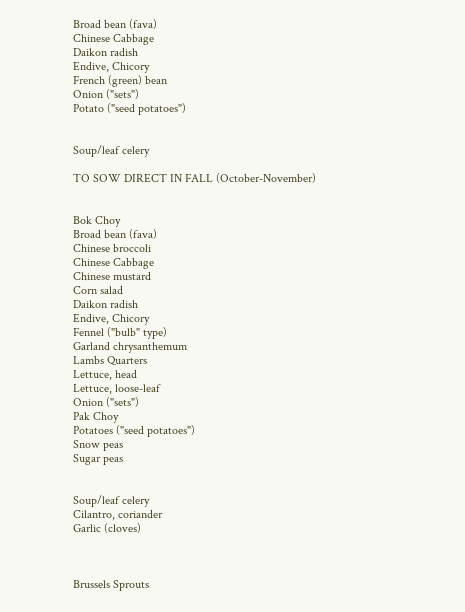Broad bean (fava)
Chinese Cabbage
Daikon radish
Endive, Chicory
French (green) bean
Onion ("sets")
Potato ("seed potatoes")


Soup/leaf celery

TO SOW DIRECT IN FALL (October-November)


Bok Choy
Broad bean (fava)
Chinese broccoli
Chinese Cabbage
Chinese mustard
Corn salad
Daikon radish
Endive, Chicory
Fennel ("bulb" type)
Garland chrysanthemum
Lambs Quarters
Lettuce, head
Lettuce, loose-leaf
Onion ("sets")
Pak Choy
Potatoes ("seed potatoes")
Snow peas
Sugar peas


Soup/leaf celery
Cilantro, coriander
Garlic (cloves)



Brussels Sprouts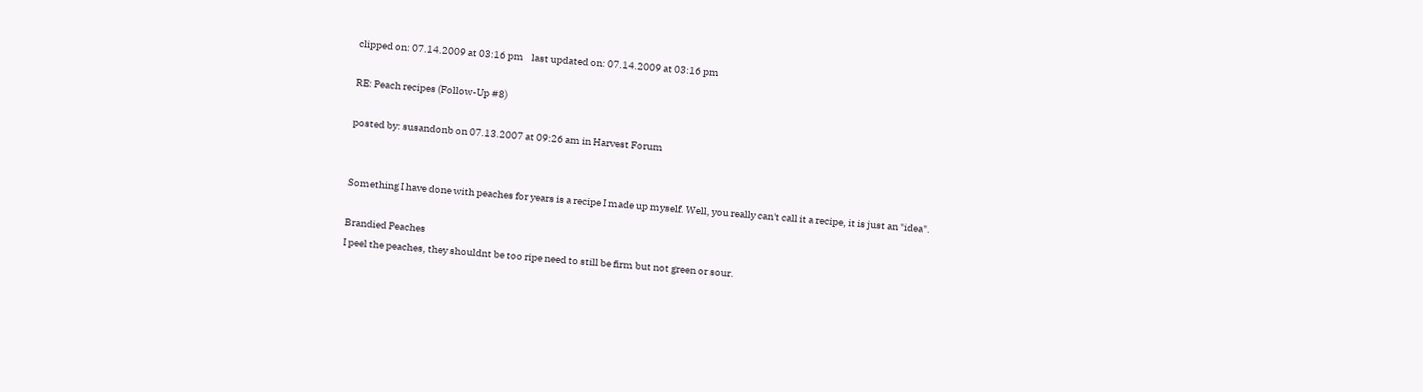clipped on: 07.14.2009 at 03:16 pm    last updated on: 07.14.2009 at 03:16 pm

RE: Peach recipes (Follow-Up #8)

posted by: susandonb on 07.13.2007 at 09:26 am in Harvest Forum


Something I have done with peaches for years is a recipe I made up myself. Well, you really can't call it a recipe, it is just an "idea".

Brandied Peaches
I peel the peaches, they shouldnt be too ripe need to still be firm but not green or sour.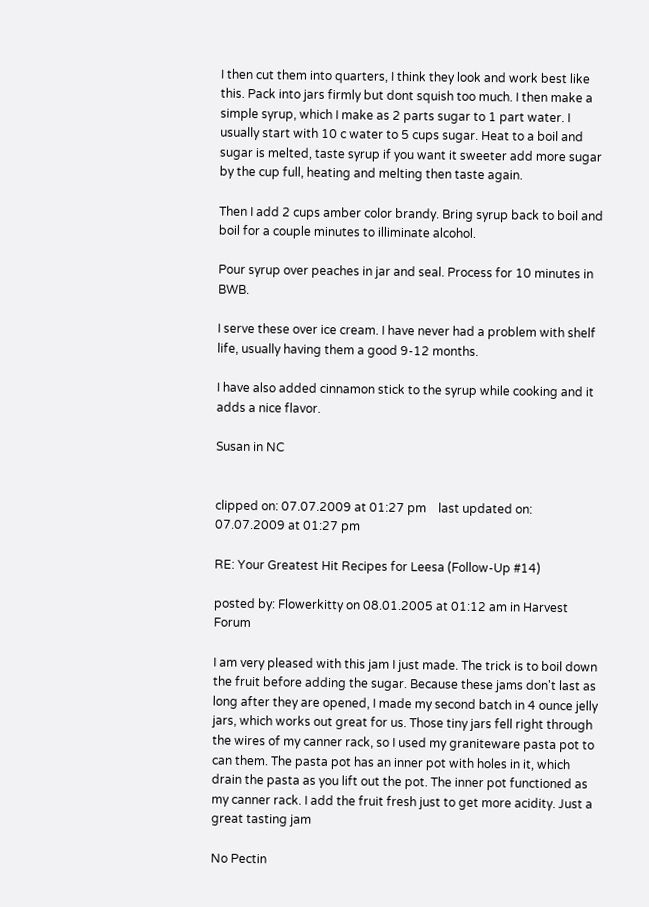I then cut them into quarters, I think they look and work best like this. Pack into jars firmly but dont squish too much. I then make a simple syrup, which I make as 2 parts sugar to 1 part water. I usually start with 10 c water to 5 cups sugar. Heat to a boil and sugar is melted, taste syrup if you want it sweeter add more sugar by the cup full, heating and melting then taste again.

Then I add 2 cups amber color brandy. Bring syrup back to boil and boil for a couple minutes to illiminate alcohol.

Pour syrup over peaches in jar and seal. Process for 10 minutes in BWB.

I serve these over ice cream. I have never had a problem with shelf life, usually having them a good 9-12 months.

I have also added cinnamon stick to the syrup while cooking and it adds a nice flavor.

Susan in NC


clipped on: 07.07.2009 at 01:27 pm    last updated on: 07.07.2009 at 01:27 pm

RE: Your Greatest Hit Recipes for Leesa (Follow-Up #14)

posted by: Flowerkitty on 08.01.2005 at 01:12 am in Harvest Forum

I am very pleased with this jam I just made. The trick is to boil down the fruit before adding the sugar. Because these jams don't last as long after they are opened, I made my second batch in 4 ounce jelly jars, which works out great for us. Those tiny jars fell right through the wires of my canner rack, so I used my graniteware pasta pot to can them. The pasta pot has an inner pot with holes in it, which drain the pasta as you lift out the pot. The inner pot functioned as my canner rack. I add the fruit fresh just to get more acidity. Just a great tasting jam

No Pectin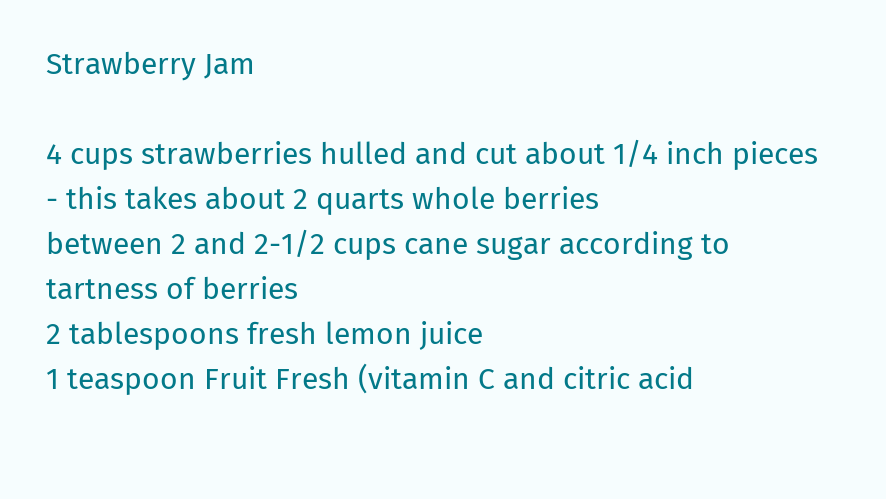Strawberry Jam

4 cups strawberries hulled and cut about 1/4 inch pieces
- this takes about 2 quarts whole berries
between 2 and 2-1/2 cups cane sugar according to tartness of berries
2 tablespoons fresh lemon juice
1 teaspoon Fruit Fresh (vitamin C and citric acid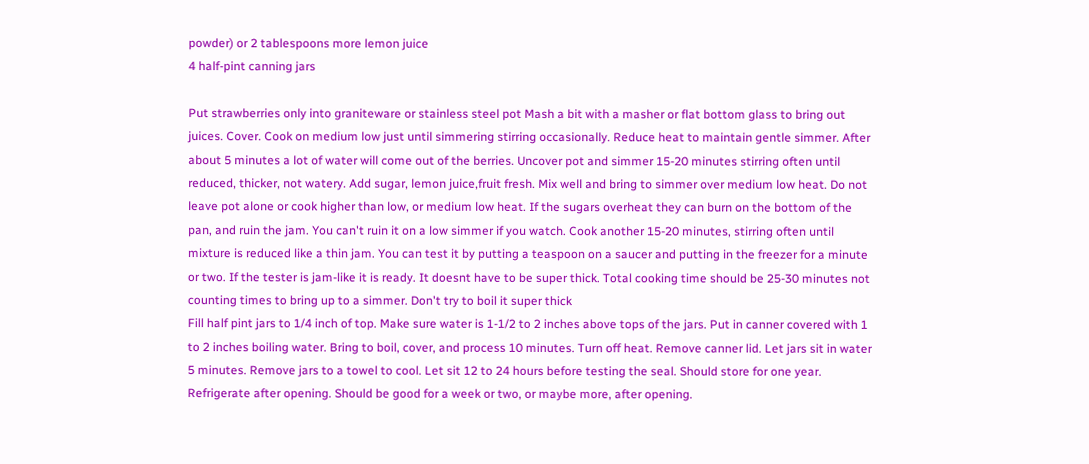powder) or 2 tablespoons more lemon juice
4 half-pint canning jars

Put strawberries only into graniteware or stainless steel pot Mash a bit with a masher or flat bottom glass to bring out juices. Cover. Cook on medium low just until simmering stirring occasionally. Reduce heat to maintain gentle simmer. After about 5 minutes a lot of water will come out of the berries. Uncover pot and simmer 15-20 minutes stirring often until reduced, thicker, not watery. Add sugar, lemon juice,fruit fresh. Mix well and bring to simmer over medium low heat. Do not leave pot alone or cook higher than low, or medium low heat. If the sugars overheat they can burn on the bottom of the pan, and ruin the jam. You can't ruin it on a low simmer if you watch. Cook another 15-20 minutes, stirring often until mixture is reduced like a thin jam. You can test it by putting a teaspoon on a saucer and putting in the freezer for a minute or two. If the tester is jam-like it is ready. It doesnt have to be super thick. Total cooking time should be 25-30 minutes not counting times to bring up to a simmer. Don't try to boil it super thick
Fill half pint jars to 1/4 inch of top. Make sure water is 1-1/2 to 2 inches above tops of the jars. Put in canner covered with 1 to 2 inches boiling water. Bring to boil, cover, and process 10 minutes. Turn off heat. Remove canner lid. Let jars sit in water 5 minutes. Remove jars to a towel to cool. Let sit 12 to 24 hours before testing the seal. Should store for one year. Refrigerate after opening. Should be good for a week or two, or maybe more, after opening.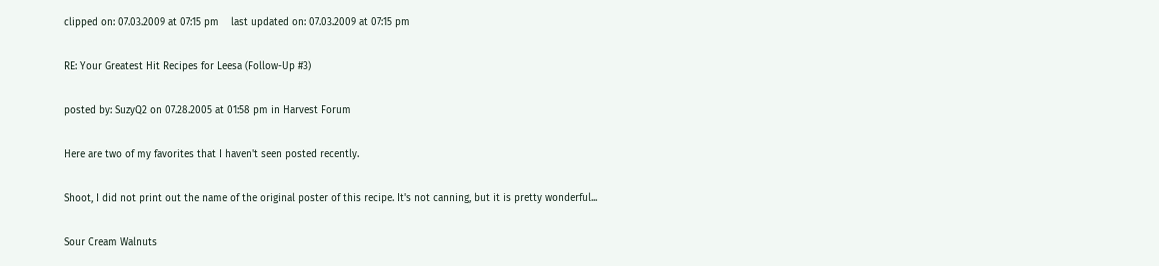clipped on: 07.03.2009 at 07:15 pm    last updated on: 07.03.2009 at 07:15 pm

RE: Your Greatest Hit Recipes for Leesa (Follow-Up #3)

posted by: SuzyQ2 on 07.28.2005 at 01:58 pm in Harvest Forum

Here are two of my favorites that I haven't seen posted recently.

Shoot, I did not print out the name of the original poster of this recipe. It's not canning, but it is pretty wonderful...

Sour Cream Walnuts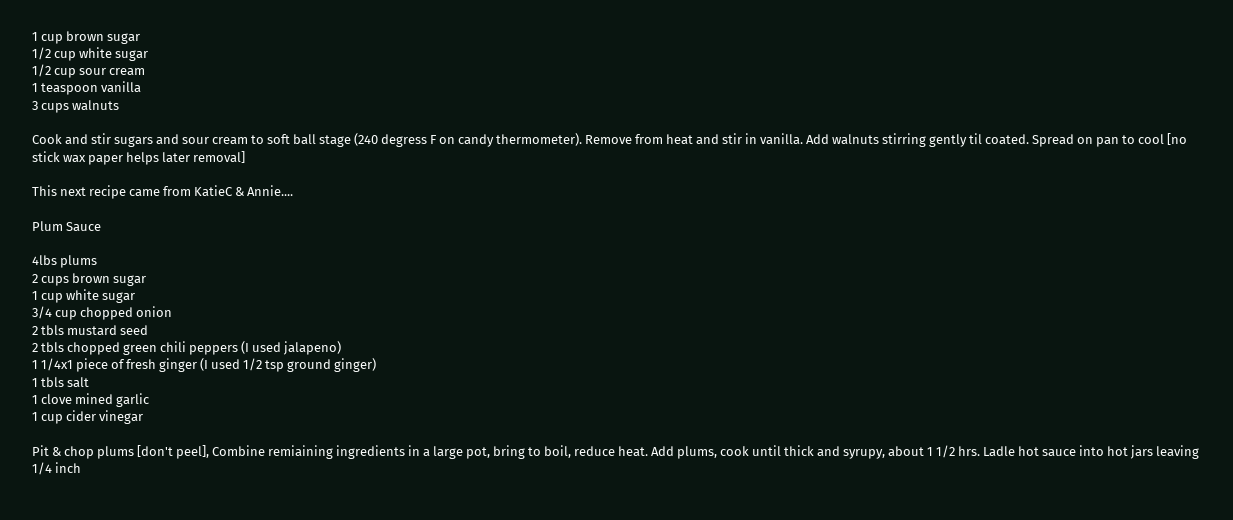1 cup brown sugar
1/2 cup white sugar
1/2 cup sour cream
1 teaspoon vanilla
3 cups walnuts

Cook and stir sugars and sour cream to soft ball stage (240 degress F on candy thermometer). Remove from heat and stir in vanilla. Add walnuts stirring gently til coated. Spread on pan to cool [no stick wax paper helps later removal]

This next recipe came from KatieC & Annie....

Plum Sauce

4lbs plums
2 cups brown sugar
1 cup white sugar
3/4 cup chopped onion
2 tbls mustard seed
2 tbls chopped green chili peppers (I used jalapeno)
1 1/4x1 piece of fresh ginger (I used 1/2 tsp ground ginger)
1 tbls salt
1 clove mined garlic
1 cup cider vinegar

Pit & chop plums [don't peel], Combine remiaining ingredients in a large pot, bring to boil, reduce heat. Add plums, cook until thick and syrupy, about 1 1/2 hrs. Ladle hot sauce into hot jars leaving 1/4 inch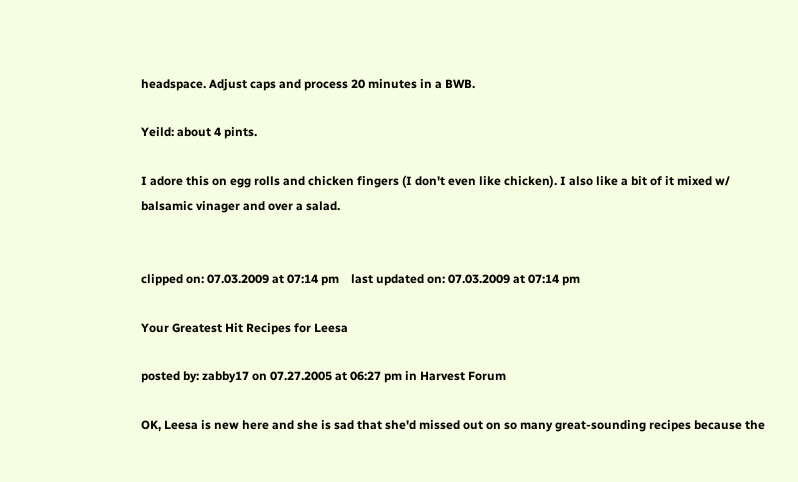headspace. Adjust caps and process 20 minutes in a BWB.

Yeild: about 4 pints.

I adore this on egg rolls and chicken fingers (I don't even like chicken). I also like a bit of it mixed w/ balsamic vinager and over a salad.


clipped on: 07.03.2009 at 07:14 pm    last updated on: 07.03.2009 at 07:14 pm

Your Greatest Hit Recipes for Leesa

posted by: zabby17 on 07.27.2005 at 06:27 pm in Harvest Forum

OK, Leesa is new here and she is sad that she'd missed out on so many great-sounding recipes because the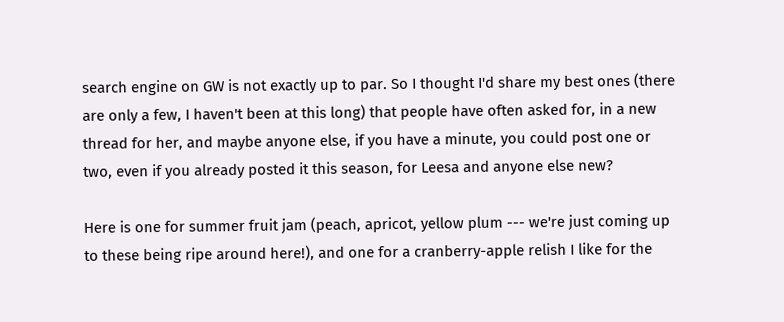search engine on GW is not exactly up to par. So I thought I'd share my best ones (there are only a few, I haven't been at this long) that people have often asked for, in a new thread for her, and maybe anyone else, if you have a minute, you could post one or two, even if you already posted it this season, for Leesa and anyone else new?

Here is one for summer fruit jam (peach, apricot, yellow plum --- we're just coming up to these being ripe around here!), and one for a cranberry-apple relish I like for the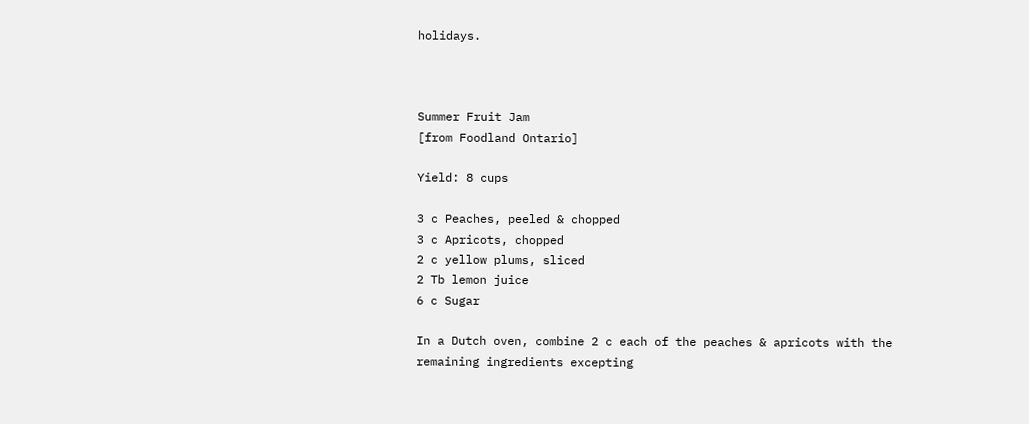holidays.



Summer Fruit Jam
[from Foodland Ontario]

Yield: 8 cups

3 c Peaches, peeled & chopped
3 c Apricots, chopped
2 c yellow plums, sliced
2 Tb lemon juice
6 c Sugar

In a Dutch oven, combine 2 c each of the peaches & apricots with the
remaining ingredients excepting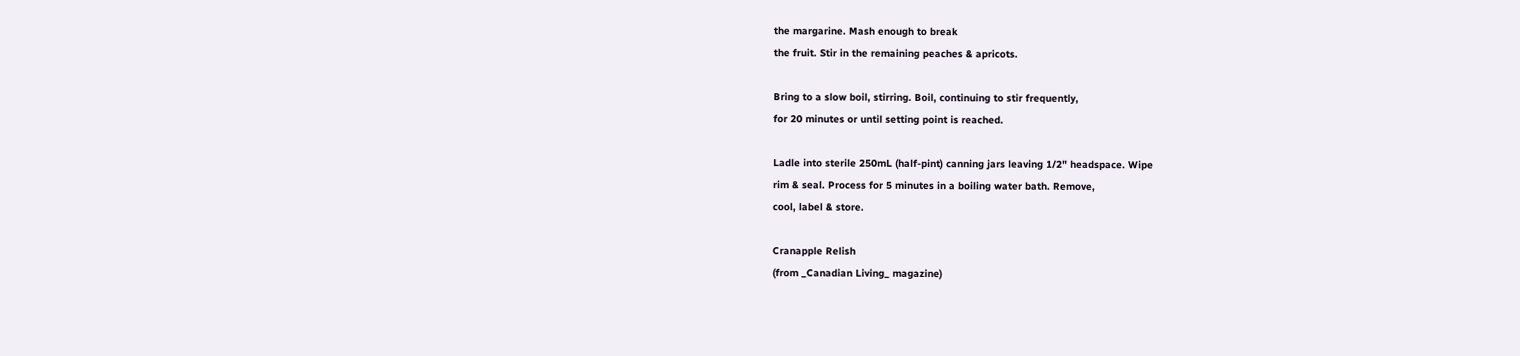the margarine. Mash enough to break
the fruit. Stir in the remaining peaches & apricots.

Bring to a slow boil, stirring. Boil, continuing to stir frequently,
for 20 minutes or until setting point is reached.

Ladle into sterile 250mL (half-pint) canning jars leaving 1/2" headspace. Wipe
rim & seal. Process for 5 minutes in a boiling water bath. Remove,
cool, label & store.

Cranapple Relish
(from _Canadian Living_ magazine)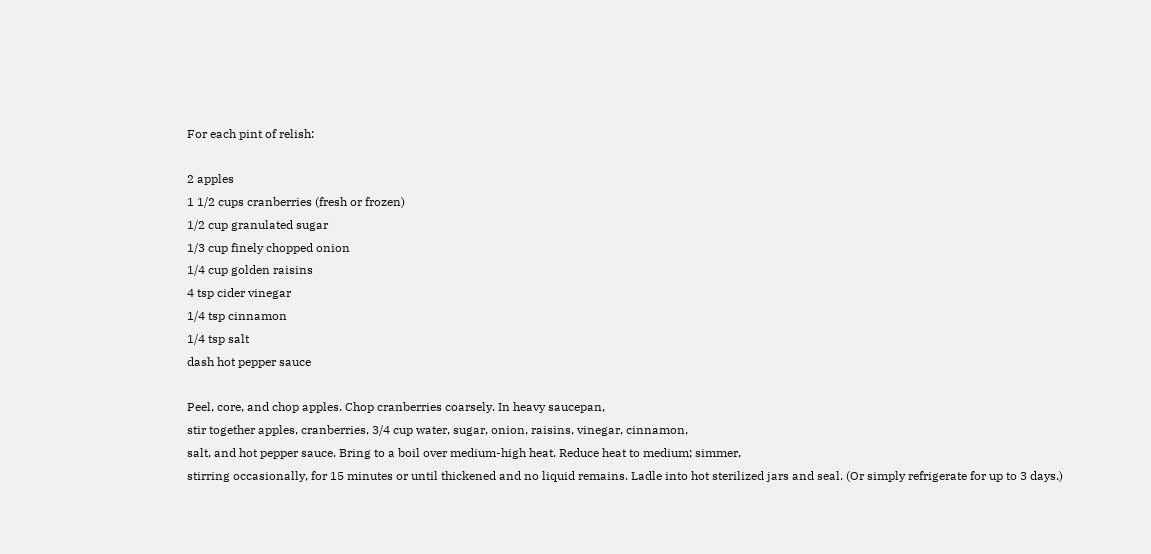For each pint of relish:

2 apples
1 1/2 cups cranberries (fresh or frozen)
1/2 cup granulated sugar
1/3 cup finely chopped onion
1/4 cup golden raisins
4 tsp cider vinegar
1/4 tsp cinnamon
1/4 tsp salt
dash hot pepper sauce

Peel, core, and chop apples. Chop cranberries coarsely. In heavy saucepan,
stir together apples, cranberries, 3/4 cup water, sugar, onion, raisins, vinegar, cinnamon,
salt, and hot pepper sauce. Bring to a boil over medium-high heat. Reduce heat to medium; simmer,
stirring occasionally, for 15 minutes or until thickened and no liquid remains. Ladle into hot sterilized jars and seal. (Or simply refrigerate for up to 3 days.)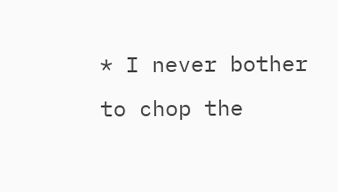* I never bother to chop the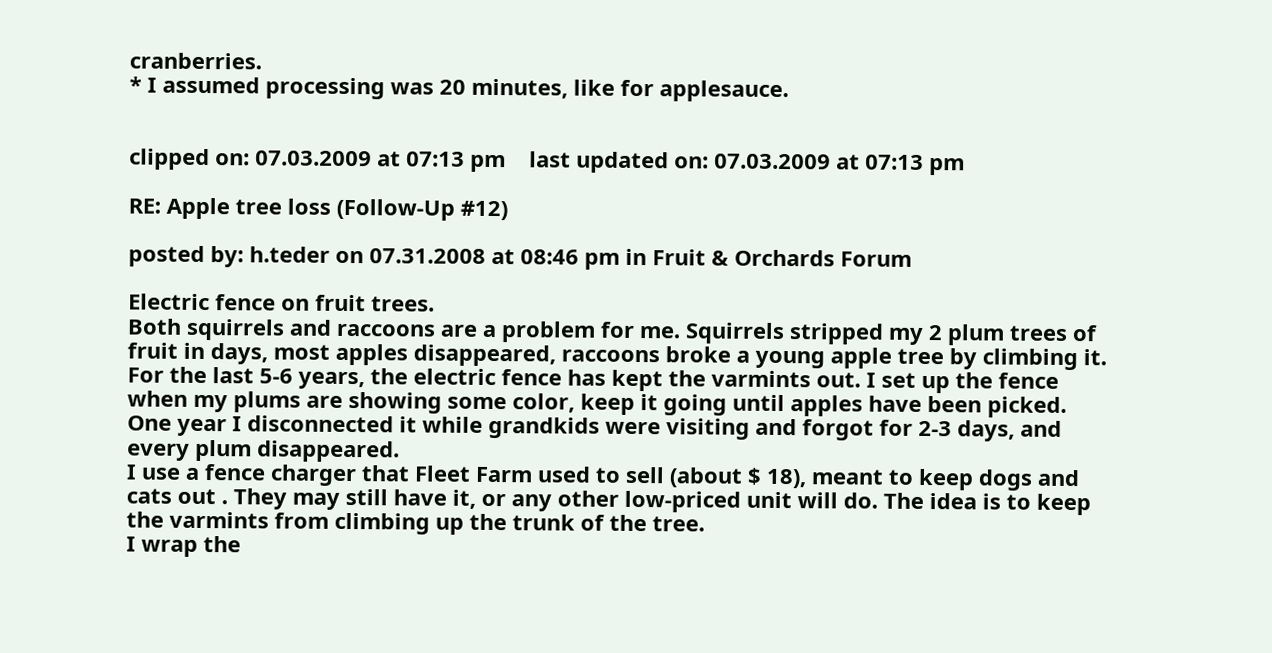cranberries.
* I assumed processing was 20 minutes, like for applesauce.


clipped on: 07.03.2009 at 07:13 pm    last updated on: 07.03.2009 at 07:13 pm

RE: Apple tree loss (Follow-Up #12)

posted by: h.teder on 07.31.2008 at 08:46 pm in Fruit & Orchards Forum

Electric fence on fruit trees.
Both squirrels and raccoons are a problem for me. Squirrels stripped my 2 plum trees of fruit in days, most apples disappeared, raccoons broke a young apple tree by climbing it. For the last 5-6 years, the electric fence has kept the varmints out. I set up the fence when my plums are showing some color, keep it going until apples have been picked. One year I disconnected it while grandkids were visiting and forgot for 2-3 days, and every plum disappeared.
I use a fence charger that Fleet Farm used to sell (about $ 18), meant to keep dogs and cats out . They may still have it, or any other low-priced unit will do. The idea is to keep the varmints from climbing up the trunk of the tree.
I wrap the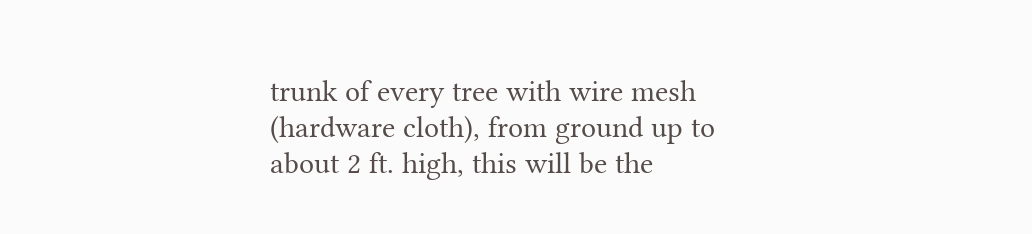trunk of every tree with wire mesh (hardware cloth), from ground up to about 2 ft. high, this will be the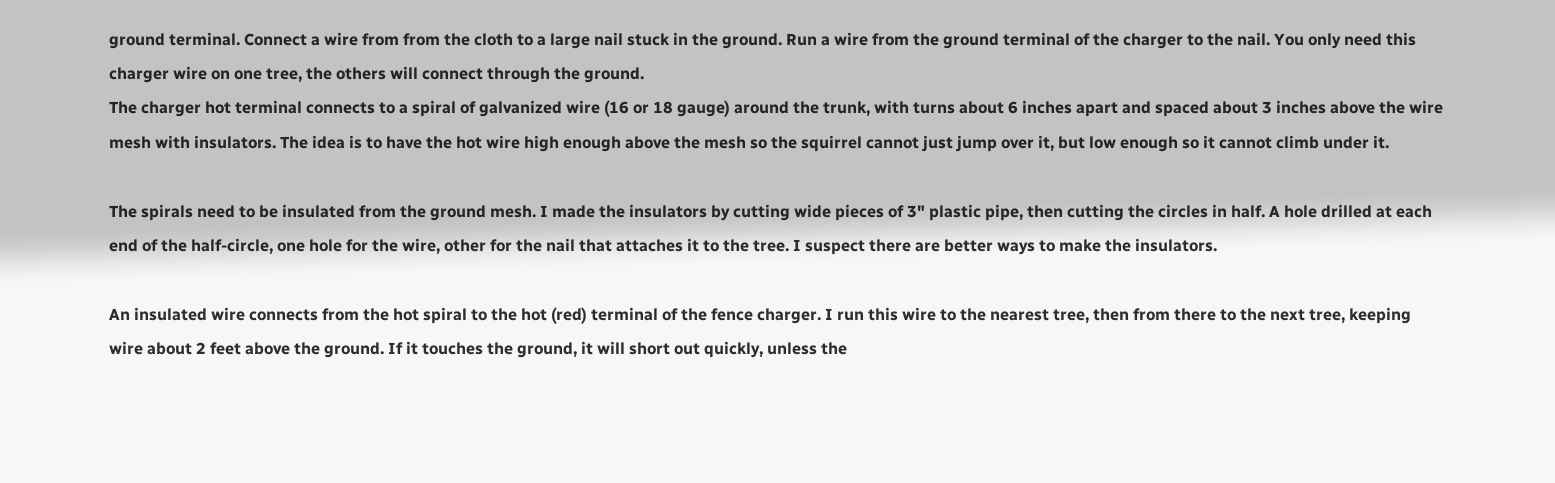ground terminal. Connect a wire from from the cloth to a large nail stuck in the ground. Run a wire from the ground terminal of the charger to the nail. You only need this charger wire on one tree, the others will connect through the ground.
The charger hot terminal connects to a spiral of galvanized wire (16 or 18 gauge) around the trunk, with turns about 6 inches apart and spaced about 3 inches above the wire mesh with insulators. The idea is to have the hot wire high enough above the mesh so the squirrel cannot just jump over it, but low enough so it cannot climb under it.

The spirals need to be insulated from the ground mesh. I made the insulators by cutting wide pieces of 3" plastic pipe, then cutting the circles in half. A hole drilled at each end of the half-circle, one hole for the wire, other for the nail that attaches it to the tree. I suspect there are better ways to make the insulators.

An insulated wire connects from the hot spiral to the hot (red) terminal of the fence charger. I run this wire to the nearest tree, then from there to the next tree, keeping wire about 2 feet above the ground. If it touches the ground, it will short out quickly, unless the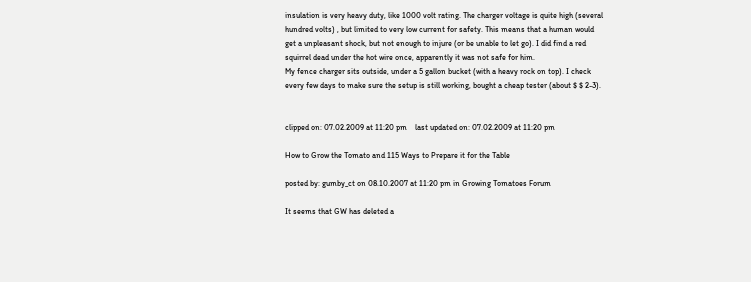insulation is very heavy duty, like 1000 volt rating. The charger voltage is quite high (several hundred volts) , but limited to very low current for safety. This means that a human would get a unpleasant shock, but not enough to injure (or be unable to let go). I did find a red squirrel dead under the hot wire once, apparently it was not safe for him.
My fence charger sits outside, under a 5 gallon bucket (with a heavy rock on top). I check every few days to make sure the setup is still working, bought a cheap tester (about $ $ 2-3).


clipped on: 07.02.2009 at 11:20 pm    last updated on: 07.02.2009 at 11:20 pm

How to Grow the Tomato and 115 Ways to Prepare it for the Table

posted by: gumby_ct on 08.10.2007 at 11:20 pm in Growing Tomatoes Forum

It seems that GW has deleted a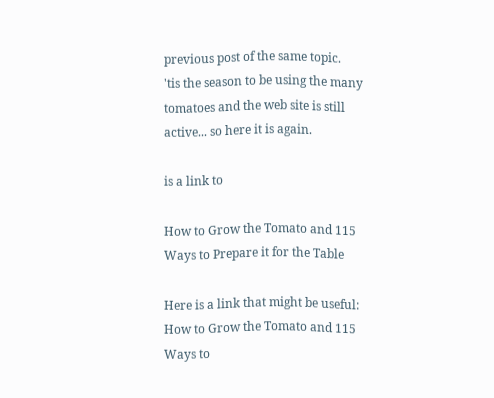previous post of the same topic.
'tis the season to be using the many tomatoes and the web site is still active... so here it is again.

is a link to

How to Grow the Tomato and 115 Ways to Prepare it for the Table

Here is a link that might be useful: How to Grow the Tomato and 115 Ways to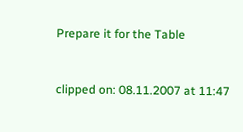Prepare it for the Table


clipped on: 08.11.2007 at 11:47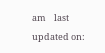am    last updated on: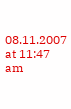08.11.2007 at 11:47 am